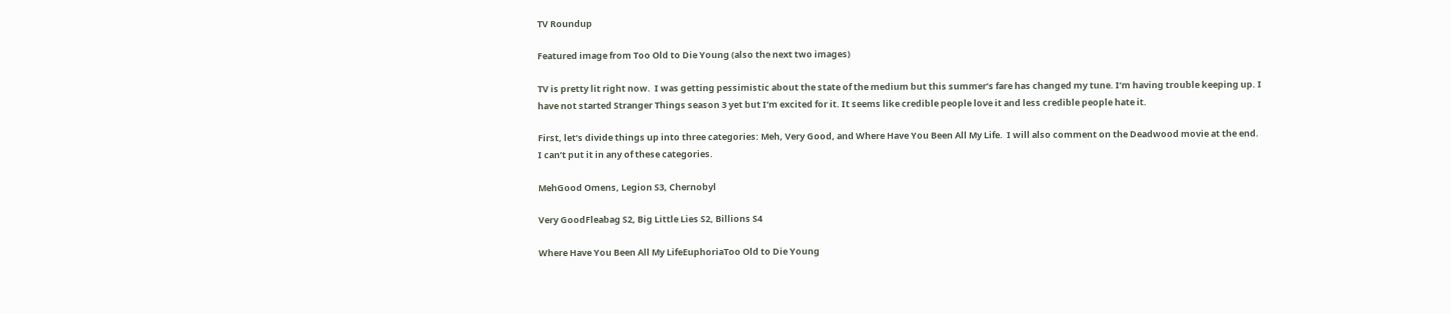TV Roundup

Featured image from Too Old to Die Young (also the next two images)

TV is pretty lit right now.  I was getting pessimistic about the state of the medium but this summer’s fare has changed my tune. I’m having trouble keeping up. I have not started Stranger Things season 3 yet but I’m excited for it. It seems like credible people love it and less credible people hate it.

First, let’s divide things up into three categories: Meh, Very Good, and Where Have You Been All My Life.  I will also comment on the Deadwood movie at the end. I can’t put it in any of these categories.

MehGood Omens, Legion S3, Chernobyl

Very GoodFleabag S2, Big Little Lies S2, Billions S4

Where Have You Been All My LifeEuphoriaToo Old to Die Young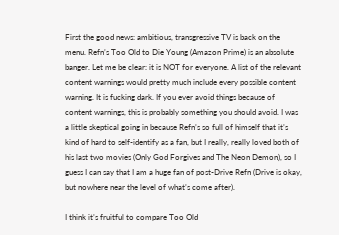First the good news: ambitious, transgressive TV is back on the menu. Refn’s Too Old to Die Young (Amazon Prime) is an absolute banger. Let me be clear: it is NOT for everyone. A list of the relevant content warnings would pretty much include every possible content warning. It is fucking dark. If you ever avoid things because of content warnings, this is probably something you should avoid. I was a little skeptical going in because Refn’s so full of himself that it’s kind of hard to self-identify as a fan, but I really, really loved both of his last two movies (Only God Forgives and The Neon Demon), so I guess I can say that I am a huge fan of post-Drive Refn (Drive is okay, but nowhere near the level of what’s come after).

I think it’s fruitful to compare Too Old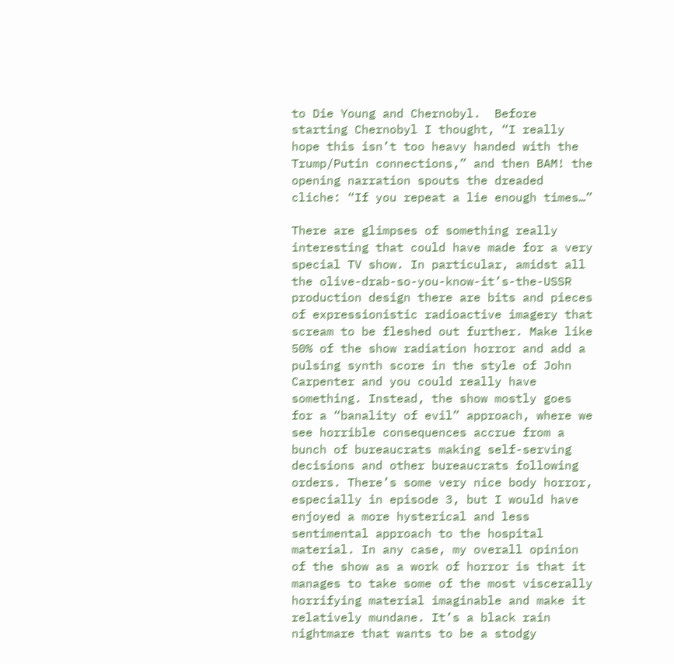to Die Young and Chernobyl.  Before starting Chernobyl I thought, “I really hope this isn’t too heavy handed with the Trump/Putin connections,” and then BAM! the opening narration spouts the dreaded cliche: “If you repeat a lie enough times…”

There are glimpses of something really interesting that could have made for a very special TV show. In particular, amidst all the olive-drab-so-you-know-it’s-the-USSR production design there are bits and pieces of expressionistic radioactive imagery that scream to be fleshed out further. Make like 50% of the show radiation horror and add a pulsing synth score in the style of John Carpenter and you could really have something. Instead, the show mostly goes for a “banality of evil” approach, where we see horrible consequences accrue from a bunch of bureaucrats making self-serving decisions and other bureaucrats following orders. There’s some very nice body horror, especially in episode 3, but I would have enjoyed a more hysterical and less sentimental approach to the hospital material. In any case, my overall opinion of the show as a work of horror is that it manages to take some of the most viscerally horrifying material imaginable and make it relatively mundane. It’s a black rain nightmare that wants to be a stodgy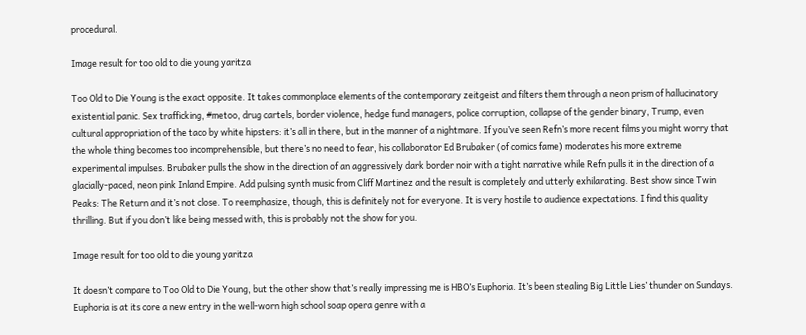procedural.

Image result for too old to die young yaritza

Too Old to Die Young is the exact opposite. It takes commonplace elements of the contemporary zeitgeist and filters them through a neon prism of hallucinatory existential panic. Sex trafficking, #metoo, drug cartels, border violence, hedge fund managers, police corruption, collapse of the gender binary, Trump, even cultural appropriation of the taco by white hipsters: it’s all in there, but in the manner of a nightmare. If you’ve seen Refn’s more recent films you might worry that the whole thing becomes too incomprehensible, but there’s no need to fear, his collaborator Ed Brubaker (of comics fame) moderates his more extreme experimental impulses. Brubaker pulls the show in the direction of an aggressively dark border noir with a tight narrative while Refn pulls it in the direction of a glacially-paced, neon pink Inland Empire. Add pulsing synth music from Cliff Martinez and the result is completely and utterly exhilarating. Best show since Twin Peaks: The Return and it’s not close. To reemphasize, though, this is definitely not for everyone. It is very hostile to audience expectations. I find this quality thrilling. But if you don’t like being messed with, this is probably not the show for you.

Image result for too old to die young yaritza

It doesn’t compare to Too Old to Die Young, but the other show that’s really impressing me is HBO’s Euphoria. It’s been stealing Big Little Lies’ thunder on Sundays. Euphoria is at its core a new entry in the well-worn high school soap opera genre with a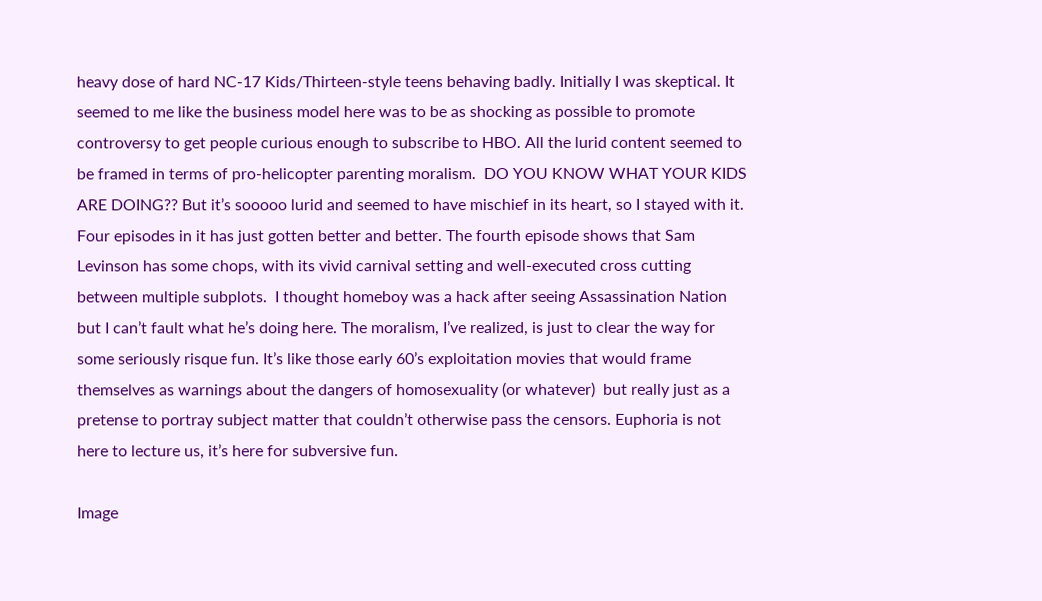heavy dose of hard NC-17 Kids/Thirteen-style teens behaving badly. Initially I was skeptical. It seemed to me like the business model here was to be as shocking as possible to promote controversy to get people curious enough to subscribe to HBO. All the lurid content seemed to be framed in terms of pro-helicopter parenting moralism.  DO YOU KNOW WHAT YOUR KIDS ARE DOING?? But it’s sooooo lurid and seemed to have mischief in its heart, so I stayed with it. Four episodes in it has just gotten better and better. The fourth episode shows that Sam Levinson has some chops, with its vivid carnival setting and well-executed cross cutting between multiple subplots.  I thought homeboy was a hack after seeing Assassination Nation but I can’t fault what he’s doing here. The moralism, I’ve realized, is just to clear the way for some seriously risque fun. It’s like those early 60’s exploitation movies that would frame themselves as warnings about the dangers of homosexuality (or whatever)  but really just as a pretense to portray subject matter that couldn’t otherwise pass the censors. Euphoria is not here to lecture us, it’s here for subversive fun.

Image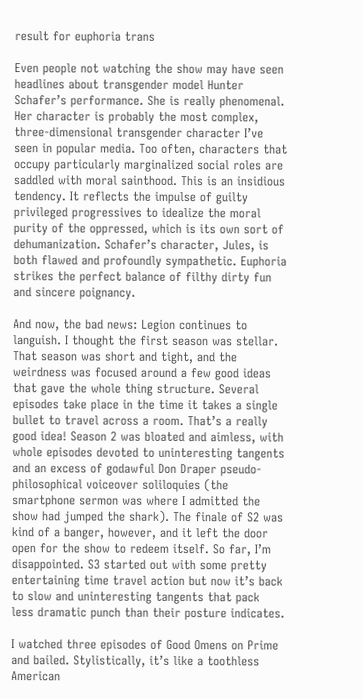result for euphoria trans

Even people not watching the show may have seen headlines about transgender model Hunter Schafer’s performance. She is really phenomenal. Her character is probably the most complex, three-dimensional transgender character I’ve seen in popular media. Too often, characters that occupy particularly marginalized social roles are saddled with moral sainthood. This is an insidious tendency. It reflects the impulse of guilty privileged progressives to idealize the moral purity of the oppressed, which is its own sort of dehumanization. Schafer’s character, Jules, is both flawed and profoundly sympathetic. Euphoria strikes the perfect balance of filthy dirty fun and sincere poignancy.

And now, the bad news: Legion continues to languish. I thought the first season was stellar. That season was short and tight, and the weirdness was focused around a few good ideas that gave the whole thing structure. Several episodes take place in the time it takes a single bullet to travel across a room. That’s a really good idea! Season 2 was bloated and aimless, with whole episodes devoted to uninteresting tangents and an excess of godawful Don Draper pseudo-philosophical voiceover soliloquies (the smartphone sermon was where I admitted the show had jumped the shark). The finale of S2 was kind of a banger, however, and it left the door open for the show to redeem itself. So far, I’m disappointed. S3 started out with some pretty entertaining time travel action but now it’s back to slow and uninteresting tangents that pack less dramatic punch than their posture indicates.

I watched three episodes of Good Omens on Prime and bailed. Stylistically, it’s like a toothless American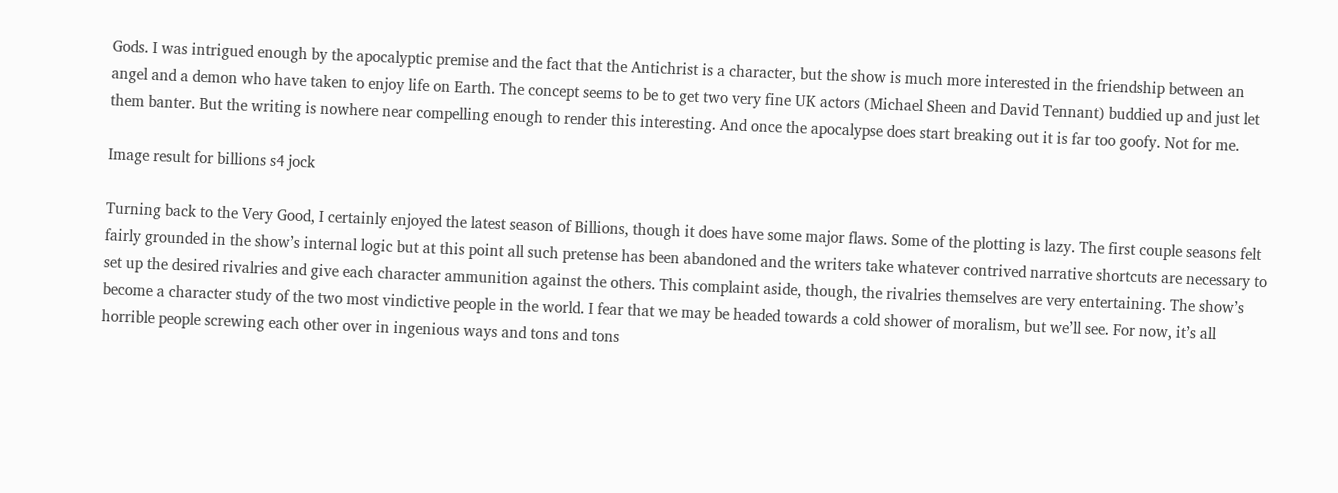Gods. I was intrigued enough by the apocalyptic premise and the fact that the Antichrist is a character, but the show is much more interested in the friendship between an angel and a demon who have taken to enjoy life on Earth. The concept seems to be to get two very fine UK actors (Michael Sheen and David Tennant) buddied up and just let them banter. But the writing is nowhere near compelling enough to render this interesting. And once the apocalypse does start breaking out it is far too goofy. Not for me.

Image result for billions s4 jock

Turning back to the Very Good, I certainly enjoyed the latest season of Billions, though it does have some major flaws. Some of the plotting is lazy. The first couple seasons felt fairly grounded in the show’s internal logic but at this point all such pretense has been abandoned and the writers take whatever contrived narrative shortcuts are necessary to set up the desired rivalries and give each character ammunition against the others. This complaint aside, though, the rivalries themselves are very entertaining. The show’s become a character study of the two most vindictive people in the world. I fear that we may be headed towards a cold shower of moralism, but we’ll see. For now, it’s all horrible people screwing each other over in ingenious ways and tons and tons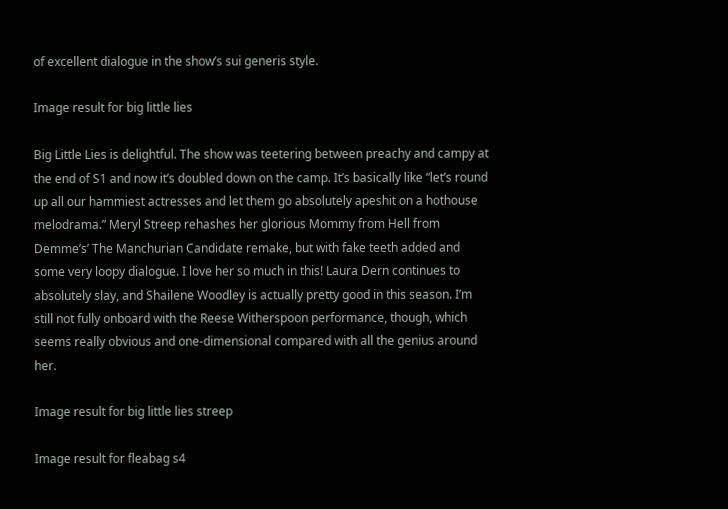of excellent dialogue in the show’s sui generis style.

Image result for big little lies

Big Little Lies is delightful. The show was teetering between preachy and campy at the end of S1 and now it’s doubled down on the camp. It’s basically like “let’s round up all our hammiest actresses and let them go absolutely apeshit on a hothouse melodrama.” Meryl Streep rehashes her glorious Mommy from Hell from Demme’s’ The Manchurian Candidate remake, but with fake teeth added and some very loopy dialogue. I love her so much in this! Laura Dern continues to absolutely slay, and Shailene Woodley is actually pretty good in this season. I’m still not fully onboard with the Reese Witherspoon performance, though, which seems really obvious and one-dimensional compared with all the genius around her.

Image result for big little lies streep

Image result for fleabag s4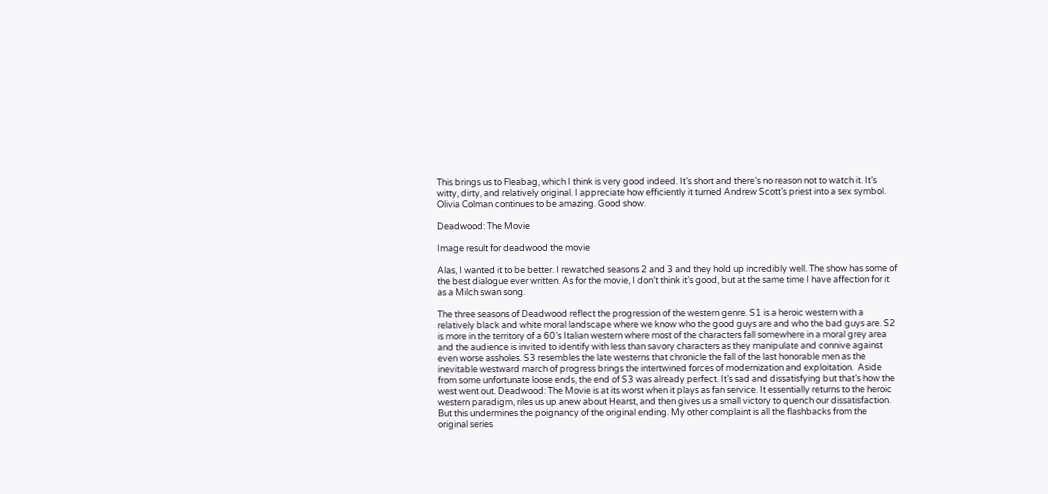This brings us to Fleabag, which I think is very good indeed. It’s short and there’s no reason not to watch it. It’s witty, dirty, and relatively original. I appreciate how efficiently it turned Andrew Scott’s priest into a sex symbol. Olivia Colman continues to be amazing. Good show.

Deadwood: The Movie

Image result for deadwood the movie

Alas, I wanted it to be better. I rewatched seasons 2 and 3 and they hold up incredibly well. The show has some of the best dialogue ever written. As for the movie, I don’t think it’s good, but at the same time I have affection for it as a Milch swan song.

The three seasons of Deadwood reflect the progression of the western genre. S1 is a heroic western with a relatively black and white moral landscape where we know who the good guys are and who the bad guys are. S2 is more in the territory of a 60’s Italian western where most of the characters fall somewhere in a moral grey area and the audience is invited to identify with less than savory characters as they manipulate and connive against even worse assholes. S3 resembles the late westerns that chronicle the fall of the last honorable men as the inevitable westward march of progress brings the intertwined forces of modernization and exploitation.  Aside from some unfortunate loose ends, the end of S3 was already perfect. It’s sad and dissatisfying but that’s how the west went out. Deadwood: The Movie is at its worst when it plays as fan service. It essentially returns to the heroic western paradigm, riles us up anew about Hearst, and then gives us a small victory to quench our dissatisfaction.  But this undermines the poignancy of the original ending. My other complaint is all the flashbacks from the original series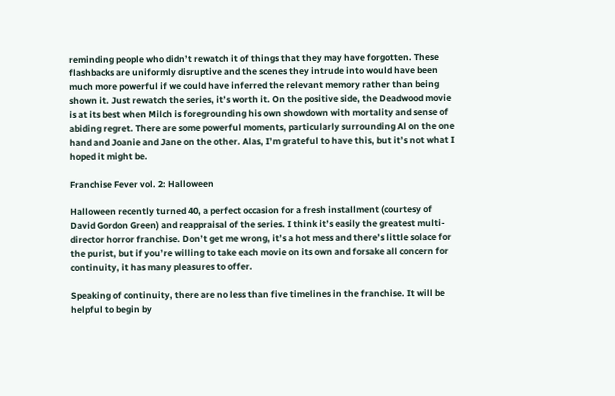reminding people who didn’t rewatch it of things that they may have forgotten. These flashbacks are uniformly disruptive and the scenes they intrude into would have been much more powerful if we could have inferred the relevant memory rather than being shown it. Just rewatch the series, it’s worth it. On the positive side, the Deadwood movie is at its best when Milch is foregrounding his own showdown with mortality and sense of abiding regret. There are some powerful moments, particularly surrounding Al on the one hand and Joanie and Jane on the other. Alas, I’m grateful to have this, but it’s not what I hoped it might be.

Franchise Fever vol. 2: Halloween

Halloween recently turned 40, a perfect occasion for a fresh installment (courtesy of David Gordon Green) and reappraisal of the series. I think it’s easily the greatest multi-director horror franchise. Don’t get me wrong, it’s a hot mess and there’s little solace for the purist, but if you’re willing to take each movie on its own and forsake all concern for continuity, it has many pleasures to offer.

Speaking of continuity, there are no less than five timelines in the franchise. It will be helpful to begin by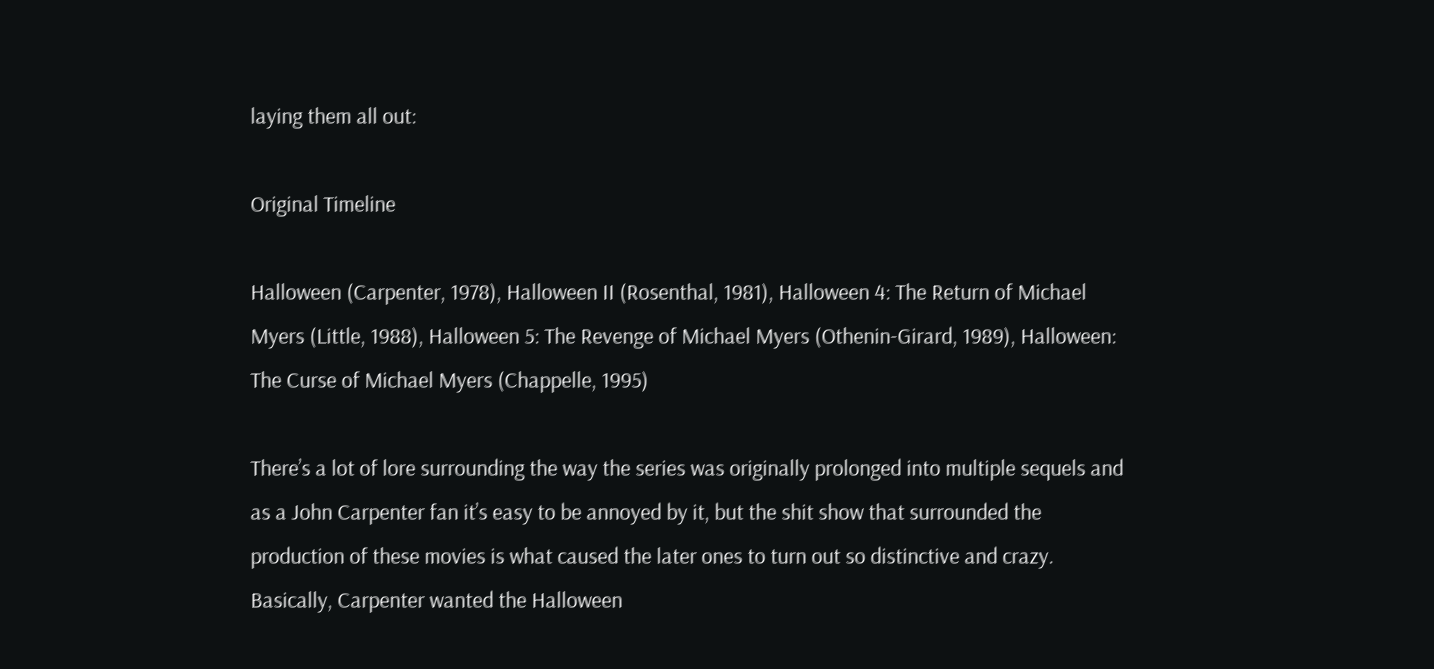laying them all out:

Original Timeline

Halloween (Carpenter, 1978), Halloween II (Rosenthal, 1981), Halloween 4: The Return of Michael Myers (Little, 1988), Halloween 5: The Revenge of Michael Myers (Othenin-Girard, 1989), Halloween: The Curse of Michael Myers (Chappelle, 1995)

There’s a lot of lore surrounding the way the series was originally prolonged into multiple sequels and as a John Carpenter fan it’s easy to be annoyed by it, but the shit show that surrounded the production of these movies is what caused the later ones to turn out so distinctive and crazy. Basically, Carpenter wanted the Halloween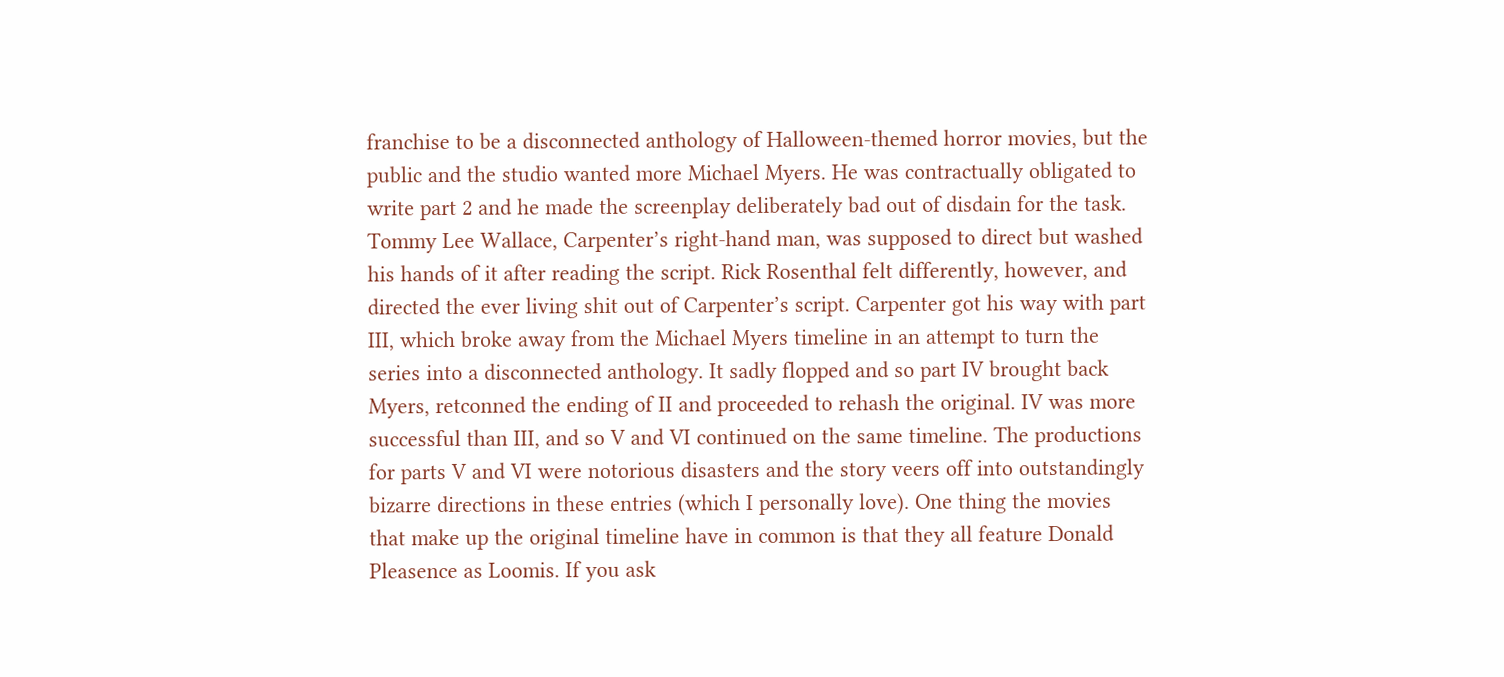franchise to be a disconnected anthology of Halloween-themed horror movies, but the public and the studio wanted more Michael Myers. He was contractually obligated to write part 2 and he made the screenplay deliberately bad out of disdain for the task. Tommy Lee Wallace, Carpenter’s right-hand man, was supposed to direct but washed his hands of it after reading the script. Rick Rosenthal felt differently, however, and directed the ever living shit out of Carpenter’s script. Carpenter got his way with part III, which broke away from the Michael Myers timeline in an attempt to turn the series into a disconnected anthology. It sadly flopped and so part IV brought back Myers, retconned the ending of II and proceeded to rehash the original. IV was more successful than III, and so V and VI continued on the same timeline. The productions for parts V and VI were notorious disasters and the story veers off into outstandingly bizarre directions in these entries (which I personally love). One thing the movies that make up the original timeline have in common is that they all feature Donald Pleasence as Loomis. If you ask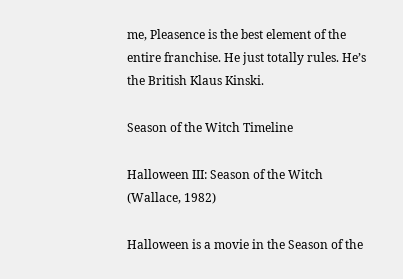me, Pleasence is the best element of the entire franchise. He just totally rules. He’s the British Klaus Kinski.

Season of the Witch Timeline

Halloween III: Season of the Witch (Wallace, 1982)

Halloween is a movie in the Season of the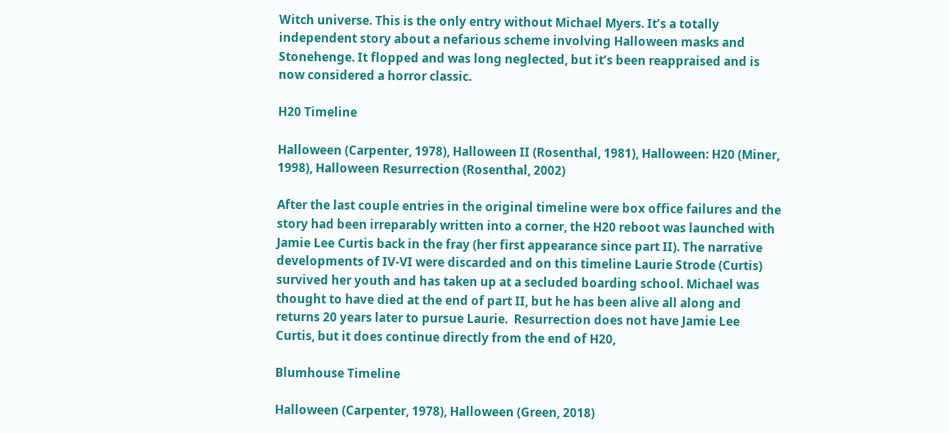Witch universe. This is the only entry without Michael Myers. It’s a totally independent story about a nefarious scheme involving Halloween masks and Stonehenge. It flopped and was long neglected, but it’s been reappraised and is now considered a horror classic.

H20 Timeline

Halloween (Carpenter, 1978), Halloween II (Rosenthal, 1981), Halloween: H20 (Miner, 1998), Halloween Resurrection (Rosenthal, 2002)

After the last couple entries in the original timeline were box office failures and the story had been irreparably written into a corner, the H20 reboot was launched with Jamie Lee Curtis back in the fray (her first appearance since part II). The narrative developments of IV-VI were discarded and on this timeline Laurie Strode (Curtis) survived her youth and has taken up at a secluded boarding school. Michael was thought to have died at the end of part II, but he has been alive all along and returns 20 years later to pursue Laurie.  Resurrection does not have Jamie Lee Curtis, but it does continue directly from the end of H20,

Blumhouse Timeline

Halloween (Carpenter, 1978), Halloween (Green, 2018)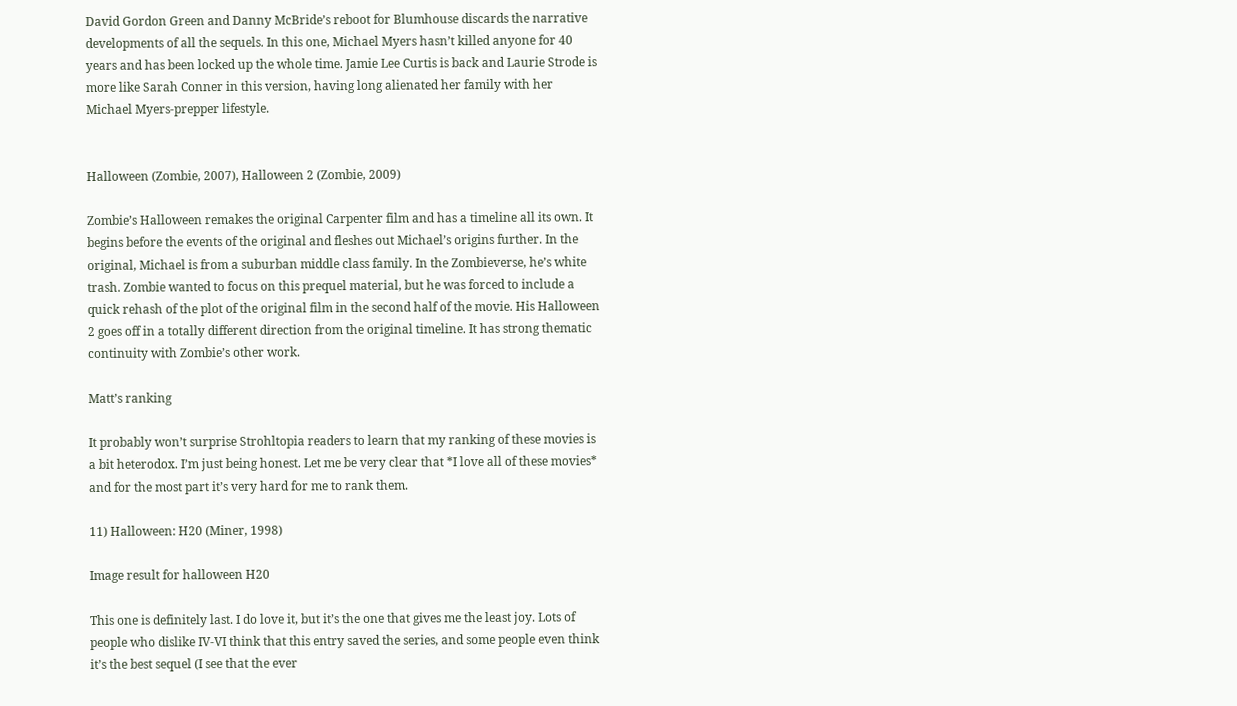David Gordon Green and Danny McBride’s reboot for Blumhouse discards the narrative developments of all the sequels. In this one, Michael Myers hasn’t killed anyone for 40 years and has been locked up the whole time. Jamie Lee Curtis is back and Laurie Strode is more like Sarah Conner in this version, having long alienated her family with her Michael Myers-prepper lifestyle.


Halloween (Zombie, 2007), Halloween 2 (Zombie, 2009)

Zombie’s Halloween remakes the original Carpenter film and has a timeline all its own. It begins before the events of the original and fleshes out Michael’s origins further. In the original, Michael is from a suburban middle class family. In the Zombieverse, he’s white trash. Zombie wanted to focus on this prequel material, but he was forced to include a quick rehash of the plot of the original film in the second half of the movie. His Halloween 2 goes off in a totally different direction from the original timeline. It has strong thematic continuity with Zombie’s other work.

Matt’s ranking

It probably won’t surprise Strohltopia readers to learn that my ranking of these movies is a bit heterodox. I’m just being honest. Let me be very clear that *I love all of these movies* and for the most part it’s very hard for me to rank them.

11) Halloween: H20 (Miner, 1998)

Image result for halloween H20

This one is definitely last. I do love it, but it’s the one that gives me the least joy. Lots of people who dislike IV-VI think that this entry saved the series, and some people even think it’s the best sequel (I see that the ever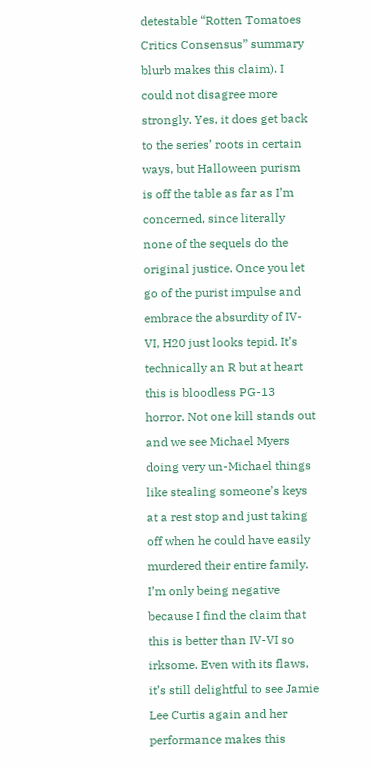detestable “Rotten Tomatoes Critics Consensus” summary blurb makes this claim). I could not disagree more strongly. Yes, it does get back to the series’ roots in certain ways, but Halloween purism is off the table as far as I’m concerned, since literally none of the sequels do the original justice. Once you let go of the purist impulse and embrace the absurdity of IV-VI, H20 just looks tepid. It’s technically an R but at heart this is bloodless PG-13 horror. Not one kill stands out and we see Michael Myers doing very un-Michael things like stealing someone’s keys at a rest stop and just taking off when he could have easily murdered their entire family. I’m only being negative because I find the claim that this is better than IV-VI so irksome. Even with its flaws, it’s still delightful to see Jamie Lee Curtis again and her performance makes this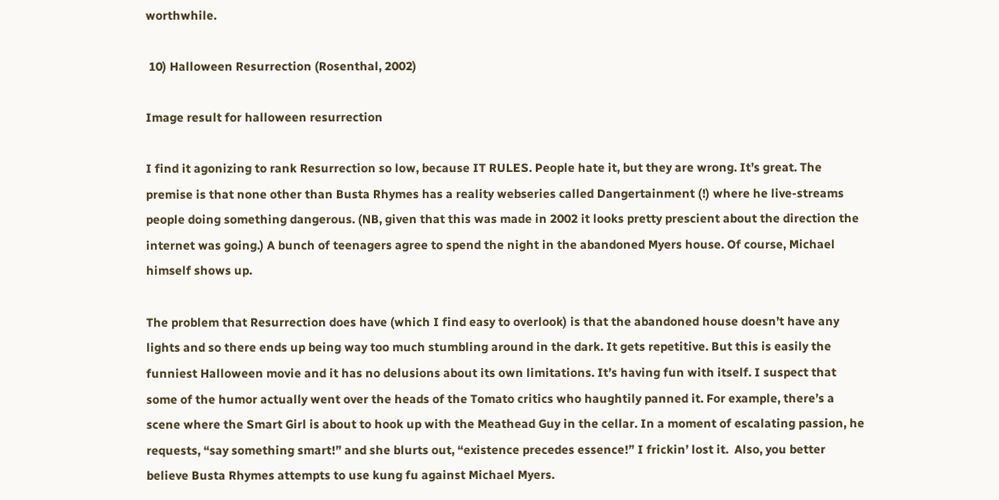worthwhile.

 10) Halloween Resurrection (Rosenthal, 2002)

Image result for halloween resurrection

I find it agonizing to rank Resurrection so low, because IT RULES. People hate it, but they are wrong. It’s great. The premise is that none other than Busta Rhymes has a reality webseries called Dangertainment (!) where he live-streams people doing something dangerous. (NB, given that this was made in 2002 it looks pretty prescient about the direction the internet was going.) A bunch of teenagers agree to spend the night in the abandoned Myers house. Of course, Michael himself shows up.

The problem that Resurrection does have (which I find easy to overlook) is that the abandoned house doesn’t have any lights and so there ends up being way too much stumbling around in the dark. It gets repetitive. But this is easily the funniest Halloween movie and it has no delusions about its own limitations. It’s having fun with itself. I suspect that some of the humor actually went over the heads of the Tomato critics who haughtily panned it. For example, there’s a scene where the Smart Girl is about to hook up with the Meathead Guy in the cellar. In a moment of escalating passion, he requests, “say something smart!” and she blurts out, “existence precedes essence!” I frickin’ lost it.  Also, you better believe Busta Rhymes attempts to use kung fu against Michael Myers.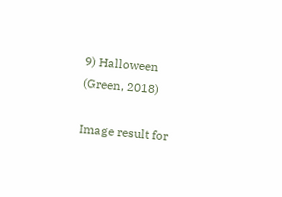9) Halloween (Green, 2018)

Image result for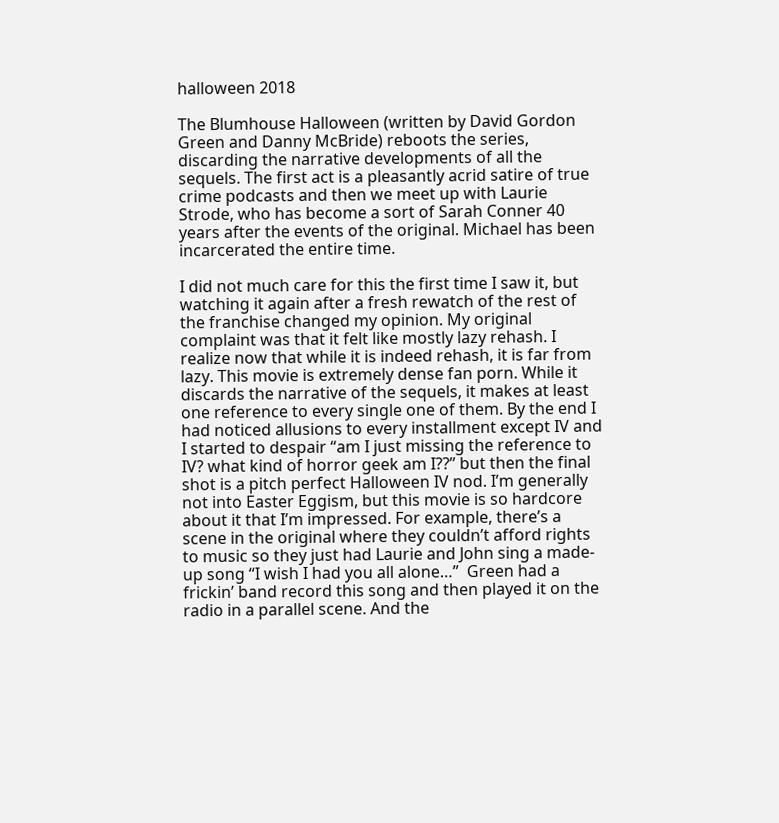halloween 2018

The Blumhouse Halloween (written by David Gordon Green and Danny McBride) reboots the series, discarding the narrative developments of all the sequels. The first act is a pleasantly acrid satire of true crime podcasts and then we meet up with Laurie Strode, who has become a sort of Sarah Conner 40 years after the events of the original. Michael has been incarcerated the entire time.

I did not much care for this the first time I saw it, but watching it again after a fresh rewatch of the rest of the franchise changed my opinion. My original complaint was that it felt like mostly lazy rehash. I realize now that while it is indeed rehash, it is far from lazy. This movie is extremely dense fan porn. While it discards the narrative of the sequels, it makes at least one reference to every single one of them. By the end I had noticed allusions to every installment except IV and I started to despair “am I just missing the reference to IV? what kind of horror geek am I??” but then the final shot is a pitch perfect Halloween IV nod. I’m generally not into Easter Eggism, but this movie is so hardcore about it that I’m impressed. For example, there’s a scene in the original where they couldn’t afford rights to music so they just had Laurie and John sing a made-up song “I wish I had you all alone…”  Green had a frickin’ band record this song and then played it on the radio in a parallel scene. And the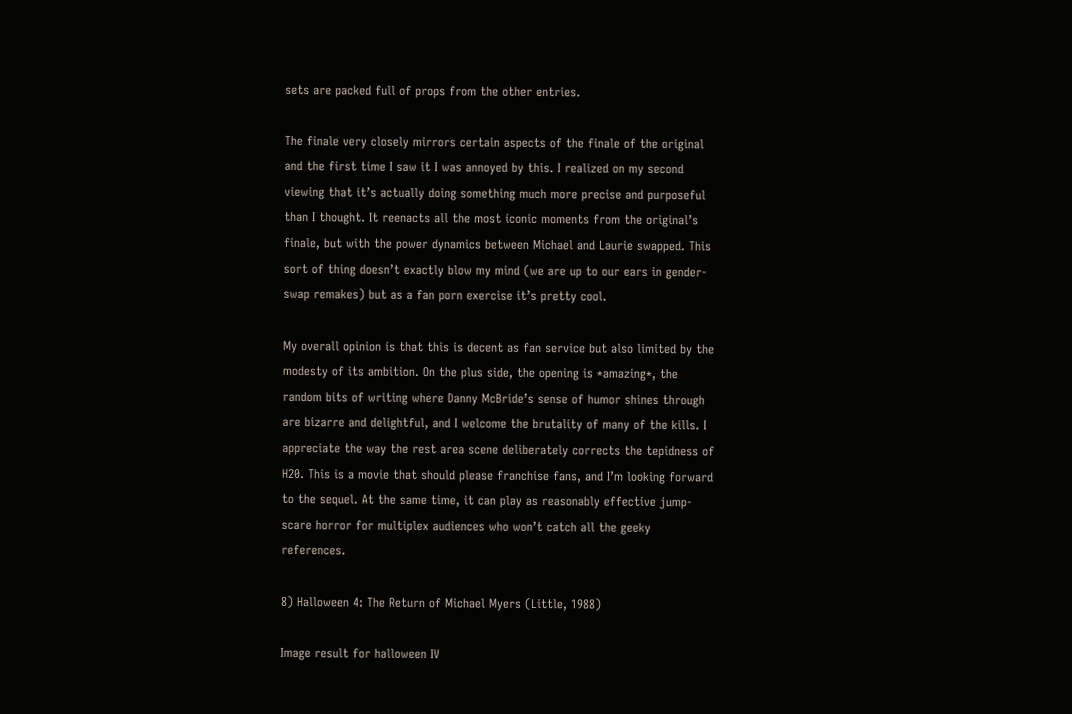sets are packed full of props from the other entries.

The finale very closely mirrors certain aspects of the finale of the original and the first time I saw it I was annoyed by this. I realized on my second viewing that it’s actually doing something much more precise and purposeful than I thought. It reenacts all the most iconic moments from the original’s finale, but with the power dynamics between Michael and Laurie swapped. This sort of thing doesn’t exactly blow my mind (we are up to our ears in gender-swap remakes) but as a fan porn exercise it’s pretty cool.

My overall opinion is that this is decent as fan service but also limited by the modesty of its ambition. On the plus side, the opening is *amazing*, the random bits of writing where Danny McBride’s sense of humor shines through are bizarre and delightful, and I welcome the brutality of many of the kills. I appreciate the way the rest area scene deliberately corrects the tepidness of H20. This is a movie that should please franchise fans, and I’m looking forward to the sequel. At the same time, it can play as reasonably effective jump-scare horror for multiplex audiences who won’t catch all the geeky references.

8) Halloween 4: The Return of Michael Myers (Little, 1988)

Image result for halloween IV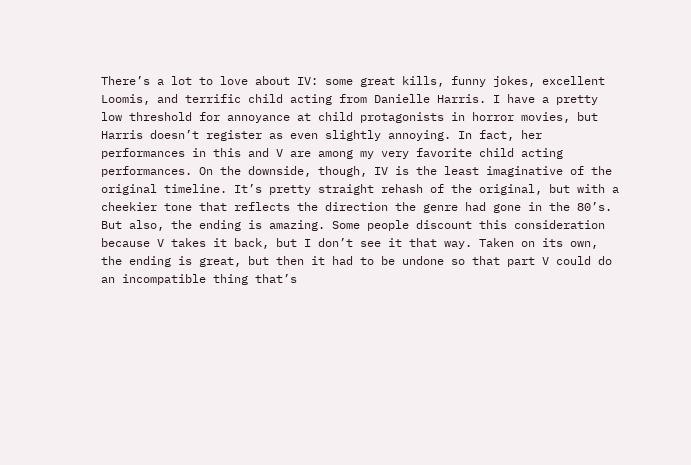There’s a lot to love about IV: some great kills, funny jokes, excellent Loomis, and terrific child acting from Danielle Harris. I have a pretty low threshold for annoyance at child protagonists in horror movies, but Harris doesn’t register as even slightly annoying. In fact, her performances in this and V are among my very favorite child acting performances. On the downside, though, IV is the least imaginative of the original timeline. It’s pretty straight rehash of the original, but with a cheekier tone that reflects the direction the genre had gone in the 80’s. But also, the ending is amazing. Some people discount this consideration because V takes it back, but I don’t see it that way. Taken on its own, the ending is great, but then it had to be undone so that part V could do an incompatible thing that’s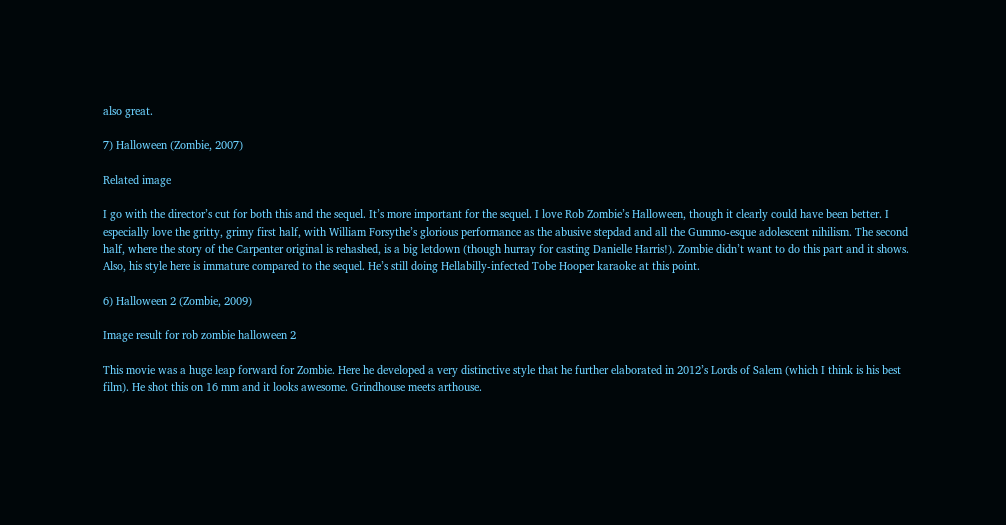also great.

7) Halloween (Zombie, 2007)

Related image

I go with the director’s cut for both this and the sequel. It’s more important for the sequel. I love Rob Zombie’s Halloween, though it clearly could have been better. I especially love the gritty, grimy first half, with William Forsythe’s glorious performance as the abusive stepdad and all the Gummo-esque adolescent nihilism. The second half, where the story of the Carpenter original is rehashed, is a big letdown (though hurray for casting Danielle Harris!). Zombie didn’t want to do this part and it shows. Also, his style here is immature compared to the sequel. He’s still doing Hellabilly-infected Tobe Hooper karaoke at this point.

6) Halloween 2 (Zombie, 2009)

Image result for rob zombie halloween 2

This movie was a huge leap forward for Zombie. Here he developed a very distinctive style that he further elaborated in 2012’s Lords of Salem (which I think is his best film). He shot this on 16 mm and it looks awesome. Grindhouse meets arthouse.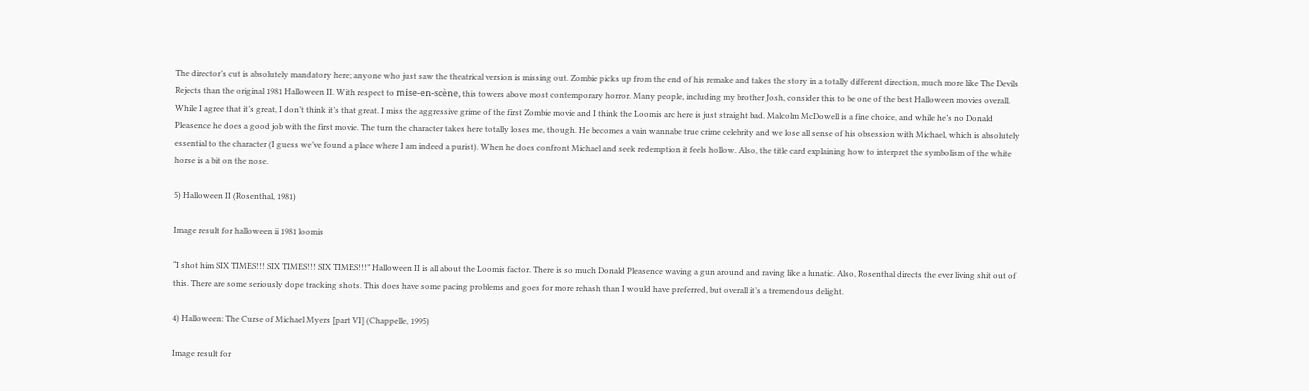The director’s cut is absolutely mandatory here; anyone who just saw the theatrical version is missing out. Zombie picks up from the end of his remake and takes the story in a totally different direction, much more like The Devils Rejects than the original 1981 Halloween II. With respect to mise-en-scène, this towers above most contemporary horror. Many people, including my brother Josh, consider this to be one of the best Halloween movies overall. While I agree that it’s great, I don’t think it’s that great. I miss the aggressive grime of the first Zombie movie and I think the Loomis arc here is just straight bad. Malcolm McDowell is a fine choice, and while he’s no Donald Pleasence he does a good job with the first movie. The turn the character takes here totally loses me, though. He becomes a vain wannabe true crime celebrity and we lose all sense of his obsession with Michael, which is absolutely essential to the character (I guess we’ve found a place where I am indeed a purist). When he does confront Michael and seek redemption it feels hollow. Also, the title card explaining how to interpret the symbolism of the white horse is a bit on the nose.

5) Halloween II (Rosenthal, 1981)

Image result for halloween ii 1981 loomis

“I shot him SIX TIMES!!! SIX TIMES!!! SIX TIMES!!!” Halloween II is all about the Loomis factor. There is so much Donald Pleasence waving a gun around and raving like a lunatic. Also, Rosenthal directs the ever living shit out of this. There are some seriously dope tracking shots. This does have some pacing problems and goes for more rehash than I would have preferred, but overall it’s a tremendous delight.

4) Halloween: The Curse of Michael Myers [part VI] (Chappelle, 1995)

Image result for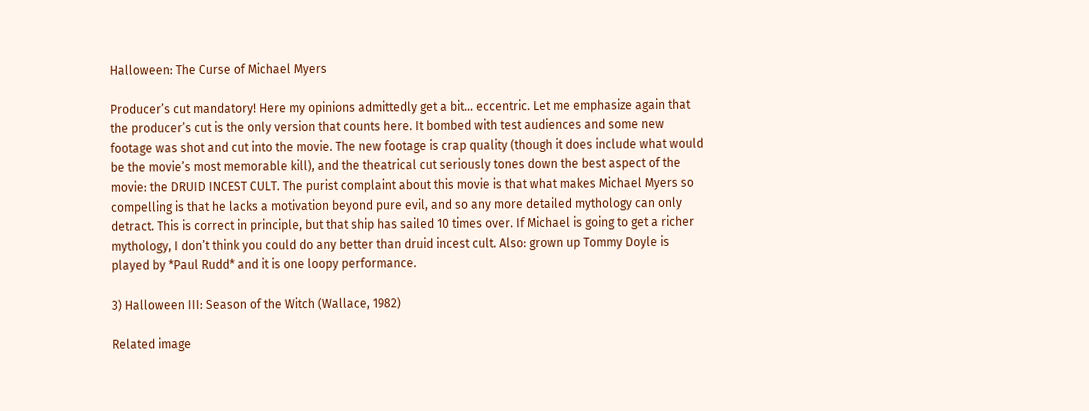Halloween: The Curse of Michael Myers

Producer’s cut mandatory! Here my opinions admittedly get a bit… eccentric. Let me emphasize again that the producer’s cut is the only version that counts here. It bombed with test audiences and some new footage was shot and cut into the movie. The new footage is crap quality (though it does include what would be the movie’s most memorable kill), and the theatrical cut seriously tones down the best aspect of the movie: the DRUID INCEST CULT. The purist complaint about this movie is that what makes Michael Myers so compelling is that he lacks a motivation beyond pure evil, and so any more detailed mythology can only detract. This is correct in principle, but that ship has sailed 10 times over. If Michael is going to get a richer mythology, I don’t think you could do any better than druid incest cult. Also: grown up Tommy Doyle is played by *Paul Rudd* and it is one loopy performance.

3) Halloween III: Season of the Witch (Wallace, 1982)

Related image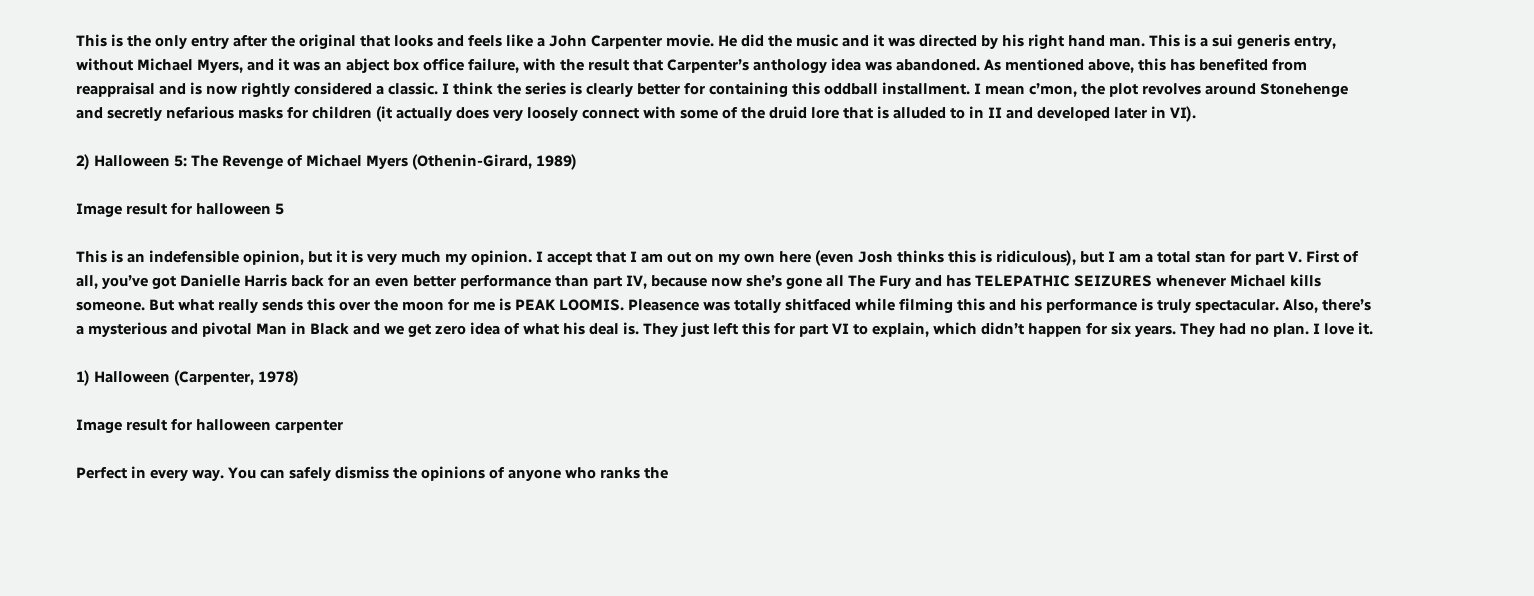This is the only entry after the original that looks and feels like a John Carpenter movie. He did the music and it was directed by his right hand man. This is a sui generis entry, without Michael Myers, and it was an abject box office failure, with the result that Carpenter’s anthology idea was abandoned. As mentioned above, this has benefited from reappraisal and is now rightly considered a classic. I think the series is clearly better for containing this oddball installment. I mean c’mon, the plot revolves around Stonehenge and secretly nefarious masks for children (it actually does very loosely connect with some of the druid lore that is alluded to in II and developed later in VI).

2) Halloween 5: The Revenge of Michael Myers (Othenin-Girard, 1989)

Image result for halloween 5

This is an indefensible opinion, but it is very much my opinion. I accept that I am out on my own here (even Josh thinks this is ridiculous), but I am a total stan for part V. First of all, you’ve got Danielle Harris back for an even better performance than part IV, because now she’s gone all The Fury and has TELEPATHIC SEIZURES whenever Michael kills someone. But what really sends this over the moon for me is PEAK LOOMIS. Pleasence was totally shitfaced while filming this and his performance is truly spectacular. Also, there’s a mysterious and pivotal Man in Black and we get zero idea of what his deal is. They just left this for part VI to explain, which didn’t happen for six years. They had no plan. I love it.

1) Halloween (Carpenter, 1978)

Image result for halloween carpenter

Perfect in every way. You can safely dismiss the opinions of anyone who ranks the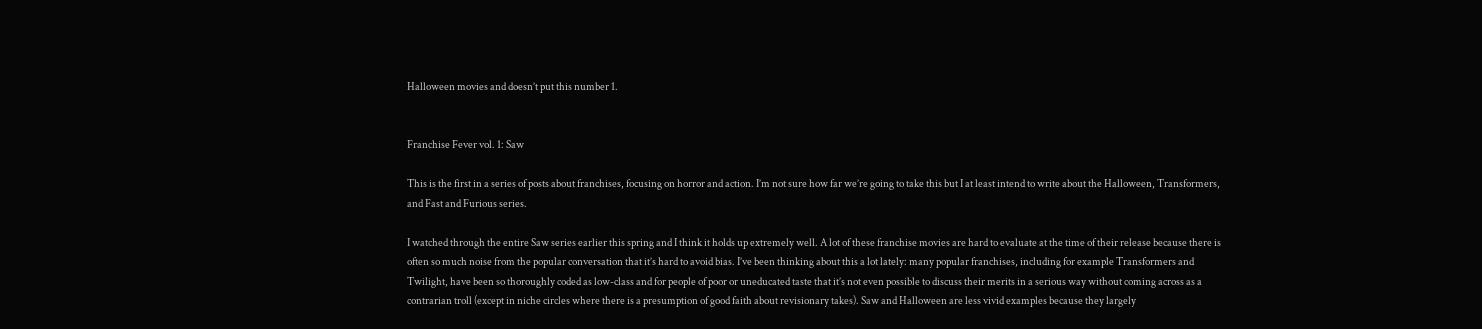Halloween movies and doesn’t put this number 1.


Franchise Fever vol. 1: Saw

This is the first in a series of posts about franchises, focusing on horror and action. I’m not sure how far we’re going to take this but I at least intend to write about the Halloween, Transformers, and Fast and Furious series.

I watched through the entire Saw series earlier this spring and I think it holds up extremely well. A lot of these franchise movies are hard to evaluate at the time of their release because there is often so much noise from the popular conversation that it’s hard to avoid bias. I’ve been thinking about this a lot lately: many popular franchises, including for example Transformers and Twilight, have been so thoroughly coded as low-class and for people of poor or uneducated taste that it’s not even possible to discuss their merits in a serious way without coming across as a contrarian troll (except in niche circles where there is a presumption of good faith about revisionary takes). Saw and Halloween are less vivid examples because they largely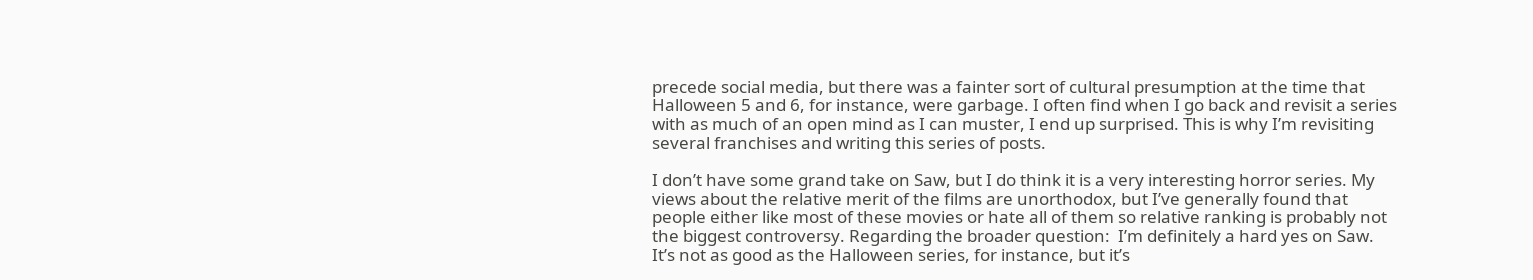precede social media, but there was a fainter sort of cultural presumption at the time that Halloween 5 and 6, for instance, were garbage. I often find when I go back and revisit a series with as much of an open mind as I can muster, I end up surprised. This is why I’m revisiting several franchises and writing this series of posts.

I don’t have some grand take on Saw, but I do think it is a very interesting horror series. My views about the relative merit of the films are unorthodox, but I’ve generally found that people either like most of these movies or hate all of them so relative ranking is probably not the biggest controversy. Regarding the broader question:  I’m definitely a hard yes on Saw. It’s not as good as the Halloween series, for instance, but it’s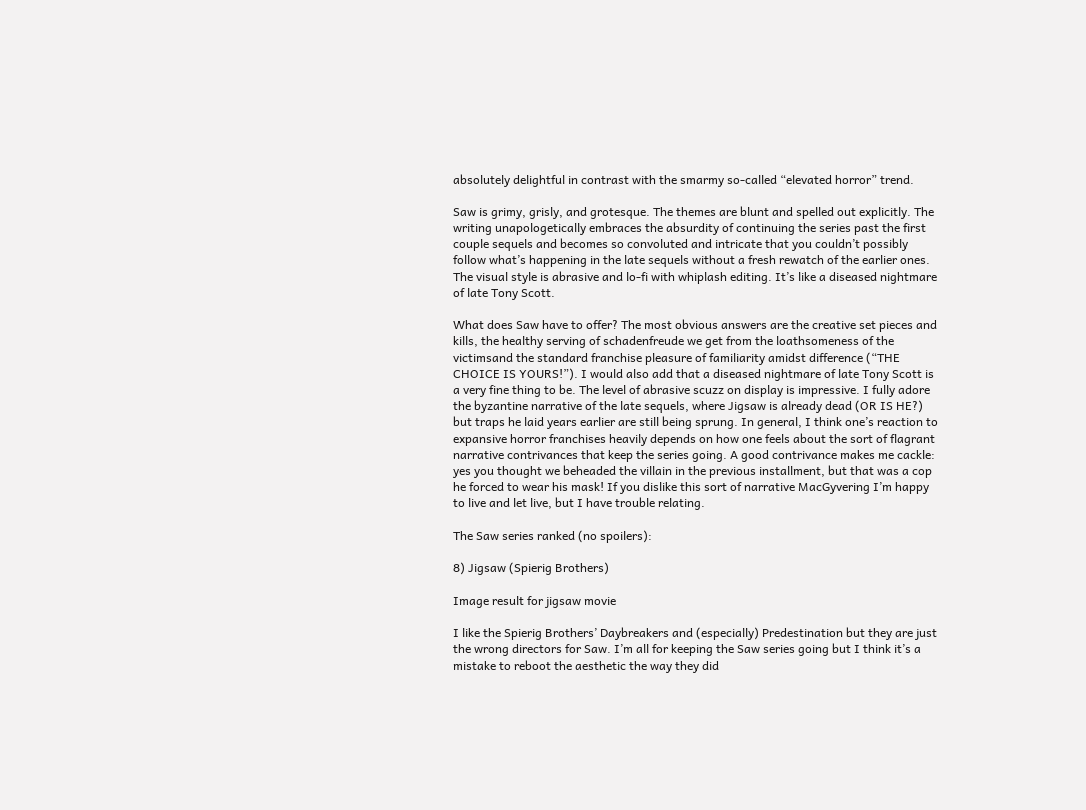absolutely delightful in contrast with the smarmy so-called “elevated horror” trend.

Saw is grimy, grisly, and grotesque. The themes are blunt and spelled out explicitly. The writing unapologetically embraces the absurdity of continuing the series past the first couple sequels and becomes so convoluted and intricate that you couldn’t possibly follow what’s happening in the late sequels without a fresh rewatch of the earlier ones. The visual style is abrasive and lo-fi with whiplash editing. It’s like a diseased nightmare of late Tony Scott.

What does Saw have to offer? The most obvious answers are the creative set pieces and kills, the healthy serving of schadenfreude we get from the loathsomeness of the victimsand the standard franchise pleasure of familiarity amidst difference (“THE CHOICE IS YOURS!”). I would also add that a diseased nightmare of late Tony Scott is a very fine thing to be. The level of abrasive scuzz on display is impressive. I fully adore the byzantine narrative of the late sequels, where Jigsaw is already dead (OR IS HE?) but traps he laid years earlier are still being sprung. In general, I think one’s reaction to expansive horror franchises heavily depends on how one feels about the sort of flagrant narrative contrivances that keep the series going. A good contrivance makes me cackle: yes you thought we beheaded the villain in the previous installment, but that was a cop he forced to wear his mask! If you dislike this sort of narrative MacGyvering I’m happy to live and let live, but I have trouble relating.

The Saw series ranked (no spoilers):

8) Jigsaw (Spierig Brothers)

Image result for jigsaw movie

I like the Spierig Brothers’ Daybreakers and (especially) Predestination but they are just the wrong directors for Saw. I’m all for keeping the Saw series going but I think it’s a mistake to reboot the aesthetic the way they did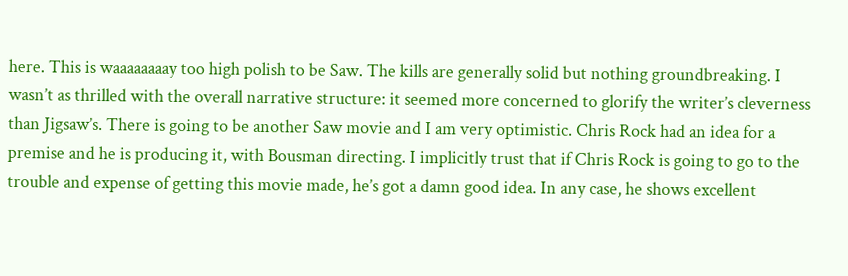here. This is waaaaaaaay too high polish to be Saw. The kills are generally solid but nothing groundbreaking. I wasn’t as thrilled with the overall narrative structure: it seemed more concerned to glorify the writer’s cleverness than Jigsaw’s. There is going to be another Saw movie and I am very optimistic. Chris Rock had an idea for a premise and he is producing it, with Bousman directing. I implicitly trust that if Chris Rock is going to go to the trouble and expense of getting this movie made, he’s got a damn good idea. In any case, he shows excellent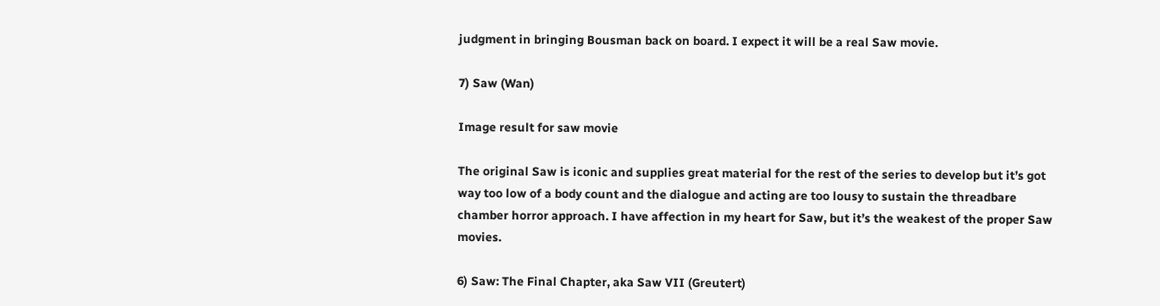judgment in bringing Bousman back on board. I expect it will be a real Saw movie.

7) Saw (Wan)

Image result for saw movie

The original Saw is iconic and supplies great material for the rest of the series to develop but it’s got way too low of a body count and the dialogue and acting are too lousy to sustain the threadbare chamber horror approach. I have affection in my heart for Saw, but it’s the weakest of the proper Saw movies.

6) Saw: The Final Chapter, aka Saw VII (Greutert)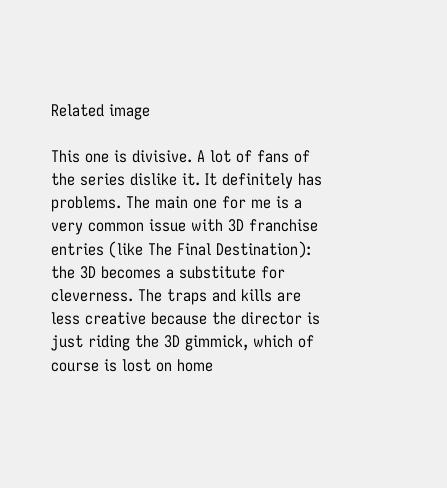Related image

This one is divisive. A lot of fans of the series dislike it. It definitely has problems. The main one for me is a very common issue with 3D franchise entries (like The Final Destination): the 3D becomes a substitute for cleverness. The traps and kills are less creative because the director is just riding the 3D gimmick, which of course is lost on home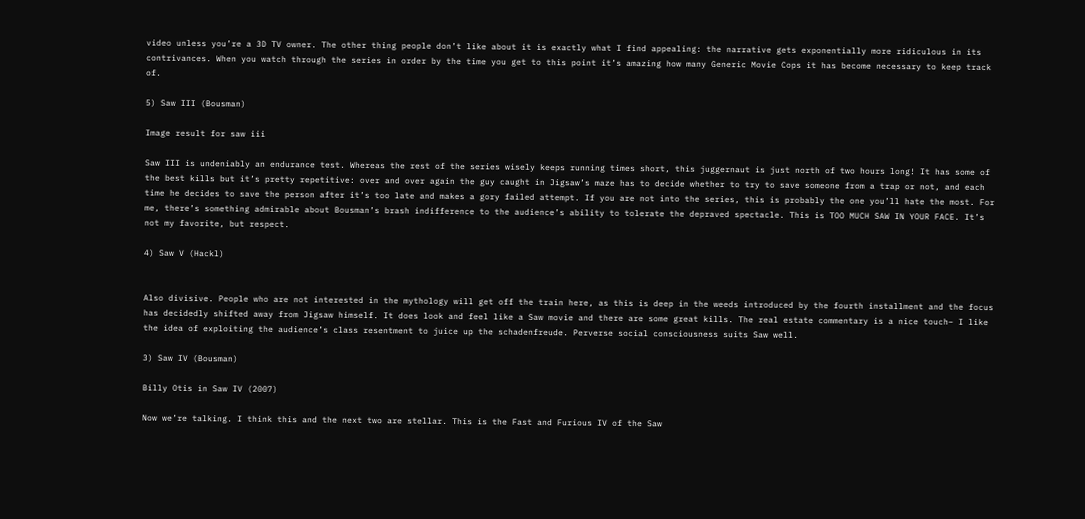video unless you’re a 3D TV owner. The other thing people don’t like about it is exactly what I find appealing: the narrative gets exponentially more ridiculous in its contrivances. When you watch through the series in order by the time you get to this point it’s amazing how many Generic Movie Cops it has become necessary to keep track of.

5) Saw III (Bousman)

Image result for saw iii

Saw III is undeniably an endurance test. Whereas the rest of the series wisely keeps running times short, this juggernaut is just north of two hours long! It has some of the best kills but it’s pretty repetitive: over and over again the guy caught in Jigsaw’s maze has to decide whether to try to save someone from a trap or not, and each time he decides to save the person after it’s too late and makes a gory failed attempt. If you are not into the series, this is probably the one you’ll hate the most. For me, there’s something admirable about Bousman’s brash indifference to the audience’s ability to tolerate the depraved spectacle. This is TOO MUCH SAW IN YOUR FACE. It’s not my favorite, but respect.

4) Saw V (Hackl)


Also divisive. People who are not interested in the mythology will get off the train here, as this is deep in the weeds introduced by the fourth installment and the focus has decidedly shifted away from Jigsaw himself. It does look and feel like a Saw movie and there are some great kills. The real estate commentary is a nice touch– I like the idea of exploiting the audience’s class resentment to juice up the schadenfreude. Perverse social consciousness suits Saw well.

3) Saw IV (Bousman)

Billy Otis in Saw IV (2007)

Now we’re talking. I think this and the next two are stellar. This is the Fast and Furious IV of the Saw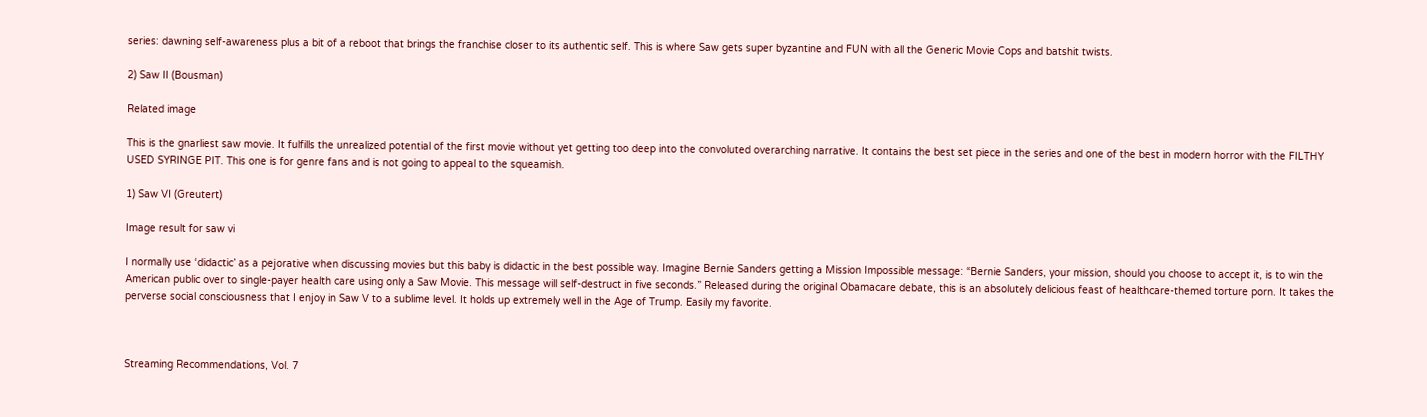series: dawning self-awareness plus a bit of a reboot that brings the franchise closer to its authentic self. This is where Saw gets super byzantine and FUN with all the Generic Movie Cops and batshit twists.

2) Saw II (Bousman)

Related image

This is the gnarliest saw movie. It fulfills the unrealized potential of the first movie without yet getting too deep into the convoluted overarching narrative. It contains the best set piece in the series and one of the best in modern horror with the FILTHY USED SYRINGE PIT. This one is for genre fans and is not going to appeal to the squeamish.

1) Saw VI (Greutert)

Image result for saw vi

I normally use ‘didactic’ as a pejorative when discussing movies but this baby is didactic in the best possible way. Imagine Bernie Sanders getting a Mission Impossible message: “Bernie Sanders, your mission, should you choose to accept it, is to win the American public over to single-payer health care using only a Saw Movie. This message will self-destruct in five seconds.” Released during the original Obamacare debate, this is an absolutely delicious feast of healthcare-themed torture porn. It takes the perverse social consciousness that I enjoy in Saw V to a sublime level. It holds up extremely well in the Age of Trump. Easily my favorite.



Streaming Recommendations, Vol. 7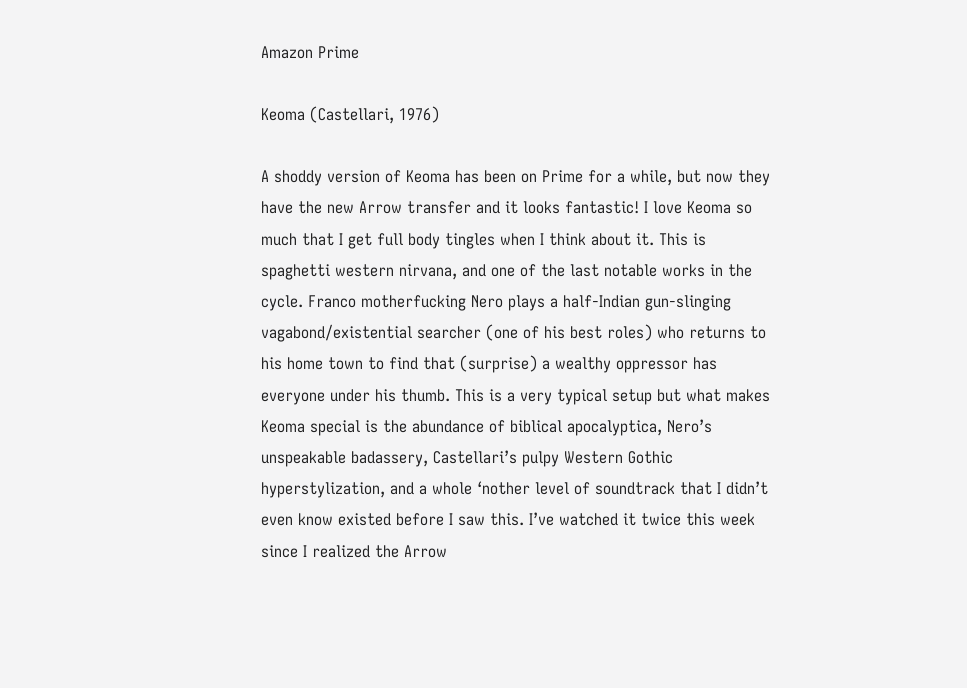Amazon Prime

Keoma (Castellari, 1976)

A shoddy version of Keoma has been on Prime for a while, but now they have the new Arrow transfer and it looks fantastic! I love Keoma so much that I get full body tingles when I think about it. This is spaghetti western nirvana, and one of the last notable works in the cycle. Franco motherfucking Nero plays a half-Indian gun-slinging vagabond/existential searcher (one of his best roles) who returns to his home town to find that (surprise) a wealthy oppressor has everyone under his thumb. This is a very typical setup but what makes Keoma special is the abundance of biblical apocalyptica, Nero’s unspeakable badassery, Castellari’s pulpy Western Gothic hyperstylization, and a whole ‘nother level of soundtrack that I didn’t even know existed before I saw this. I’ve watched it twice this week since I realized the Arrow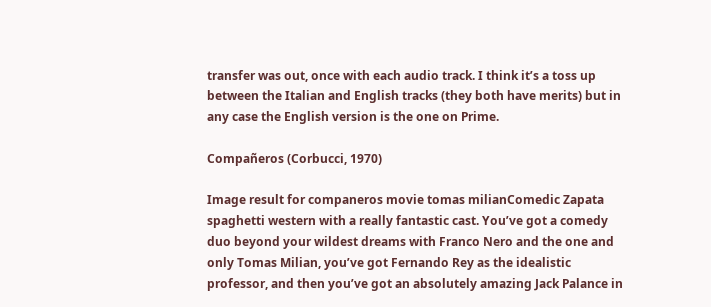transfer was out, once with each audio track. I think it’s a toss up between the Italian and English tracks (they both have merits) but in any case the English version is the one on Prime.

Compañeros (Corbucci, 1970)

Image result for companeros movie tomas milianComedic Zapata spaghetti western with a really fantastic cast. You’ve got a comedy duo beyond your wildest dreams with Franco Nero and the one and only Tomas Milian, you’ve got Fernando Rey as the idealistic professor, and then you’ve got an absolutely amazing Jack Palance in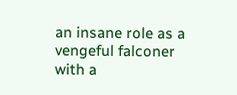an insane role as a vengeful falconer with a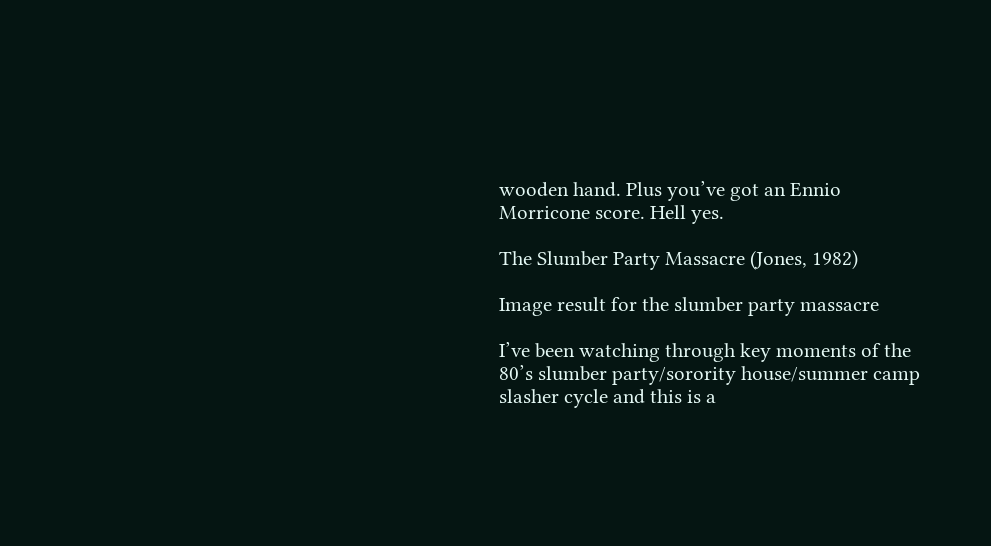wooden hand. Plus you’ve got an Ennio Morricone score. Hell yes.

The Slumber Party Massacre (Jones, 1982)

Image result for the slumber party massacre

I’ve been watching through key moments of the 80’s slumber party/sorority house/summer camp slasher cycle and this is a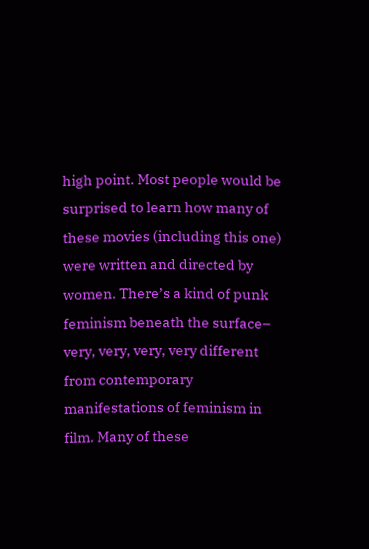high point. Most people would be surprised to learn how many of these movies (including this one) were written and directed by women. There’s a kind of punk feminism beneath the surface– very, very, very, very different from contemporary manifestations of feminism in film. Many of these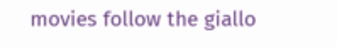movies follow the giallo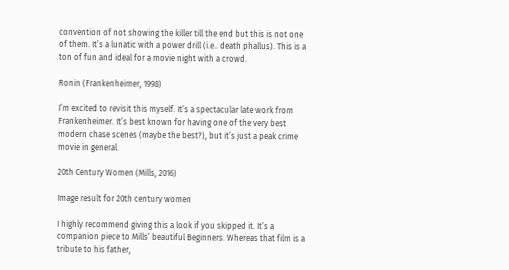convention of not showing the killer till the end but this is not one of them. It’s a lunatic with a power drill (i.e.. death phallus). This is a ton of fun and ideal for a movie night with a crowd.

Ronin (Frankenheimer, 1998)

I’m excited to revisit this myself. It’s a spectacular late work from Frankenheimer. It’s best known for having one of the very best modern chase scenes (maybe the best?), but it’s just a peak crime movie in general.

20th Century Women (Mills, 2016)

Image result for 20th century women

I highly recommend giving this a look if you skipped it. It’s a companion piece to Mills’ beautiful Beginners. Whereas that film is a tribute to his father,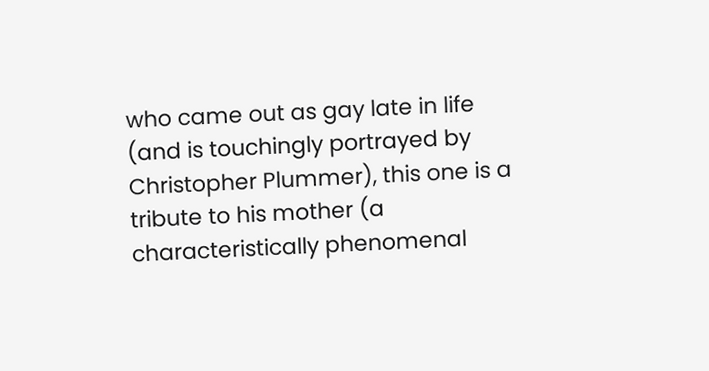who came out as gay late in life (and is touchingly portrayed by Christopher Plummer), this one is a tribute to his mother (a characteristically phenomenal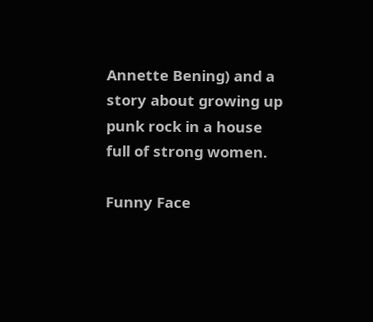Annette Bening) and a story about growing up punk rock in a house full of strong women.

Funny Face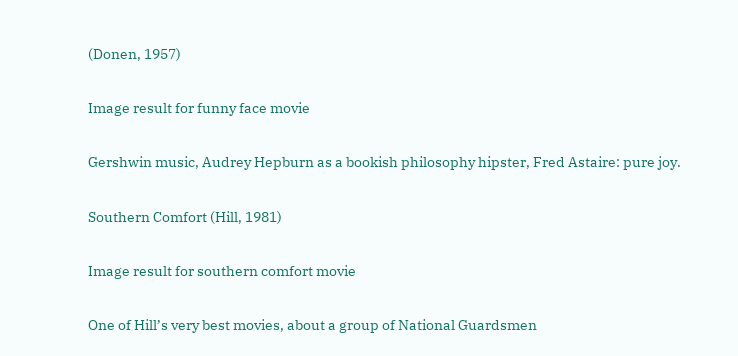(Donen, 1957)

Image result for funny face movie

Gershwin music, Audrey Hepburn as a bookish philosophy hipster, Fred Astaire: pure joy.

Southern Comfort (Hill, 1981)

Image result for southern comfort movie

One of Hill’s very best movies, about a group of National Guardsmen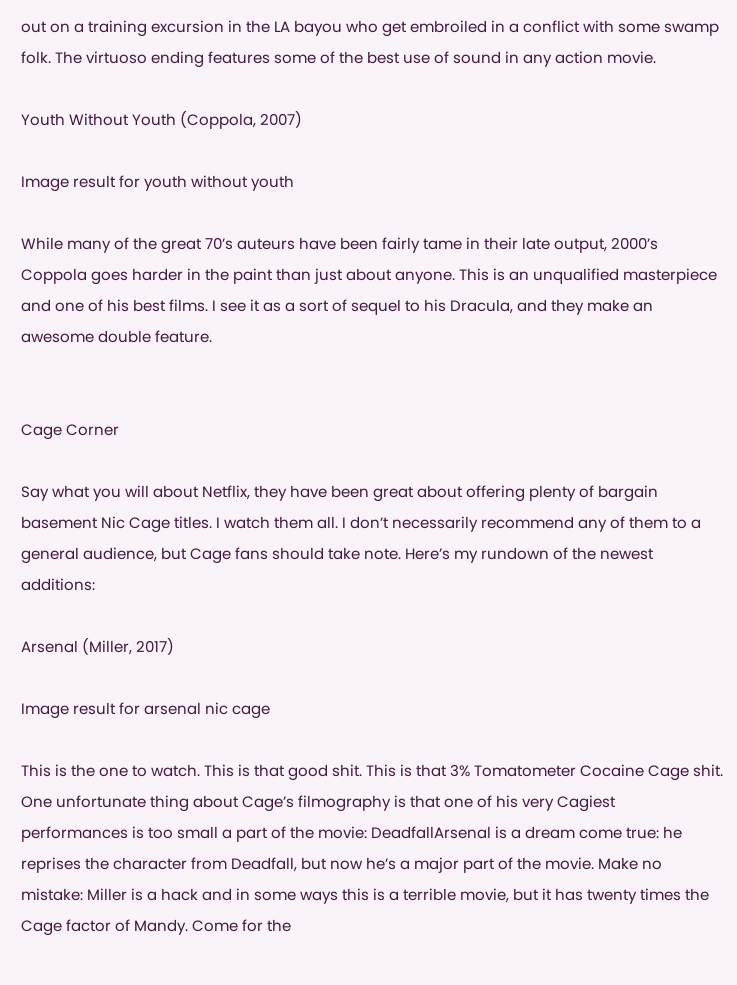out on a training excursion in the LA bayou who get embroiled in a conflict with some swamp folk. The virtuoso ending features some of the best use of sound in any action movie.

Youth Without Youth (Coppola, 2007)

Image result for youth without youth

While many of the great 70’s auteurs have been fairly tame in their late output, 2000’s Coppola goes harder in the paint than just about anyone. This is an unqualified masterpiece and one of his best films. I see it as a sort of sequel to his Dracula, and they make an awesome double feature.


Cage Corner

Say what you will about Netflix, they have been great about offering plenty of bargain basement Nic Cage titles. I watch them all. I don’t necessarily recommend any of them to a general audience, but Cage fans should take note. Here’s my rundown of the newest additions:

Arsenal (Miller, 2017)

Image result for arsenal nic cage

This is the one to watch. This is that good shit. This is that 3% Tomatometer Cocaine Cage shit. One unfortunate thing about Cage’s filmography is that one of his very Cagiest performances is too small a part of the movie: DeadfallArsenal is a dream come true: he reprises the character from Deadfall, but now he’s a major part of the movie. Make no mistake: Miller is a hack and in some ways this is a terrible movie, but it has twenty times the Cage factor of Mandy. Come for the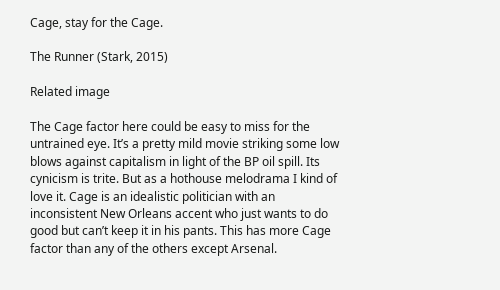Cage, stay for the Cage.

The Runner (Stark, 2015)

Related image

The Cage factor here could be easy to miss for the untrained eye. It’s a pretty mild movie striking some low blows against capitalism in light of the BP oil spill. Its cynicism is trite. But as a hothouse melodrama I kind of love it. Cage is an idealistic politician with an inconsistent New Orleans accent who just wants to do good but can’t keep it in his pants. This has more Cage factor than any of the others except Arsenal.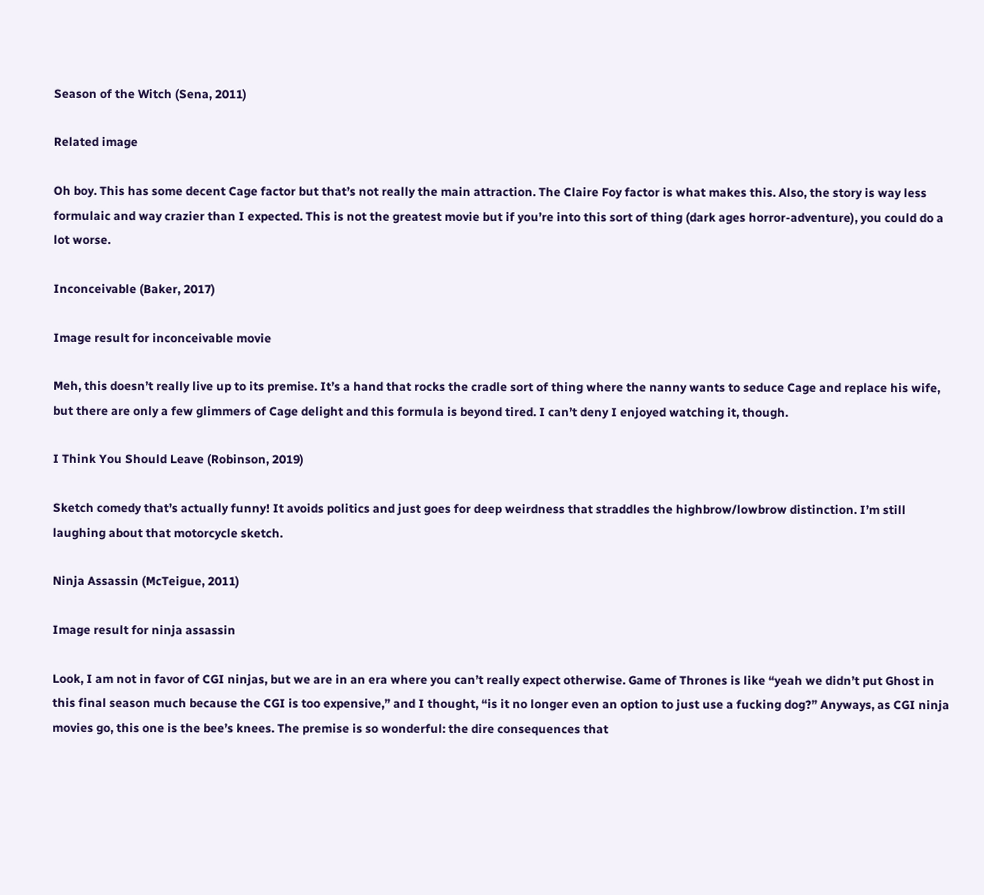Season of the Witch (Sena, 2011)

Related image

Oh boy. This has some decent Cage factor but that’s not really the main attraction. The Claire Foy factor is what makes this. Also, the story is way less formulaic and way crazier than I expected. This is not the greatest movie but if you’re into this sort of thing (dark ages horror-adventure), you could do a lot worse.

Inconceivable (Baker, 2017)

Image result for inconceivable movie

Meh, this doesn’t really live up to its premise. It’s a hand that rocks the cradle sort of thing where the nanny wants to seduce Cage and replace his wife, but there are only a few glimmers of Cage delight and this formula is beyond tired. I can’t deny I enjoyed watching it, though.

I Think You Should Leave (Robinson, 2019)

Sketch comedy that’s actually funny! It avoids politics and just goes for deep weirdness that straddles the highbrow/lowbrow distinction. I’m still laughing about that motorcycle sketch.

Ninja Assassin (McTeigue, 2011)

Image result for ninja assassin

Look, I am not in favor of CGI ninjas, but we are in an era where you can’t really expect otherwise. Game of Thrones is like “yeah we didn’t put Ghost in this final season much because the CGI is too expensive,” and I thought, “is it no longer even an option to just use a fucking dog?” Anyways, as CGI ninja movies go, this one is the bee’s knees. The premise is so wonderful: the dire consequences that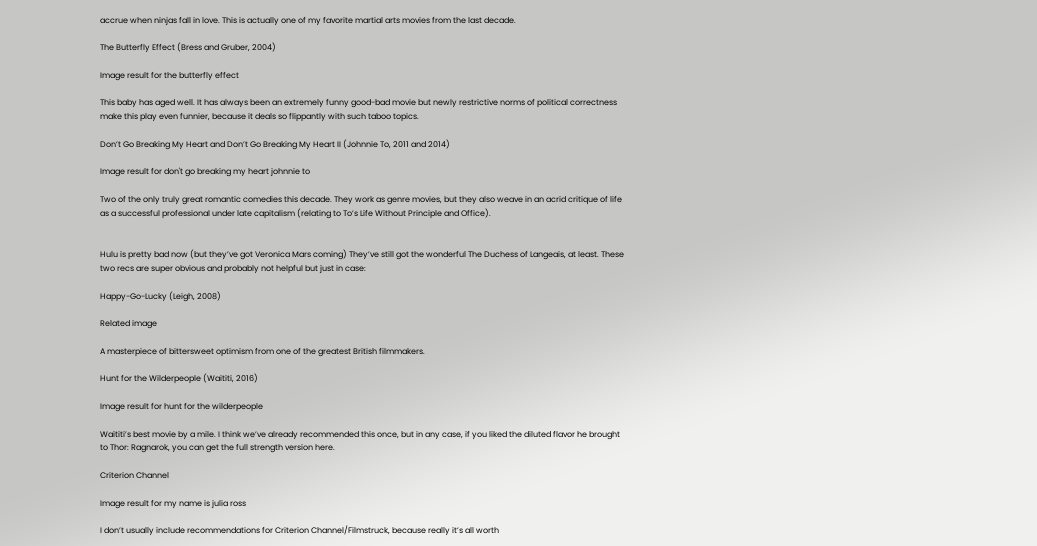accrue when ninjas fall in love. This is actually one of my favorite martial arts movies from the last decade.

The Butterfly Effect (Bress and Gruber, 2004)

Image result for the butterfly effect

This baby has aged well. It has always been an extremely funny good-bad movie but newly restrictive norms of political correctness make this play even funnier, because it deals so flippantly with such taboo topics.

Don’t Go Breaking My Heart and Don’t Go Breaking My Heart II (Johnnie To, 2011 and 2014)

Image result for don't go breaking my heart johnnie to

Two of the only truly great romantic comedies this decade. They work as genre movies, but they also weave in an acrid critique of life as a successful professional under late capitalism (relating to To’s Life Without Principle and Office).


Hulu is pretty bad now (but they’ve got Veronica Mars coming) They’ve still got the wonderful The Duchess of Langeais, at least. These two recs are super obvious and probably not helpful but just in case:

Happy-Go-Lucky (Leigh, 2008)

Related image

A masterpiece of bittersweet optimism from one of the greatest British filmmakers.

Hunt for the Wilderpeople (Waititi, 2016)

Image result for hunt for the wilderpeople

Waititi’s best movie by a mile. I think we’ve already recommended this once, but in any case, if you liked the diluted flavor he brought to Thor: Ragnarok, you can get the full strength version here.

Criterion Channel

Image result for my name is julia ross

I don’t usually include recommendations for Criterion Channel/Filmstruck, because really it’s all worth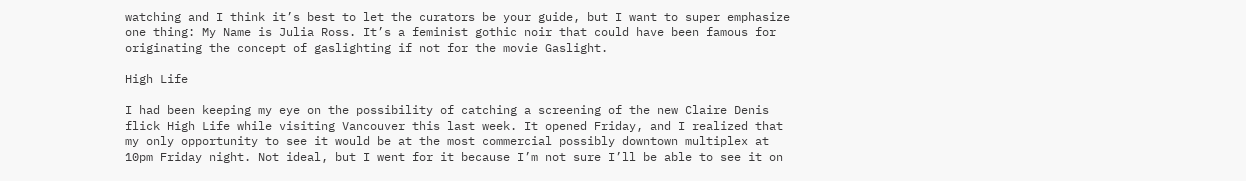watching and I think it’s best to let the curators be your guide, but I want to super emphasize one thing: My Name is Julia Ross. It’s a feminist gothic noir that could have been famous for originating the concept of gaslighting if not for the movie Gaslight.

High Life

I had been keeping my eye on the possibility of catching a screening of the new Claire Denis flick High Life while visiting Vancouver this last week. It opened Friday, and I realized that my only opportunity to see it would be at the most commercial possibly downtown multiplex at 10pm Friday night. Not ideal, but I went for it because I’m not sure I’ll be able to see it on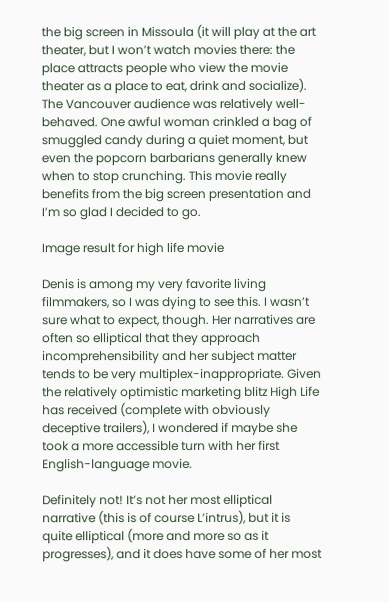the big screen in Missoula (it will play at the art theater, but I won’t watch movies there: the place attracts people who view the movie theater as a place to eat, drink and socialize). The Vancouver audience was relatively well-behaved. One awful woman crinkled a bag of smuggled candy during a quiet moment, but even the popcorn barbarians generally knew when to stop crunching. This movie really benefits from the big screen presentation and I’m so glad I decided to go.

Image result for high life movie

Denis is among my very favorite living filmmakers, so I was dying to see this. I wasn’t sure what to expect, though. Her narratives are often so elliptical that they approach incomprehensibility and her subject matter tends to be very multiplex-inappropriate. Given the relatively optimistic marketing blitz High Life has received (complete with obviously deceptive trailers), I wondered if maybe she took a more accessible turn with her first English-language movie.

Definitely not! It’s not her most elliptical narrative (this is of course L’intrus), but it is quite elliptical (more and more so as it progresses), and it does have some of her most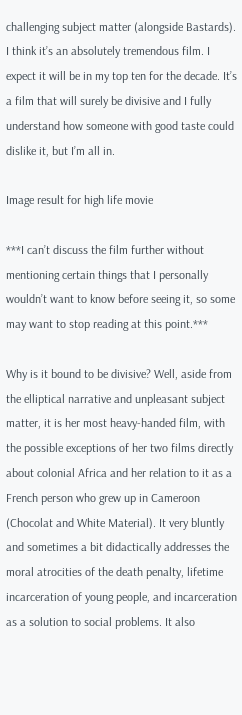challenging subject matter (alongside Bastards). I think it’s an absolutely tremendous film. I expect it will be in my top ten for the decade. It’s a film that will surely be divisive and I fully understand how someone with good taste could dislike it, but I’m all in.

Image result for high life movie

***I can’t discuss the film further without mentioning certain things that I personally wouldn’t want to know before seeing it, so some may want to stop reading at this point.***

Why is it bound to be divisive? Well, aside from the elliptical narrative and unpleasant subject matter, it is her most heavy-handed film, with the possible exceptions of her two films directly about colonial Africa and her relation to it as a French person who grew up in Cameroon (Chocolat and White Material). It very bluntly and sometimes a bit didactically addresses the moral atrocities of the death penalty, lifetime incarceration of young people, and incarceration as a solution to social problems. It also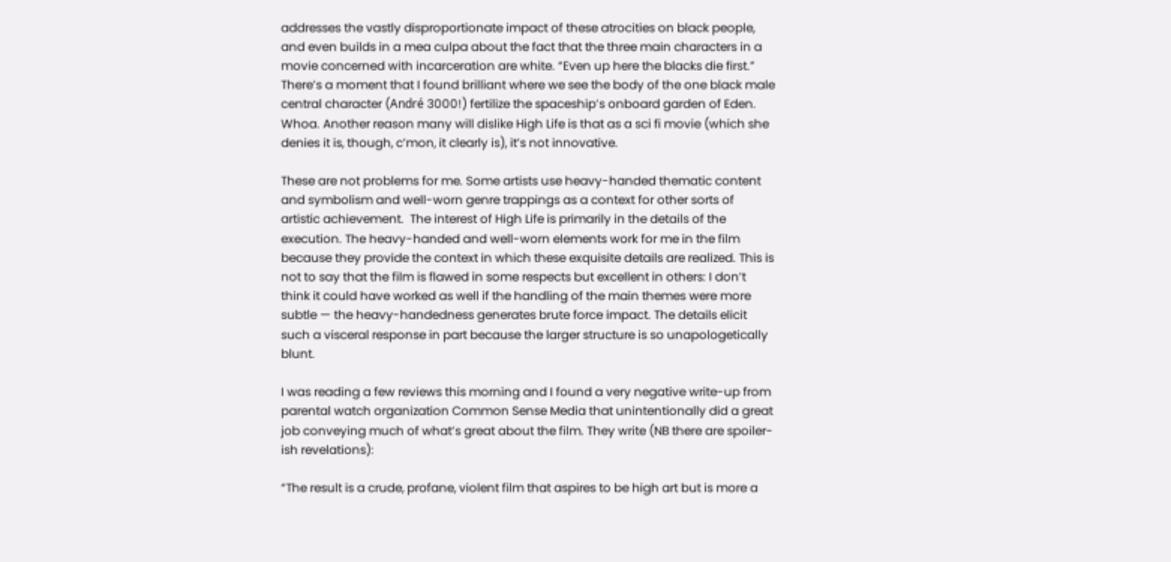addresses the vastly disproportionate impact of these atrocities on black people, and even builds in a mea culpa about the fact that the three main characters in a movie concerned with incarceration are white. “Even up here the blacks die first.” There’s a moment that I found brilliant where we see the body of the one black male central character (André 3000!) fertilize the spaceship’s onboard garden of Eden. Whoa. Another reason many will dislike High Life is that as a sci fi movie (which she denies it is, though, c’mon, it clearly is), it’s not innovative.

These are not problems for me. Some artists use heavy-handed thematic content and symbolism and well-worn genre trappings as a context for other sorts of artistic achievement.  The interest of High Life is primarily in the details of the execution. The heavy-handed and well-worn elements work for me in the film because they provide the context in which these exquisite details are realized. This is not to say that the film is flawed in some respects but excellent in others: I don’t think it could have worked as well if the handling of the main themes were more subtle — the heavy-handedness generates brute force impact. The details elicit such a visceral response in part because the larger structure is so unapologetically blunt.

I was reading a few reviews this morning and I found a very negative write-up from parental watch organization Common Sense Media that unintentionally did a great job conveying much of what’s great about the film. They write (NB there are spoiler-ish revelations):

“The result is a crude, profane, violent film that aspires to be high art but is more a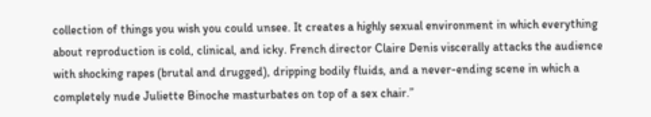collection of things you wish you could unsee. It creates a highly sexual environment in which everything about reproduction is cold, clinical, and icky. French director Claire Denis viscerally attacks the audience with shocking rapes (brutal and drugged), dripping bodily fluids, and a never-ending scene in which a completely nude Juliette Binoche masturbates on top of a sex chair.”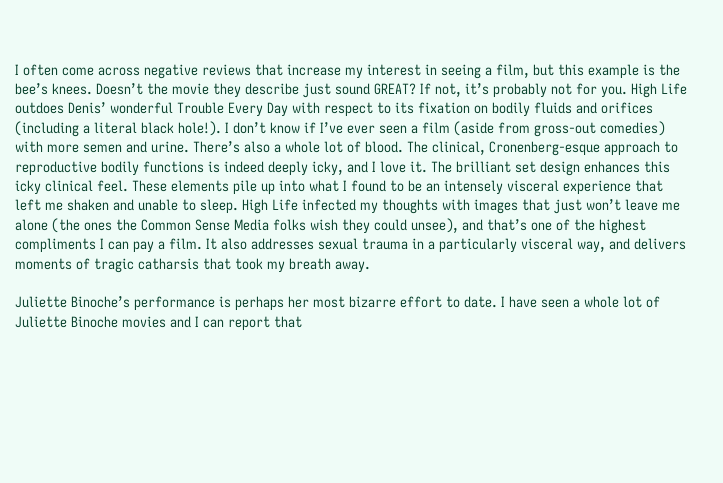I often come across negative reviews that increase my interest in seeing a film, but this example is the bee’s knees. Doesn’t the movie they describe just sound GREAT? If not, it’s probably not for you. High Life outdoes Denis’ wonderful Trouble Every Day with respect to its fixation on bodily fluids and orifices (including a literal black hole!). I don’t know if I’ve ever seen a film (aside from gross-out comedies) with more semen and urine. There’s also a whole lot of blood. The clinical, Cronenberg-esque approach to reproductive bodily functions is indeed deeply icky, and I love it. The brilliant set design enhances this icky clinical feel. These elements pile up into what I found to be an intensely visceral experience that left me shaken and unable to sleep. High Life infected my thoughts with images that just won’t leave me alone (the ones the Common Sense Media folks wish they could unsee), and that’s one of the highest compliments I can pay a film. It also addresses sexual trauma in a particularly visceral way, and delivers moments of tragic catharsis that took my breath away.

Juliette Binoche’s performance is perhaps her most bizarre effort to date. I have seen a whole lot of Juliette Binoche movies and I can report that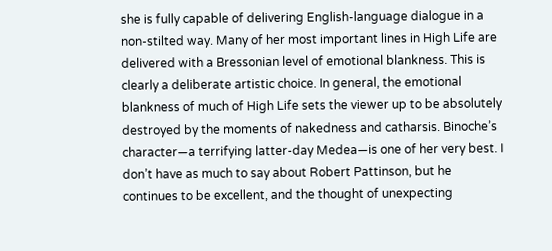she is fully capable of delivering English-language dialogue in a non-stilted way. Many of her most important lines in High Life are delivered with a Bressonian level of emotional blankness. This is clearly a deliberate artistic choice. In general, the emotional blankness of much of High Life sets the viewer up to be absolutely destroyed by the moments of nakedness and catharsis. Binoche’s character—a terrifying latter-day Medea—is one of her very best. I don’t have as much to say about Robert Pattinson, but he continues to be excellent, and the thought of unexpecting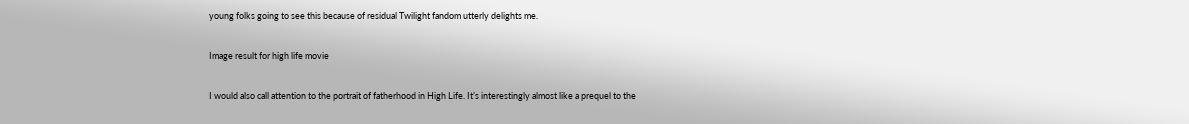young folks going to see this because of residual Twilight fandom utterly delights me.

Image result for high life movie

I would also call attention to the portrait of fatherhood in High Life. It’s interestingly almost like a prequel to the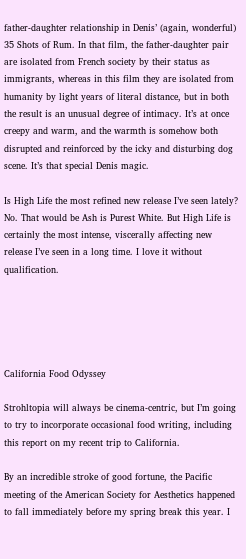father-daughter relationship in Denis’ (again, wonderful) 35 Shots of Rum. In that film, the father-daughter pair are isolated from French society by their status as immigrants, whereas in this film they are isolated from humanity by light years of literal distance, but in both the result is an unusual degree of intimacy. It’s at once creepy and warm, and the warmth is somehow both disrupted and reinforced by the icky and disturbing dog scene. It’s that special Denis magic.

Is High Life the most refined new release I’ve seen lately? No. That would be Ash is Purest White. But High Life is certainly the most intense, viscerally affecting new release I’ve seen in a long time. I love it without qualification.





California Food Odyssey

Strohltopia will always be cinema-centric, but I’m going to try to incorporate occasional food writing, including this report on my recent trip to California.

By an incredible stroke of good fortune, the Pacific meeting of the American Society for Aesthetics happened to fall immediately before my spring break this year. I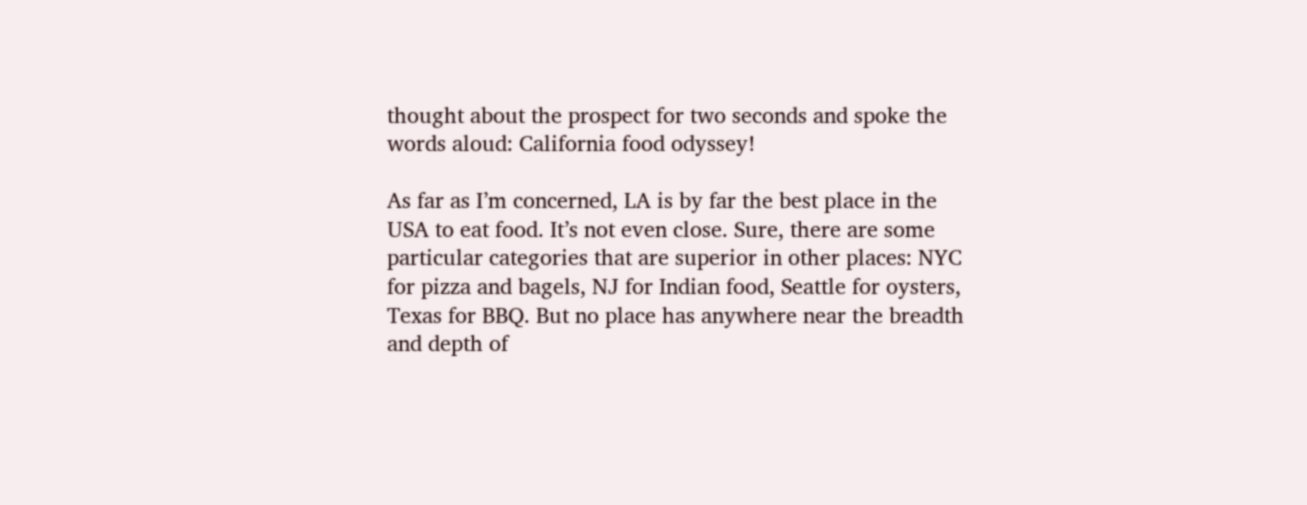thought about the prospect for two seconds and spoke the words aloud: California food odyssey!

As far as I’m concerned, LA is by far the best place in the USA to eat food. It’s not even close. Sure, there are some particular categories that are superior in other places: NYC for pizza and bagels, NJ for Indian food, Seattle for oysters, Texas for BBQ. But no place has anywhere near the breadth and depth of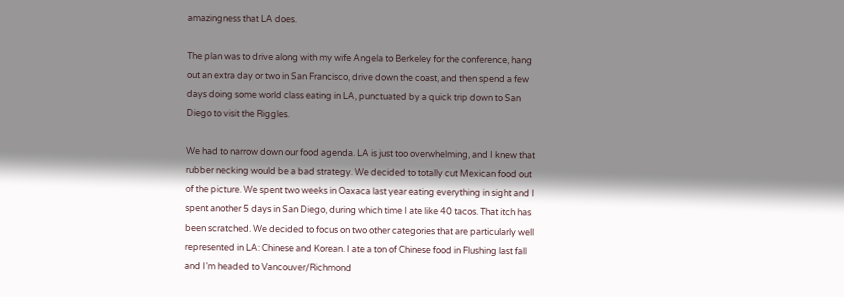amazingness that LA does.

The plan was to drive along with my wife Angela to Berkeley for the conference, hang out an extra day or two in San Francisco, drive down the coast, and then spend a few days doing some world class eating in LA, punctuated by a quick trip down to San Diego to visit the Riggles.

We had to narrow down our food agenda. LA is just too overwhelming, and I knew that rubber necking would be a bad strategy. We decided to totally cut Mexican food out of the picture. We spent two weeks in Oaxaca last year eating everything in sight and I spent another 5 days in San Diego, during which time I ate like 40 tacos. That itch has been scratched. We decided to focus on two other categories that are particularly well represented in LA: Chinese and Korean. I ate a ton of Chinese food in Flushing last fall and I’m headed to Vancouver/Richmond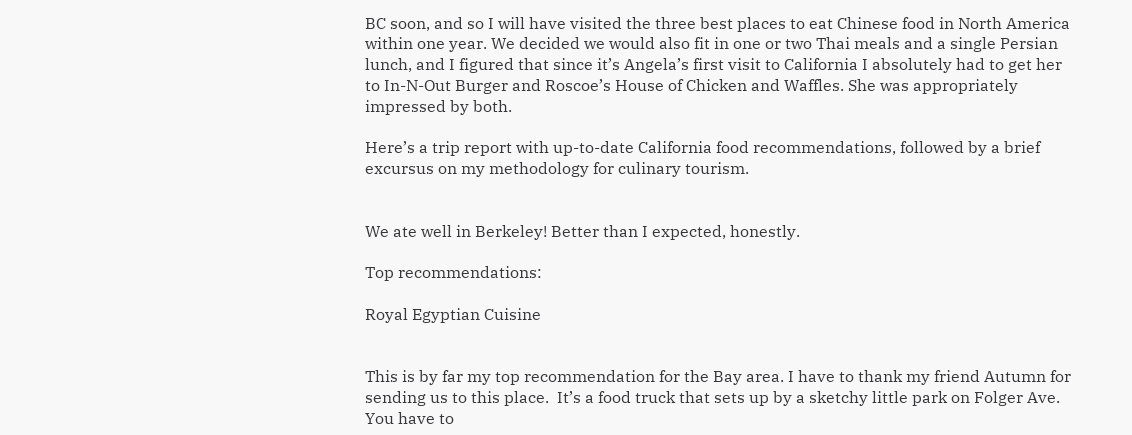BC soon, and so I will have visited the three best places to eat Chinese food in North America within one year. We decided we would also fit in one or two Thai meals and a single Persian lunch, and I figured that since it’s Angela’s first visit to California I absolutely had to get her to In-N-Out Burger and Roscoe’s House of Chicken and Waffles. She was appropriately impressed by both.

Here’s a trip report with up-to-date California food recommendations, followed by a brief excursus on my methodology for culinary tourism.


We ate well in Berkeley! Better than I expected, honestly.

Top recommendations:

Royal Egyptian Cuisine


This is by far my top recommendation for the Bay area. I have to thank my friend Autumn for sending us to this place.  It’s a food truck that sets up by a sketchy little park on Folger Ave. You have to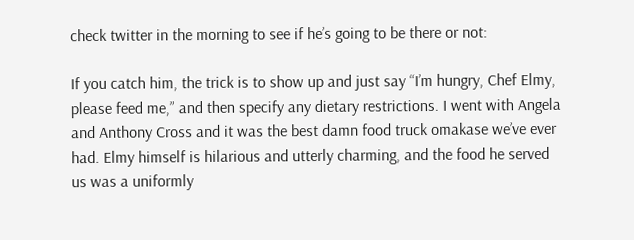check twitter in the morning to see if he’s going to be there or not:

If you catch him, the trick is to show up and just say “I’m hungry, Chef Elmy, please feed me,” and then specify any dietary restrictions. I went with Angela and Anthony Cross and it was the best damn food truck omakase we’ve ever had. Elmy himself is hilarious and utterly charming, and the food he served us was a uniformly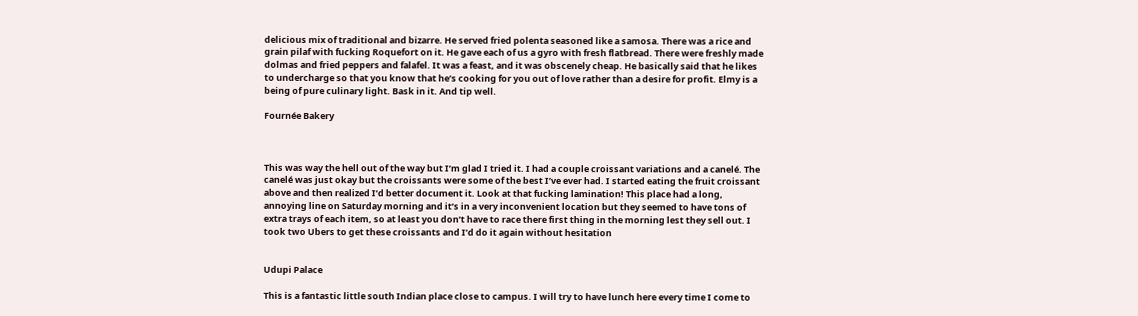delicious mix of traditional and bizarre. He served fried polenta seasoned like a samosa. There was a rice and grain pilaf with fucking Roquefort on it. He gave each of us a gyro with fresh flatbread. There were freshly made dolmas and fried peppers and falafel. It was a feast, and it was obscenely cheap. He basically said that he likes to undercharge so that you know that he’s cooking for you out of love rather than a desire for profit. Elmy is a being of pure culinary light. Bask in it. And tip well.

Fournée Bakery



This was way the hell out of the way but I’m glad I tried it. I had a couple croissant variations and a canelé. The canelé was just okay but the croissants were some of the best I’ve ever had. I started eating the fruit croissant above and then realized I’d better document it. Look at that fucking lamination! This place had a long, annoying line on Saturday morning and it’s in a very inconvenient location but they seemed to have tons of extra trays of each item, so at least you don’t have to race there first thing in the morning lest they sell out. I took two Ubers to get these croissants and I’d do it again without hesitation


Udupi Palace

This is a fantastic little south Indian place close to campus. I will try to have lunch here every time I come to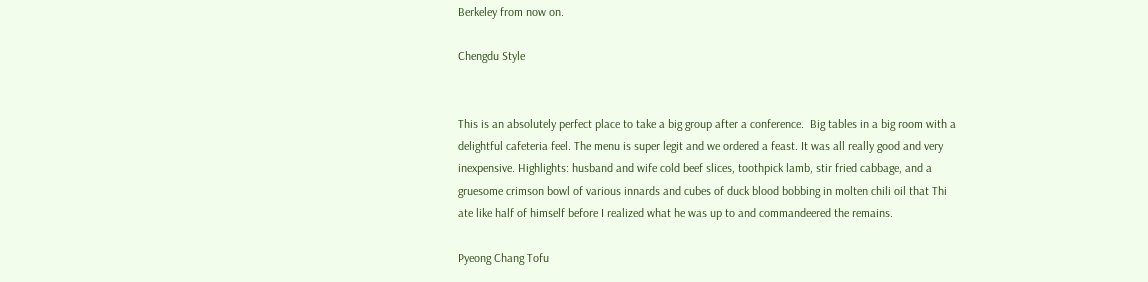Berkeley from now on.

Chengdu Style


This is an absolutely perfect place to take a big group after a conference.  Big tables in a big room with a delightful cafeteria feel. The menu is super legit and we ordered a feast. It was all really good and very inexpensive. Highlights: husband and wife cold beef slices, toothpick lamb, stir fried cabbage, and a gruesome crimson bowl of various innards and cubes of duck blood bobbing in molten chili oil that Thi ate like half of himself before I realized what he was up to and commandeered the remains.

Pyeong Chang Tofu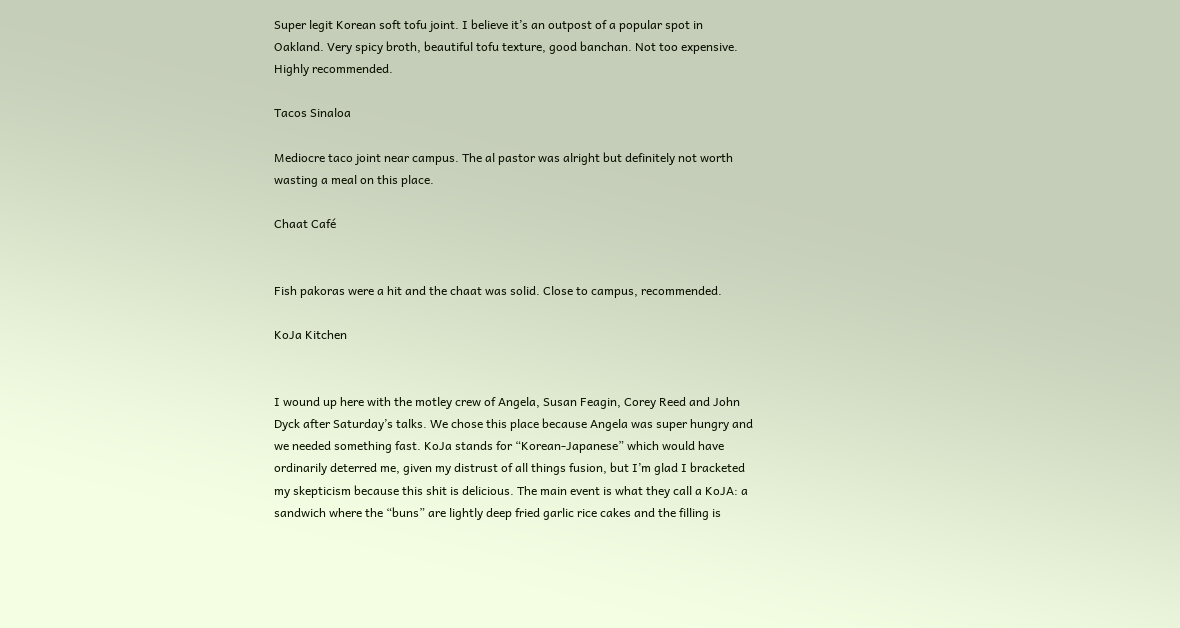Super legit Korean soft tofu joint. I believe it’s an outpost of a popular spot in Oakland. Very spicy broth, beautiful tofu texture, good banchan. Not too expensive. Highly recommended.

Tacos Sinaloa

Mediocre taco joint near campus. The al pastor was alright but definitely not worth wasting a meal on this place.

Chaat Café


Fish pakoras were a hit and the chaat was solid. Close to campus, recommended.

KoJa Kitchen


I wound up here with the motley crew of Angela, Susan Feagin, Corey Reed and John Dyck after Saturday’s talks. We chose this place because Angela was super hungry and we needed something fast. KoJa stands for “Korean-Japanese” which would have ordinarily deterred me, given my distrust of all things fusion, but I’m glad I bracketed my skepticism because this shit is delicious. The main event is what they call a KoJA: a sandwich where the “buns” are lightly deep fried garlic rice cakes and the filling is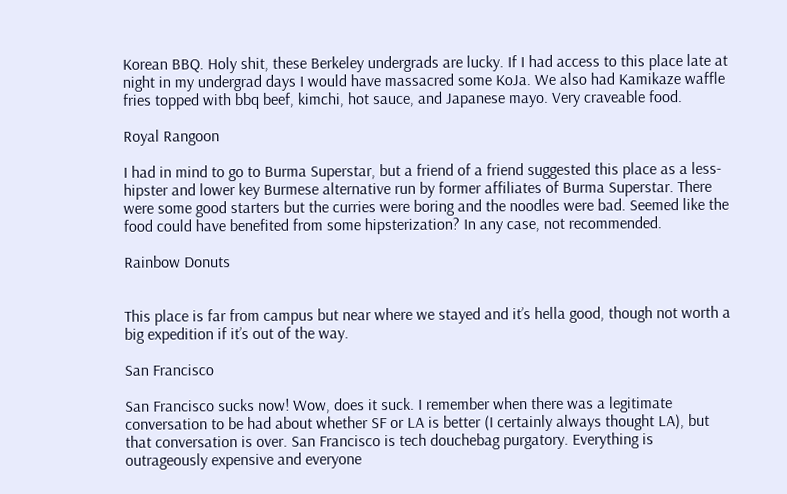Korean BBQ. Holy shit, these Berkeley undergrads are lucky. If I had access to this place late at night in my undergrad days I would have massacred some KoJa. We also had Kamikaze waffle fries topped with bbq beef, kimchi, hot sauce, and Japanese mayo. Very craveable food.

Royal Rangoon

I had in mind to go to Burma Superstar, but a friend of a friend suggested this place as a less-hipster and lower key Burmese alternative run by former affiliates of Burma Superstar. There were some good starters but the curries were boring and the noodles were bad. Seemed like the food could have benefited from some hipsterization? In any case, not recommended.

Rainbow Donuts


This place is far from campus but near where we stayed and it’s hella good, though not worth a big expedition if it’s out of the way.

San Francisco

San Francisco sucks now! Wow, does it suck. I remember when there was a legitimate conversation to be had about whether SF or LA is better (I certainly always thought LA), but that conversation is over. San Francisco is tech douchebag purgatory. Everything is outrageously expensive and everyone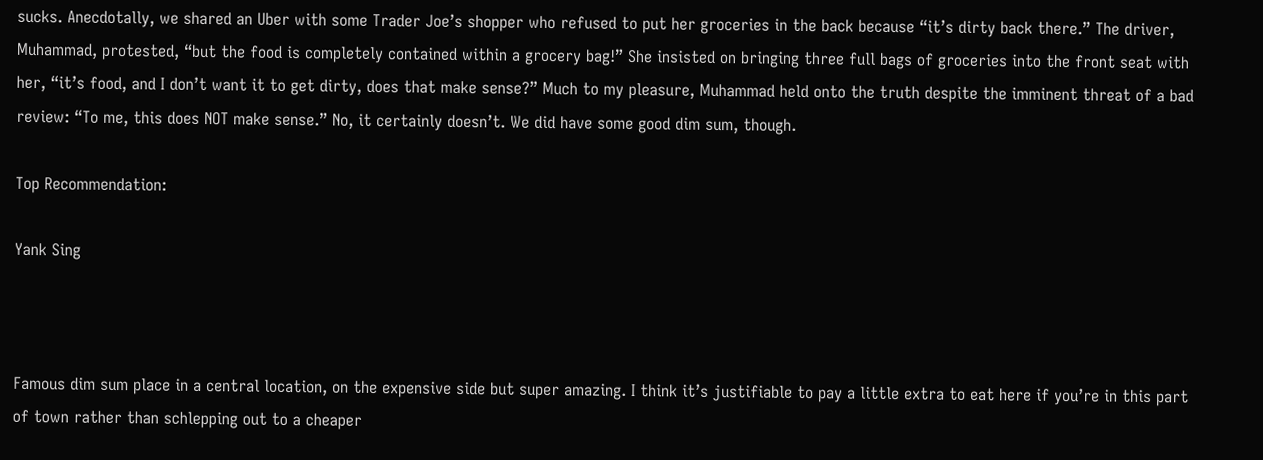sucks. Anecdotally, we shared an Uber with some Trader Joe’s shopper who refused to put her groceries in the back because “it’s dirty back there.” The driver, Muhammad, protested, “but the food is completely contained within a grocery bag!” She insisted on bringing three full bags of groceries into the front seat with her, “it’s food, and I don’t want it to get dirty, does that make sense?” Much to my pleasure, Muhammad held onto the truth despite the imminent threat of a bad review: “To me, this does NOT make sense.” No, it certainly doesn’t. We did have some good dim sum, though.

Top Recommendation:

Yank Sing



Famous dim sum place in a central location, on the expensive side but super amazing. I think it’s justifiable to pay a little extra to eat here if you’re in this part of town rather than schlepping out to a cheaper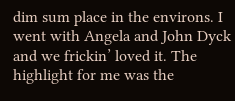dim sum place in the environs. I went with Angela and John Dyck and we frickin’ loved it. The highlight for me was the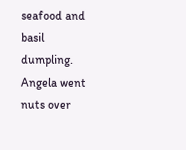seafood and basil dumpling. Angela went nuts over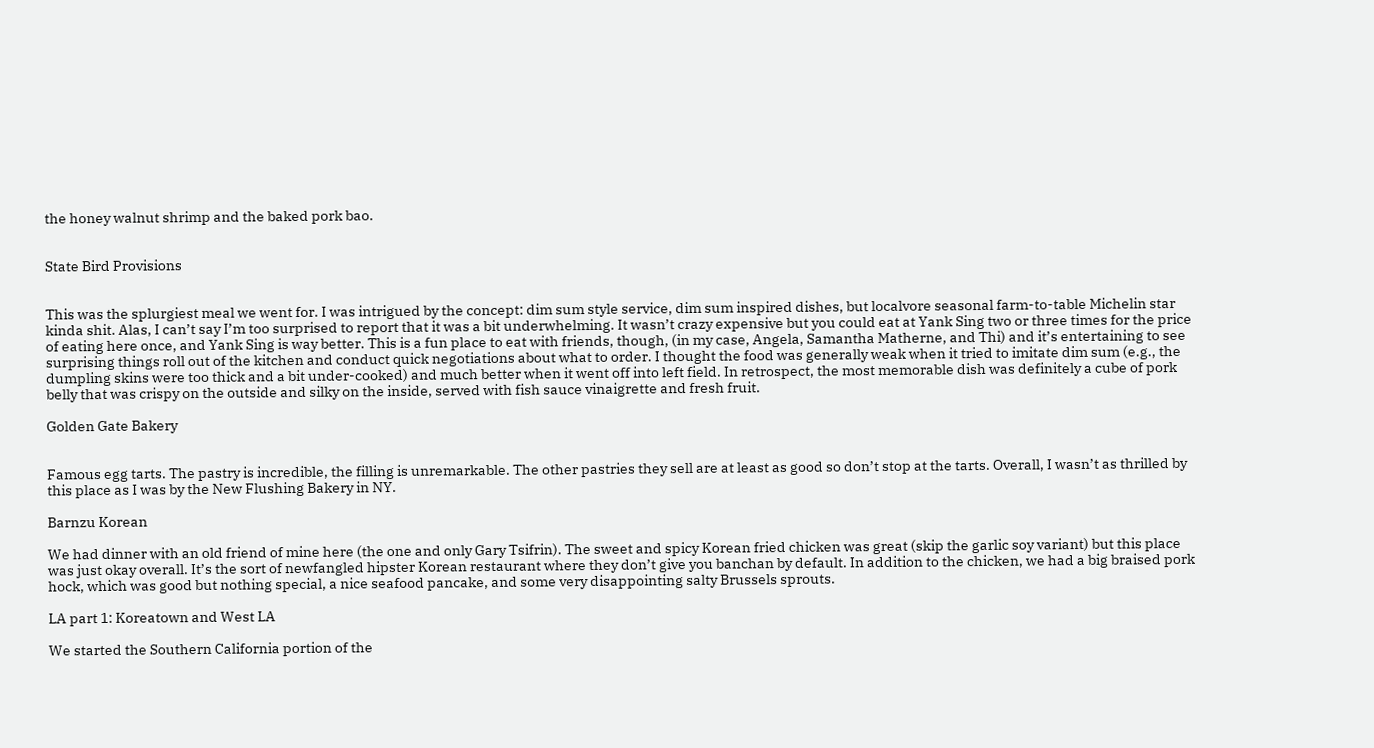the honey walnut shrimp and the baked pork bao.


State Bird Provisions


This was the splurgiest meal we went for. I was intrigued by the concept: dim sum style service, dim sum inspired dishes, but localvore seasonal farm-to-table Michelin star kinda shit. Alas, I can’t say I’m too surprised to report that it was a bit underwhelming. It wasn’t crazy expensive but you could eat at Yank Sing two or three times for the price of eating here once, and Yank Sing is way better. This is a fun place to eat with friends, though, (in my case, Angela, Samantha Matherne, and Thi) and it’s entertaining to see surprising things roll out of the kitchen and conduct quick negotiations about what to order. I thought the food was generally weak when it tried to imitate dim sum (e.g., the dumpling skins were too thick and a bit under-cooked) and much better when it went off into left field. In retrospect, the most memorable dish was definitely a cube of pork belly that was crispy on the outside and silky on the inside, served with fish sauce vinaigrette and fresh fruit.

Golden Gate Bakery


Famous egg tarts. The pastry is incredible, the filling is unremarkable. The other pastries they sell are at least as good so don’t stop at the tarts. Overall, I wasn’t as thrilled by this place as I was by the New Flushing Bakery in NY.

Barnzu Korean

We had dinner with an old friend of mine here (the one and only Gary Tsifrin). The sweet and spicy Korean fried chicken was great (skip the garlic soy variant) but this place was just okay overall. It’s the sort of newfangled hipster Korean restaurant where they don’t give you banchan by default. In addition to the chicken, we had a big braised pork hock, which was good but nothing special, a nice seafood pancake, and some very disappointing salty Brussels sprouts.

LA part 1: Koreatown and West LA

We started the Southern California portion of the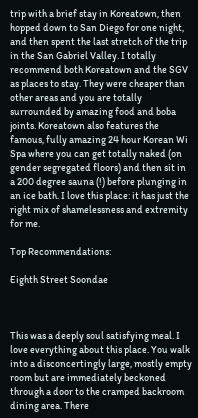trip with a brief stay in Koreatown, then hopped down to San Diego for one night, and then spent the last stretch of the trip in the San Gabriel Valley. I totally recommend both Koreatown and the SGV as places to stay. They were cheaper than other areas and you are totally surrounded by amazing food and boba joints. Koreatown also features the famous, fully amazing 24 hour Korean Wi Spa where you can get totally naked (on gender segregated floors) and then sit in a 200 degree sauna (!) before plunging in an ice bath. I love this place: it has just the right mix of shamelessness and extremity for me.

Top Recommendations:

Eighth Street Soondae



This was a deeply soul satisfying meal. I love everything about this place. You walk into a disconcertingly large, mostly empty room but are immediately beckoned through a door to the cramped backroom dining area. There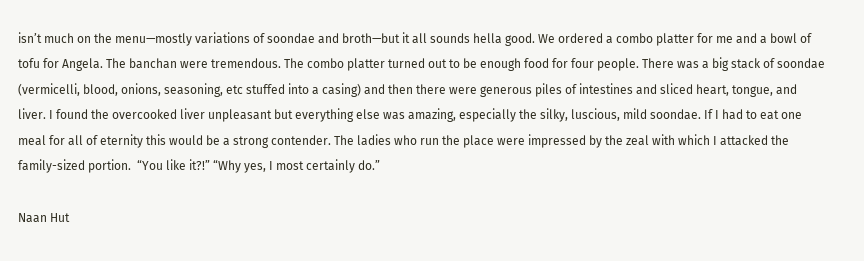isn’t much on the menu—mostly variations of soondae and broth—but it all sounds hella good. We ordered a combo platter for me and a bowl of tofu for Angela. The banchan were tremendous. The combo platter turned out to be enough food for four people. There was a big stack of soondae (vermicelli, blood, onions, seasoning, etc stuffed into a casing) and then there were generous piles of intestines and sliced heart, tongue, and liver. I found the overcooked liver unpleasant but everything else was amazing, especially the silky, luscious, mild soondae. If I had to eat one meal for all of eternity this would be a strong contender. The ladies who run the place were impressed by the zeal with which I attacked the family-sized portion.  “You like it?!” “Why yes, I most certainly do.”

Naan Hut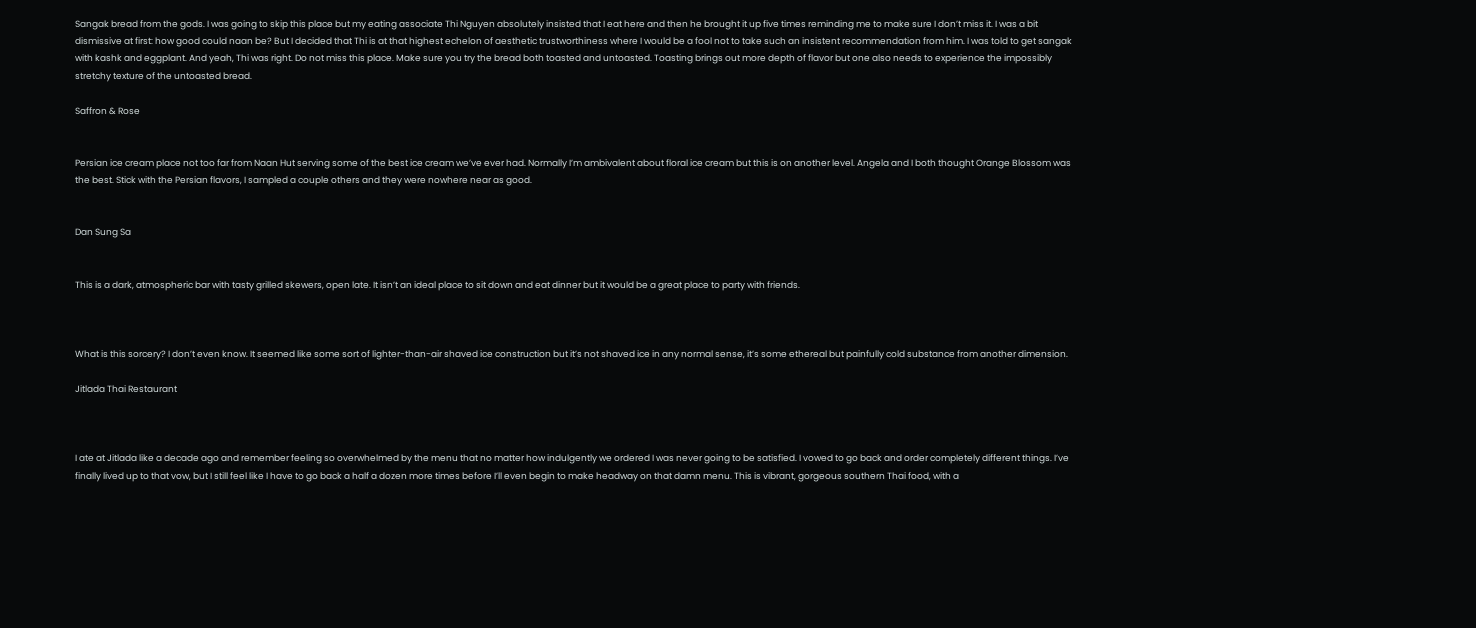Sangak bread from the gods. I was going to skip this place but my eating associate Thi Nguyen absolutely insisted that I eat here and then he brought it up five times reminding me to make sure I don’t miss it. I was a bit dismissive at first: how good could naan be? But I decided that Thi is at that highest echelon of aesthetic trustworthiness where I would be a fool not to take such an insistent recommendation from him. I was told to get sangak with kashk and eggplant. And yeah, Thi was right. Do not miss this place. Make sure you try the bread both toasted and untoasted. Toasting brings out more depth of flavor but one also needs to experience the impossibly stretchy texture of the untoasted bread.

Saffron & Rose


Persian ice cream place not too far from Naan Hut serving some of the best ice cream we’ve ever had. Normally I’m ambivalent about floral ice cream but this is on another level. Angela and I both thought Orange Blossom was the best. Stick with the Persian flavors, I sampled a couple others and they were nowhere near as good.


Dan Sung Sa


This is a dark, atmospheric bar with tasty grilled skewers, open late. It isn’t an ideal place to sit down and eat dinner but it would be a great place to party with friends.



What is this sorcery? I don’t even know. It seemed like some sort of lighter-than-air shaved ice construction but it’s not shaved ice in any normal sense, it’s some ethereal but painfully cold substance from another dimension.

Jitlada Thai Restaurant



I ate at Jitlada like a decade ago and remember feeling so overwhelmed by the menu that no matter how indulgently we ordered I was never going to be satisfied. I vowed to go back and order completely different things. I’ve finally lived up to that vow, but I still feel like I have to go back a half a dozen more times before I’ll even begin to make headway on that damn menu. This is vibrant, gorgeous southern Thai food, with a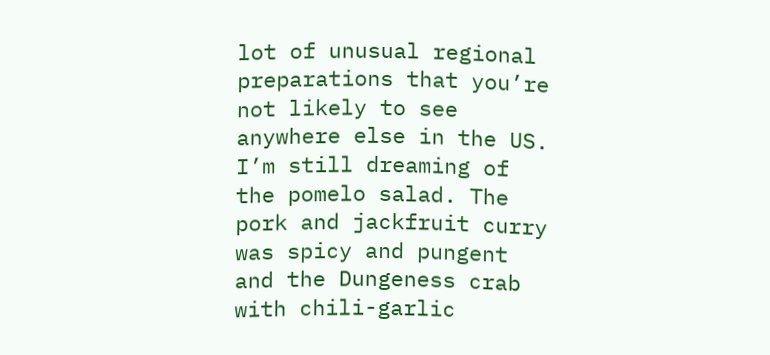lot of unusual regional preparations that you’re not likely to see anywhere else in the US. I’m still dreaming of the pomelo salad. The pork and jackfruit curry was spicy and pungent and the Dungeness crab with chili-garlic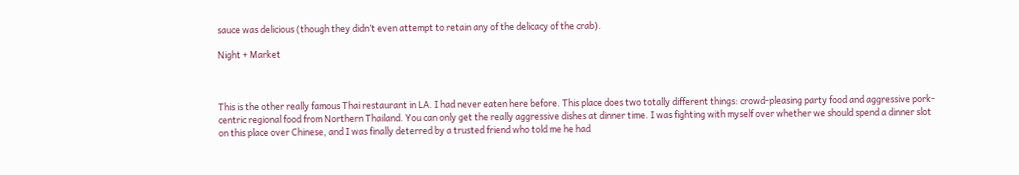sauce was delicious (though they didn’t even attempt to retain any of the delicacy of the crab).

Night + Market



This is the other really famous Thai restaurant in LA. I had never eaten here before. This place does two totally different things: crowd-pleasing party food and aggressive pork-centric regional food from Northern Thailand. You can only get the really aggressive dishes at dinner time. I was fighting with myself over whether we should spend a dinner slot on this place over Chinese, and I was finally deterred by a trusted friend who told me he had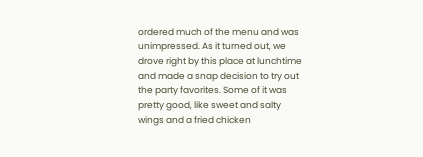ordered much of the menu and was unimpressed. As it turned out, we drove right by this place at lunchtime and made a snap decision to try out the party favorites. Some of it was pretty good, like sweet and salty wings and a fried chicken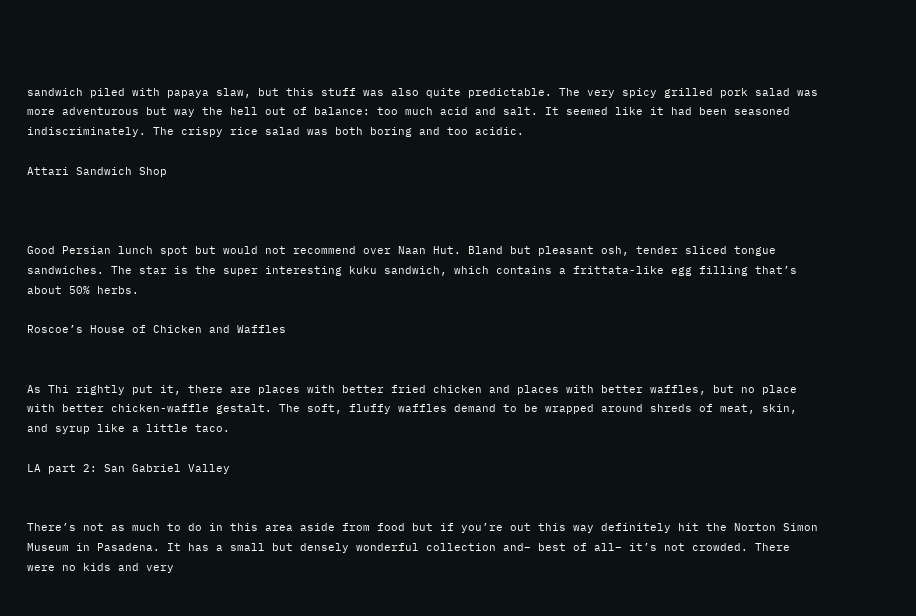sandwich piled with papaya slaw, but this stuff was also quite predictable. The very spicy grilled pork salad was more adventurous but way the hell out of balance: too much acid and salt. It seemed like it had been seasoned indiscriminately. The crispy rice salad was both boring and too acidic.

Attari Sandwich Shop



Good Persian lunch spot but would not recommend over Naan Hut. Bland but pleasant osh, tender sliced tongue sandwiches. The star is the super interesting kuku sandwich, which contains a frittata-like egg filling that’s about 50% herbs.

Roscoe’s House of Chicken and Waffles


As Thi rightly put it, there are places with better fried chicken and places with better waffles, but no place with better chicken-waffle gestalt. The soft, fluffy waffles demand to be wrapped around shreds of meat, skin, and syrup like a little taco.

LA part 2: San Gabriel Valley


There’s not as much to do in this area aside from food but if you’re out this way definitely hit the Norton Simon Museum in Pasadena. It has a small but densely wonderful collection and– best of all– it’s not crowded. There were no kids and very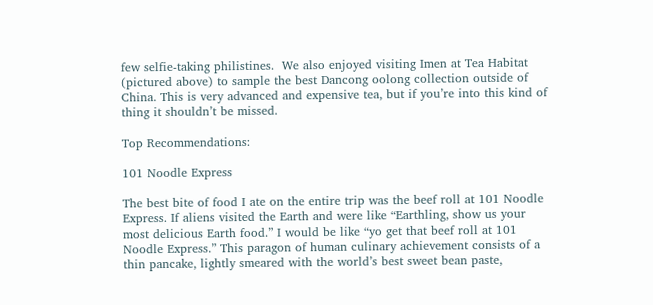few selfie-taking philistines.  We also enjoyed visiting Imen at Tea Habitat (pictured above) to sample the best Dancong oolong collection outside of China. This is very advanced and expensive tea, but if you’re into this kind of thing it shouldn’t be missed.

Top Recommendations:

101 Noodle Express

The best bite of food I ate on the entire trip was the beef roll at 101 Noodle Express. If aliens visited the Earth and were like “Earthling, show us your most delicious Earth food.” I would be like “yo get that beef roll at 101 Noodle Express.” This paragon of human culinary achievement consists of a thin pancake, lightly smeared with the world’s best sweet bean paste,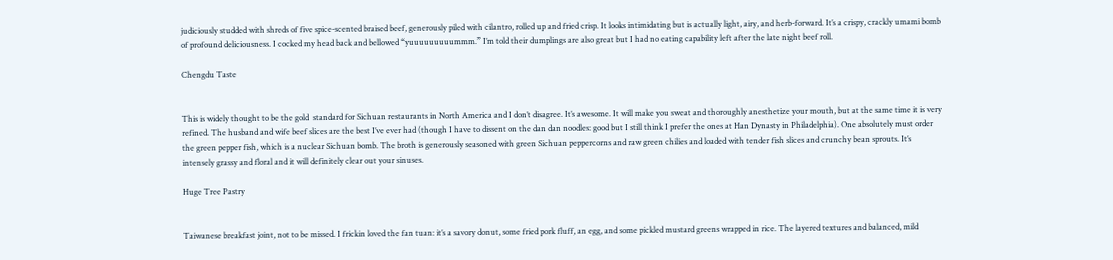judiciously studded with shreds of five spice-scented braised beef, generously piled with cilantro, rolled up and fried crisp. It looks intimidating but is actually light, airy, and herb-forward. It’s a crispy, crackly umami bomb of profound deliciousness. I cocked my head back and bellowed “yuuuuuuuuummm.” I’m told their dumplings are also great but I had no eating capability left after the late night beef roll.

Chengdu Taste


This is widely thought to be the gold  standard for Sichuan restaurants in North America and I don’t disagree. It’s awesome. It will make you sweat and thoroughly anesthetize your mouth, but at the same time it is very refined. The husband and wife beef slices are the best I’ve ever had (though I have to dissent on the dan dan noodles: good but I still think I prefer the ones at Han Dynasty in Philadelphia). One absolutely must order the green pepper fish, which is a nuclear Sichuan bomb. The broth is generously seasoned with green Sichuan peppercorns and raw green chilies and loaded with tender fish slices and crunchy bean sprouts. It’s intensely grassy and floral and it will definitely clear out your sinuses.

Huge Tree Pastry


Taiwanese breakfast joint, not to be missed. I frickin loved the fan tuan: it’s a savory donut, some fried pork fluff, an egg, and some pickled mustard greens wrapped in rice. The layered textures and balanced, mild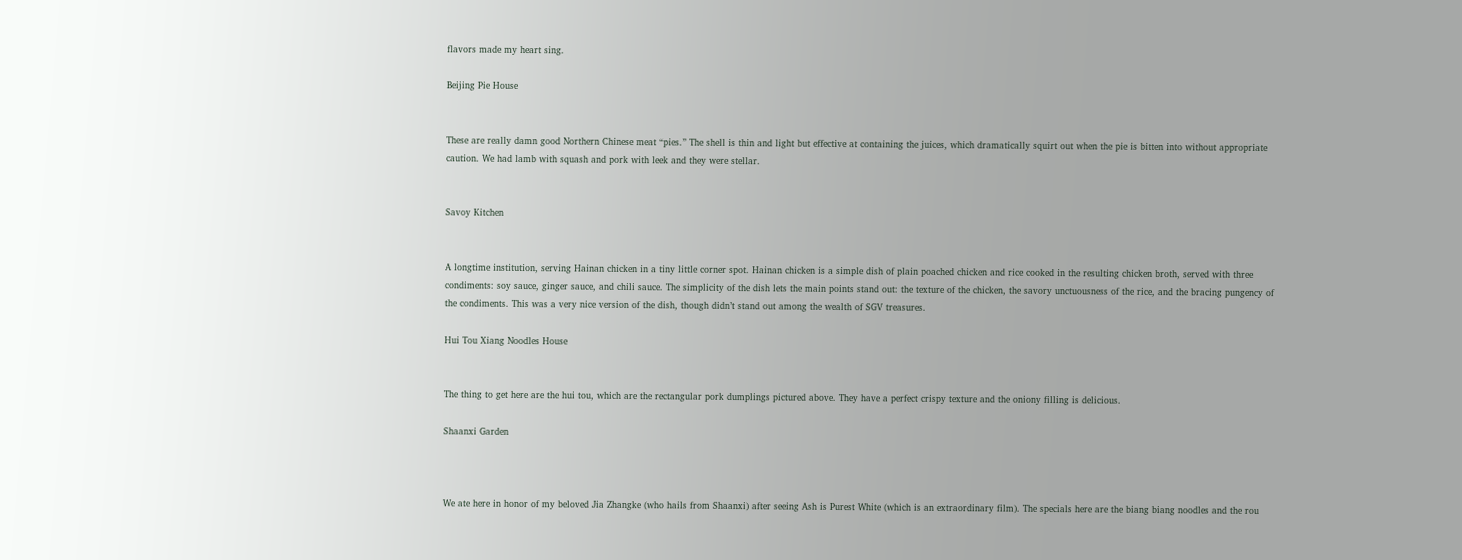flavors made my heart sing.

Beijing Pie House


These are really damn good Northern Chinese meat “pies.” The shell is thin and light but effective at containing the juices, which dramatically squirt out when the pie is bitten into without appropriate caution. We had lamb with squash and pork with leek and they were stellar.


Savoy Kitchen


A longtime institution, serving Hainan chicken in a tiny little corner spot. Hainan chicken is a simple dish of plain poached chicken and rice cooked in the resulting chicken broth, served with three condiments: soy sauce, ginger sauce, and chili sauce. The simplicity of the dish lets the main points stand out: the texture of the chicken, the savory unctuousness of the rice, and the bracing pungency of the condiments. This was a very nice version of the dish, though didn’t stand out among the wealth of SGV treasures.

Hui Tou Xiang Noodles House


The thing to get here are the hui tou, which are the rectangular pork dumplings pictured above. They have a perfect crispy texture and the oniony filling is delicious.

Shaanxi Garden



We ate here in honor of my beloved Jia Zhangke (who hails from Shaanxi) after seeing Ash is Purest White (which is an extraordinary film). The specials here are the biang biang noodles and the rou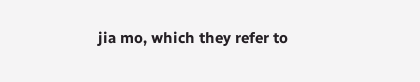jia mo, which they refer to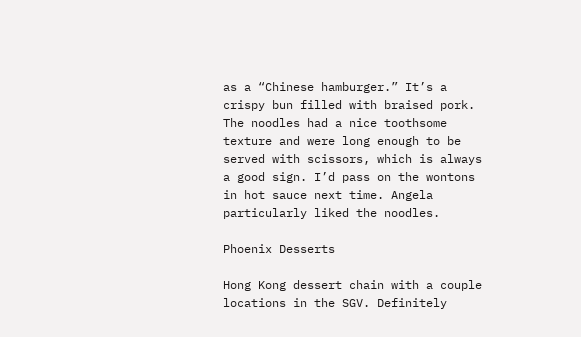as a “Chinese hamburger.” It’s a crispy bun filled with braised pork. The noodles had a nice toothsome texture and were long enough to be served with scissors, which is always a good sign. I’d pass on the wontons in hot sauce next time. Angela particularly liked the noodles.

Phoenix Desserts

Hong Kong dessert chain with a couple locations in the SGV. Definitely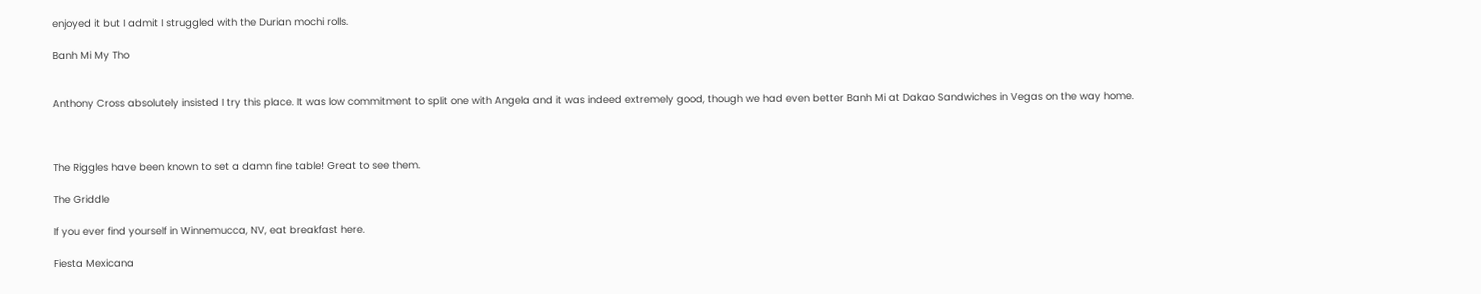enjoyed it but I admit I struggled with the Durian mochi rolls.

Banh Mi My Tho


Anthony Cross absolutely insisted I try this place. It was low commitment to split one with Angela and it was indeed extremely good, though we had even better Banh Mi at Dakao Sandwiches in Vegas on the way home.



The Riggles have been known to set a damn fine table! Great to see them.

The Griddle

If you ever find yourself in Winnemucca, NV, eat breakfast here.

Fiesta Mexicana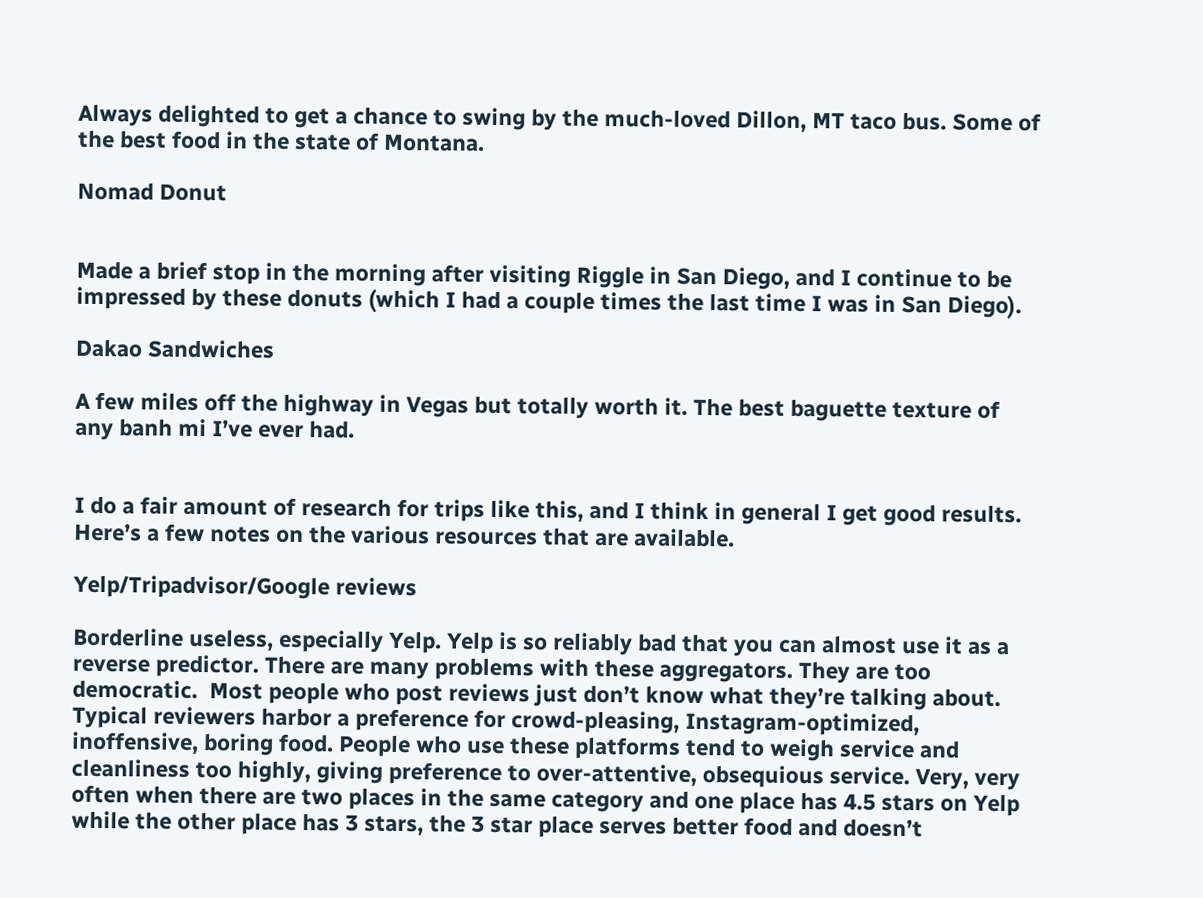Always delighted to get a chance to swing by the much-loved Dillon, MT taco bus. Some of the best food in the state of Montana.

Nomad Donut


Made a brief stop in the morning after visiting Riggle in San Diego, and I continue to be impressed by these donuts (which I had a couple times the last time I was in San Diego).

Dakao Sandwiches

A few miles off the highway in Vegas but totally worth it. The best baguette texture of any banh mi I’ve ever had.


I do a fair amount of research for trips like this, and I think in general I get good results. Here’s a few notes on the various resources that are available.

Yelp/Tripadvisor/Google reviews

Borderline useless, especially Yelp. Yelp is so reliably bad that you can almost use it as a reverse predictor. There are many problems with these aggregators. They are too democratic.  Most people who post reviews just don’t know what they’re talking about. Typical reviewers harbor a preference for crowd-pleasing, Instagram-optimized, inoffensive, boring food. People who use these platforms tend to weigh service and cleanliness too highly, giving preference to over-attentive, obsequious service. Very, very often when there are two places in the same category and one place has 4.5 stars on Yelp while the other place has 3 stars, the 3 star place serves better food and doesn’t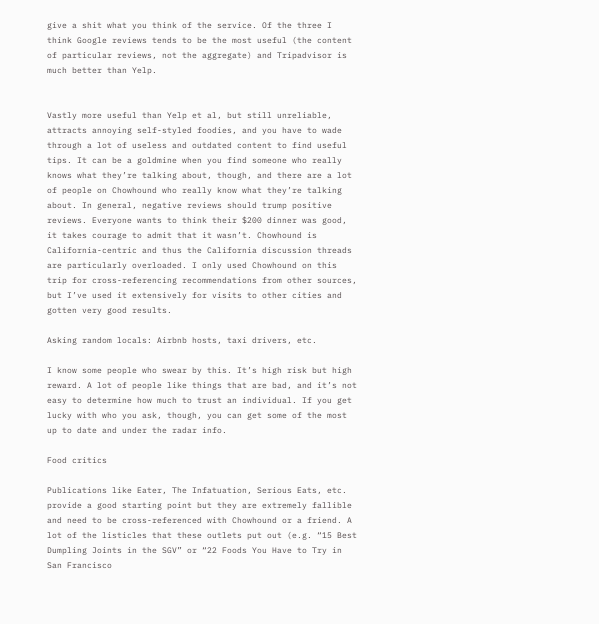give a shit what you think of the service. Of the three I think Google reviews tends to be the most useful (the content of particular reviews, not the aggregate) and Tripadvisor is much better than Yelp.


Vastly more useful than Yelp et al, but still unreliable, attracts annoying self-styled foodies, and you have to wade through a lot of useless and outdated content to find useful tips. It can be a goldmine when you find someone who really knows what they’re talking about, though, and there are a lot of people on Chowhound who really know what they’re talking about. In general, negative reviews should trump positive reviews. Everyone wants to think their $200 dinner was good, it takes courage to admit that it wasn’t. Chowhound is California-centric and thus the California discussion threads are particularly overloaded. I only used Chowhound on this trip for cross-referencing recommendations from other sources, but I’ve used it extensively for visits to other cities and gotten very good results.

Asking random locals: Airbnb hosts, taxi drivers, etc.

I know some people who swear by this. It’s high risk but high reward. A lot of people like things that are bad, and it’s not easy to determine how much to trust an individual. If you get lucky with who you ask, though, you can get some of the most up to date and under the radar info.

Food critics

Publications like Eater, The Infatuation, Serious Eats, etc. provide a good starting point but they are extremely fallible and need to be cross-referenced with Chowhound or a friend. A lot of the listicles that these outlets put out (e.g. “15 Best Dumpling Joints in the SGV” or “22 Foods You Have to Try in San Francisco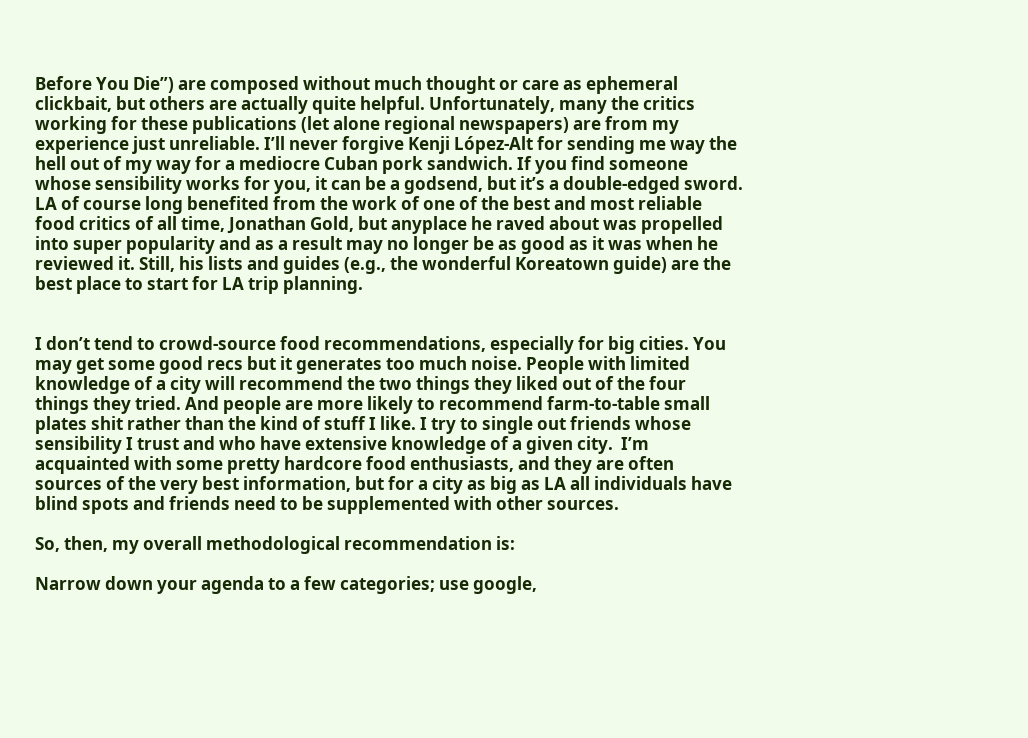Before You Die”) are composed without much thought or care as ephemeral clickbait, but others are actually quite helpful. Unfortunately, many the critics working for these publications (let alone regional newspapers) are from my experience just unreliable. I’ll never forgive Kenji López-Alt for sending me way the hell out of my way for a mediocre Cuban pork sandwich. If you find someone whose sensibility works for you, it can be a godsend, but it’s a double-edged sword. LA of course long benefited from the work of one of the best and most reliable food critics of all time, Jonathan Gold, but anyplace he raved about was propelled into super popularity and as a result may no longer be as good as it was when he reviewed it. Still, his lists and guides (e.g., the wonderful Koreatown guide) are the best place to start for LA trip planning.


I don’t tend to crowd-source food recommendations, especially for big cities. You may get some good recs but it generates too much noise. People with limited knowledge of a city will recommend the two things they liked out of the four things they tried. And people are more likely to recommend farm-to-table small plates shit rather than the kind of stuff I like. I try to single out friends whose sensibility I trust and who have extensive knowledge of a given city.  I’m acquainted with some pretty hardcore food enthusiasts, and they are often sources of the very best information, but for a city as big as LA all individuals have blind spots and friends need to be supplemented with other sources.

So, then, my overall methodological recommendation is:

Narrow down your agenda to a few categories; use google,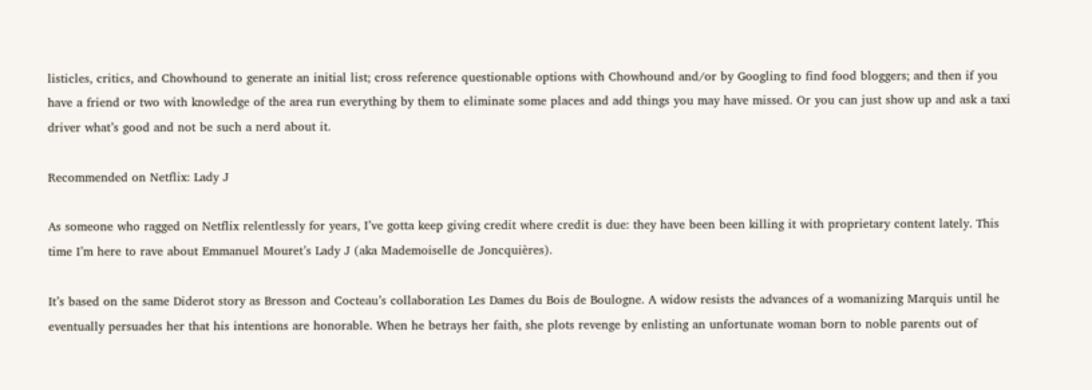listicles, critics, and Chowhound to generate an initial list; cross reference questionable options with Chowhound and/or by Googling to find food bloggers; and then if you have a friend or two with knowledge of the area run everything by them to eliminate some places and add things you may have missed. Or you can just show up and ask a taxi driver what’s good and not be such a nerd about it.

Recommended on Netflix: Lady J

As someone who ragged on Netflix relentlessly for years, I’ve gotta keep giving credit where credit is due: they have been been killing it with proprietary content lately. This time I’m here to rave about Emmanuel Mouret’s Lady J (aka Mademoiselle de Joncquières).

It’s based on the same Diderot story as Bresson and Cocteau’s collaboration Les Dames du Bois de Boulogne. A widow resists the advances of a womanizing Marquis until he eventually persuades her that his intentions are honorable. When he betrays her faith, she plots revenge by enlisting an unfortunate woman born to noble parents out of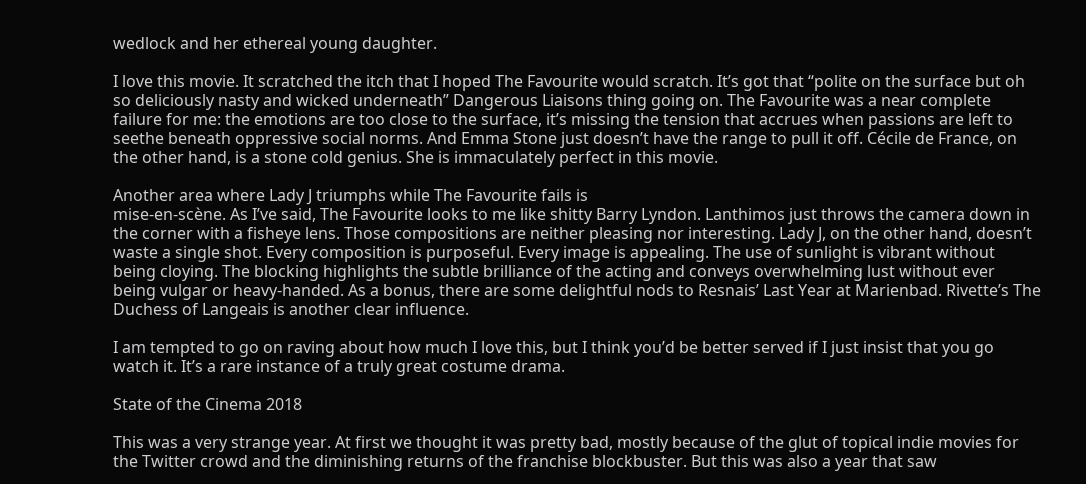wedlock and her ethereal young daughter.

I love this movie. It scratched the itch that I hoped The Favourite would scratch. It’s got that “polite on the surface but oh so deliciously nasty and wicked underneath” Dangerous Liaisons thing going on. The Favourite was a near complete failure for me: the emotions are too close to the surface, it’s missing the tension that accrues when passions are left to seethe beneath oppressive social norms. And Emma Stone just doesn’t have the range to pull it off. Cécile de France, on the other hand, is a stone cold genius. She is immaculately perfect in this movie.

Another area where Lady J triumphs while The Favourite fails is
mise-en-scène. As I’ve said, The Favourite looks to me like shitty Barry Lyndon. Lanthimos just throws the camera down in the corner with a fisheye lens. Those compositions are neither pleasing nor interesting. Lady J, on the other hand, doesn’t waste a single shot. Every composition is purposeful. Every image is appealing. The use of sunlight is vibrant without being cloying. The blocking highlights the subtle brilliance of the acting and conveys overwhelming lust without ever being vulgar or heavy-handed. As a bonus, there are some delightful nods to Resnais’ Last Year at Marienbad. Rivette’s The Duchess of Langeais is another clear influence.

I am tempted to go on raving about how much I love this, but I think you’d be better served if I just insist that you go watch it. It’s a rare instance of a truly great costume drama.

State of the Cinema 2018

This was a very strange year. At first we thought it was pretty bad, mostly because of the glut of topical indie movies for the Twitter crowd and the diminishing returns of the franchise blockbuster. But this was also a year that saw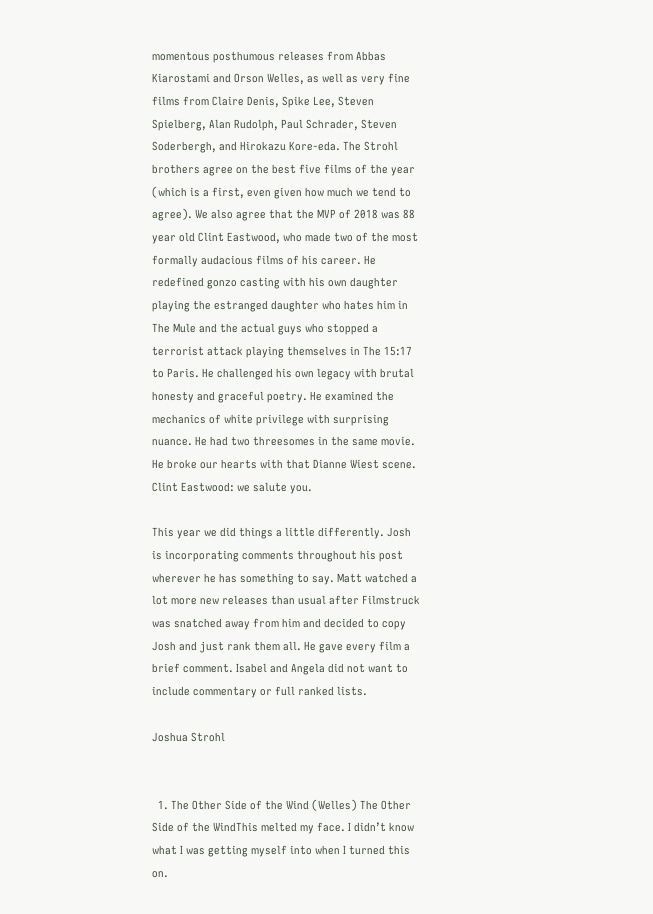momentous posthumous releases from Abbas Kiarostami and Orson Welles, as well as very fine films from Claire Denis, Spike Lee, Steven Spielberg, Alan Rudolph, Paul Schrader, Steven Soderbergh, and Hirokazu Kore-eda. The Strohl brothers agree on the best five films of the year (which is a first, even given how much we tend to agree). We also agree that the MVP of 2018 was 88 year old Clint Eastwood, who made two of the most formally audacious films of his career. He redefined gonzo casting with his own daughter playing the estranged daughter who hates him in The Mule and the actual guys who stopped a terrorist attack playing themselves in The 15:17 to Paris. He challenged his own legacy with brutal honesty and graceful poetry. He examined the mechanics of white privilege with surprising nuance. He had two threesomes in the same movie. He broke our hearts with that Dianne Wiest scene. Clint Eastwood: we salute you.

This year we did things a little differently. Josh is incorporating comments throughout his post wherever he has something to say. Matt watched a lot more new releases than usual after Filmstruck was snatched away from him and decided to copy Josh and just rank them all. He gave every film a brief comment. Isabel and Angela did not want to include commentary or full ranked lists.

Joshua Strohl


  1. The Other Side of the Wind (Welles) The Other Side of the WindThis melted my face. I didn’t know what I was getting myself into when I turned this on.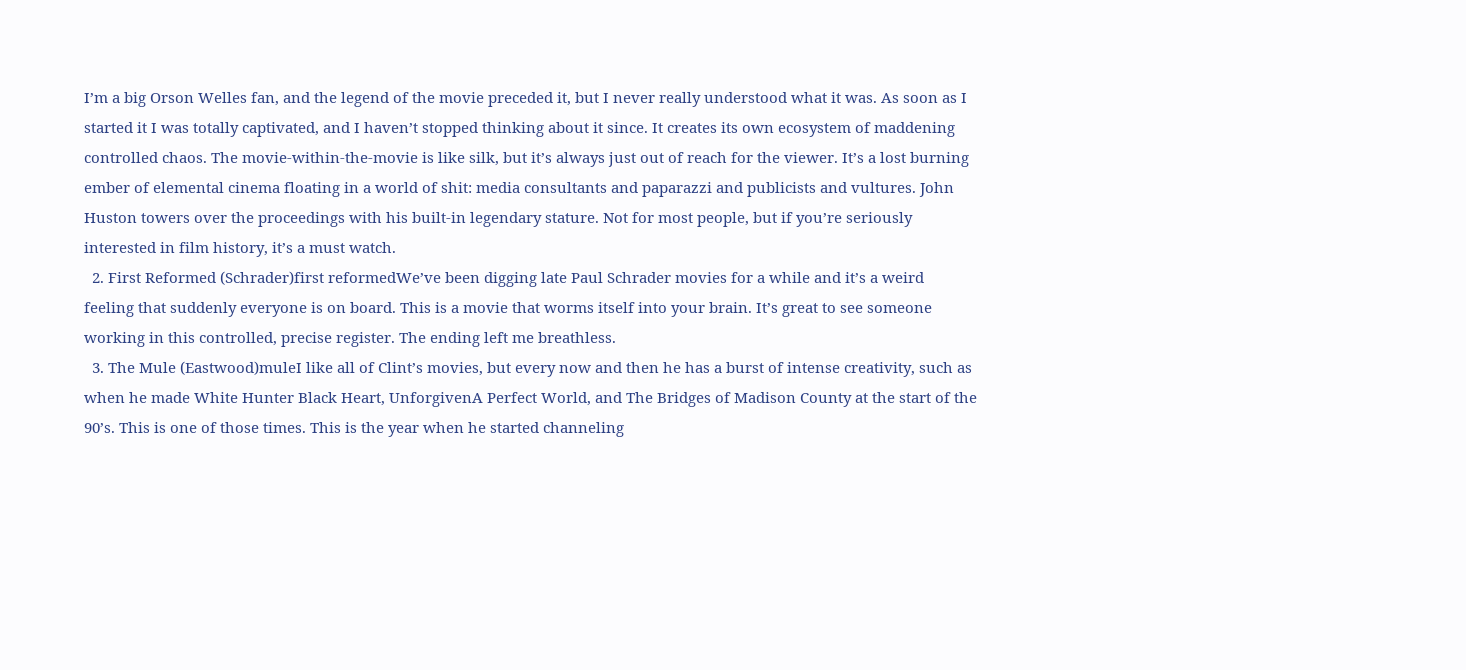I’m a big Orson Welles fan, and the legend of the movie preceded it, but I never really understood what it was. As soon as I started it I was totally captivated, and I haven’t stopped thinking about it since. It creates its own ecosystem of maddening controlled chaos. The movie-within-the-movie is like silk, but it’s always just out of reach for the viewer. It’s a lost burning ember of elemental cinema floating in a world of shit: media consultants and paparazzi and publicists and vultures. John Huston towers over the proceedings with his built-in legendary stature. Not for most people, but if you’re seriously interested in film history, it’s a must watch.
  2. First Reformed (Schrader)first reformedWe’ve been digging late Paul Schrader movies for a while and it’s a weird feeling that suddenly everyone is on board. This is a movie that worms itself into your brain. It’s great to see someone working in this controlled, precise register. The ending left me breathless.
  3. The Mule (Eastwood)muleI like all of Clint’s movies, but every now and then he has a burst of intense creativity, such as when he made White Hunter Black Heart, UnforgivenA Perfect World, and The Bridges of Madison County at the start of the 90’s. This is one of those times. This is the year when he started channeling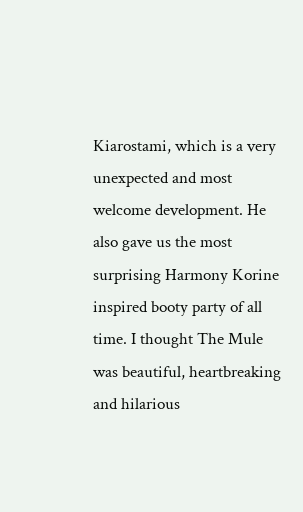Kiarostami, which is a very unexpected and most welcome development. He also gave us the most surprising Harmony Korine inspired booty party of all time. I thought The Mule was beautiful, heartbreaking and hilarious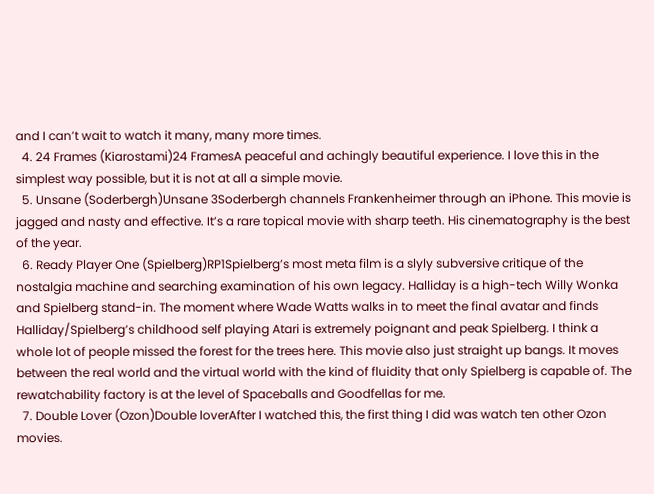and I can’t wait to watch it many, many more times.
  4. 24 Frames (Kiarostami)24 FramesA peaceful and achingly beautiful experience. I love this in the simplest way possible, but it is not at all a simple movie.
  5. Unsane (Soderbergh)Unsane 3Soderbergh channels Frankenheimer through an iPhone. This movie is jagged and nasty and effective. It’s a rare topical movie with sharp teeth. His cinematography is the best of the year.
  6. Ready Player One (Spielberg)RP1Spielberg’s most meta film is a slyly subversive critique of the nostalgia machine and searching examination of his own legacy. Halliday is a high-tech Willy Wonka and Spielberg stand-in. The moment where Wade Watts walks in to meet the final avatar and finds Halliday/Spielberg’s childhood self playing Atari is extremely poignant and peak Spielberg. I think a whole lot of people missed the forest for the trees here. This movie also just straight up bangs. It moves between the real world and the virtual world with the kind of fluidity that only Spielberg is capable of. The rewatchability factory is at the level of Spaceballs and Goodfellas for me.
  7. Double Lover (Ozon)Double loverAfter I watched this, the first thing I did was watch ten other Ozon movies.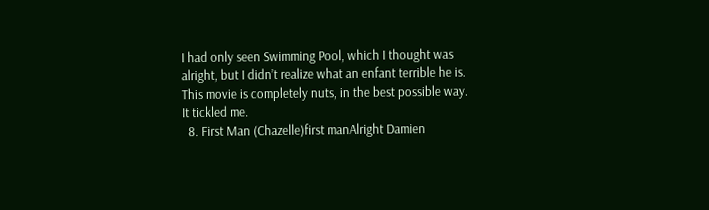I had only seen Swimming Pool, which I thought was alright, but I didn’t realize what an enfant terrible he is. This movie is completely nuts, in the best possible way. It tickled me.
  8. First Man (Chazelle)first manAlright Damien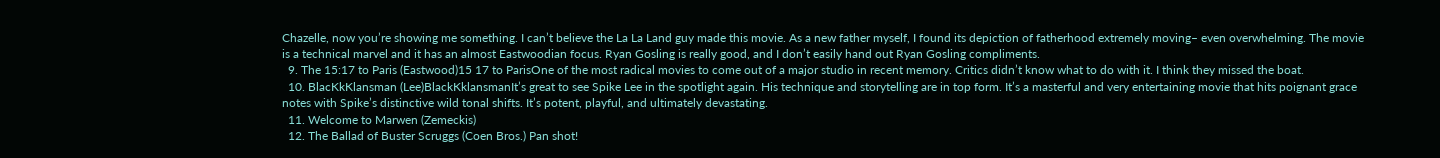Chazelle, now you’re showing me something. I can’t believe the La La Land guy made this movie. As a new father myself, I found its depiction of fatherhood extremely moving– even overwhelming. The movie is a technical marvel and it has an almost Eastwoodian focus. Ryan Gosling is really good, and I don’t easily hand out Ryan Gosling compliments.
  9. The 15:17 to Paris (Eastwood)15 17 to ParisOne of the most radical movies to come out of a major studio in recent memory. Critics didn’t know what to do with it. I think they missed the boat.
  10. BlacKkKlansman (Lee)BlackKklansmanIt’s great to see Spike Lee in the spotlight again. His technique and storytelling are in top form. It’s a masterful and very entertaining movie that hits poignant grace notes with Spike’s distinctive wild tonal shifts. It’s potent, playful, and ultimately devastating.
  11. Welcome to Marwen (Zemeckis)
  12. The Ballad of Buster Scruggs (Coen Bros.) Pan shot!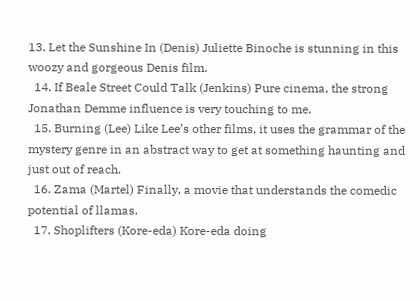13. Let the Sunshine In (Denis) Juliette Binoche is stunning in this woozy and gorgeous Denis film.
  14. If Beale Street Could Talk (Jenkins) Pure cinema, the strong Jonathan Demme influence is very touching to me.
  15. Burning (Lee) Like Lee’s other films, it uses the grammar of the mystery genre in an abstract way to get at something haunting and just out of reach.
  16. Zama (Martel) Finally, a movie that understands the comedic potential of llamas.
  17. Shoplifters (Kore-eda) Kore-eda doing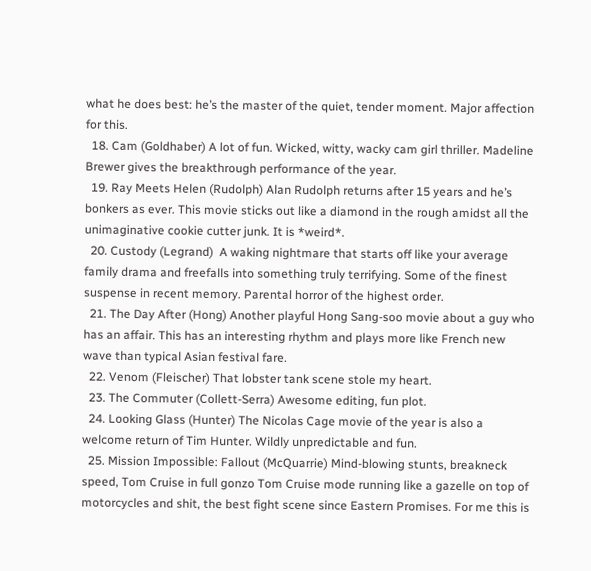what he does best: he’s the master of the quiet, tender moment. Major affection for this.
  18. Cam (Goldhaber) A lot of fun. Wicked, witty, wacky cam girl thriller. Madeline Brewer gives the breakthrough performance of the year.
  19. Ray Meets Helen (Rudolph) Alan Rudolph returns after 15 years and he’s bonkers as ever. This movie sticks out like a diamond in the rough amidst all the unimaginative cookie cutter junk. It is *weird*.
  20. Custody (Legrand)  A waking nightmare that starts off like your average family drama and freefalls into something truly terrifying. Some of the finest suspense in recent memory. Parental horror of the highest order.
  21. The Day After (Hong) Another playful Hong Sang-soo movie about a guy who has an affair. This has an interesting rhythm and plays more like French new wave than typical Asian festival fare.
  22. Venom (Fleischer) That lobster tank scene stole my heart.
  23. The Commuter (Collett-Serra) Awesome editing, fun plot.
  24. Looking Glass (Hunter) The Nicolas Cage movie of the year is also a welcome return of Tim Hunter. Wildly unpredictable and fun.
  25. Mission Impossible: Fallout (McQuarrie) Mind-blowing stunts, breakneck speed, Tom Cruise in full gonzo Tom Cruise mode running like a gazelle on top of motorcycles and shit, the best fight scene since Eastern Promises. For me this is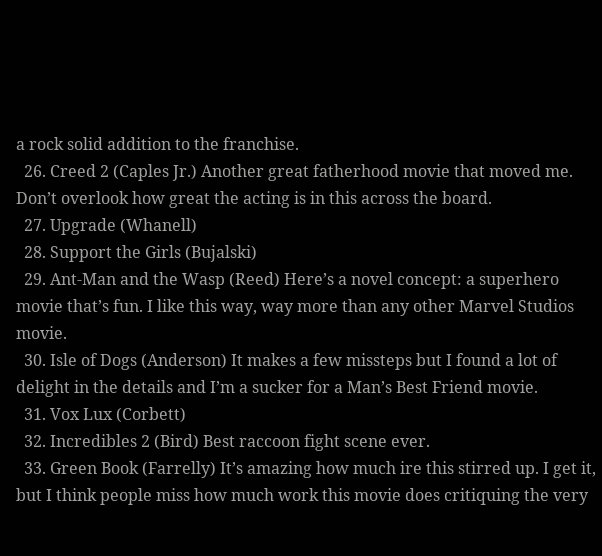a rock solid addition to the franchise.
  26. Creed 2 (Caples Jr.) Another great fatherhood movie that moved me. Don’t overlook how great the acting is in this across the board.
  27. Upgrade (Whanell)
  28. Support the Girls (Bujalski)
  29. Ant-Man and the Wasp (Reed) Here’s a novel concept: a superhero movie that’s fun. I like this way, way more than any other Marvel Studios movie.
  30. Isle of Dogs (Anderson) It makes a few missteps but I found a lot of delight in the details and I’m a sucker for a Man’s Best Friend movie.
  31. Vox Lux (Corbett)
  32. Incredibles 2 (Bird) Best raccoon fight scene ever.
  33. Green Book (Farrelly) It’s amazing how much ire this stirred up. I get it, but I think people miss how much work this movie does critiquing the very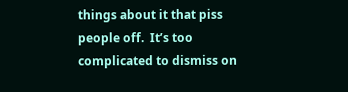things about it that piss people off.  It’s too complicated to dismiss on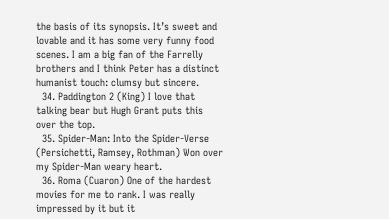the basis of its synopsis. It’s sweet and lovable and it has some very funny food scenes. I am a big fan of the Farrelly brothers and I think Peter has a distinct humanist touch: clumsy but sincere.
  34. Paddington 2 (King) I love that talking bear but Hugh Grant puts this over the top.
  35. Spider-Man: Into the Spider-Verse (Persichetti, Ramsey, Rothman) Won over my Spider-Man weary heart.
  36. Roma (Cuaron) One of the hardest movies for me to rank. I was really impressed by it but it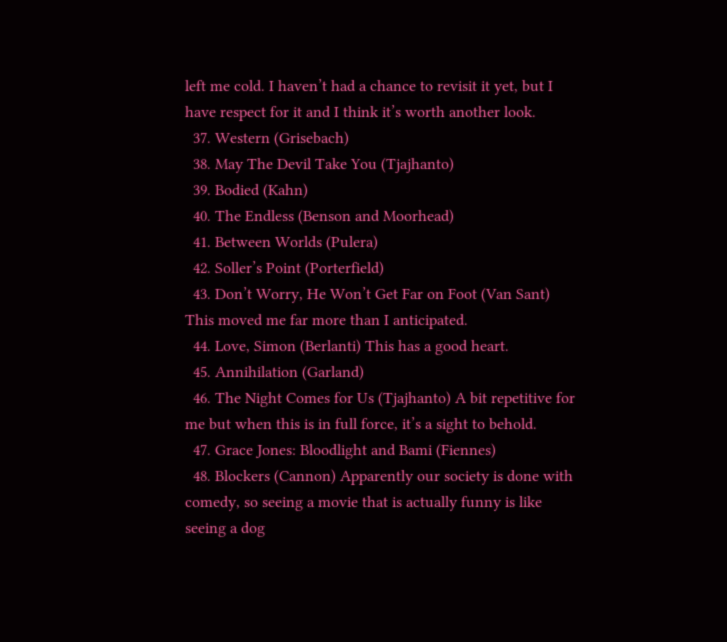left me cold. I haven’t had a chance to revisit it yet, but I have respect for it and I think it’s worth another look.
  37. Western (Grisebach)
  38. May The Devil Take You (Tjajhanto)
  39. Bodied (Kahn)
  40. The Endless (Benson and Moorhead)
  41. Between Worlds (Pulera)
  42. Soller’s Point (Porterfield)
  43. Don’t Worry, He Won’t Get Far on Foot (Van Sant) This moved me far more than I anticipated.
  44. Love, Simon (Berlanti) This has a good heart.
  45. Annihilation (Garland)
  46. The Night Comes for Us (Tjajhanto) A bit repetitive for me but when this is in full force, it’s a sight to behold.
  47. Grace Jones: Bloodlight and Bami (Fiennes)
  48. Blockers (Cannon) Apparently our society is done with comedy, so seeing a movie that is actually funny is like seeing a dog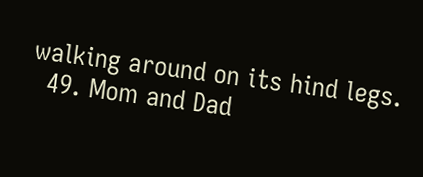walking around on its hind legs.
  49. Mom and Dad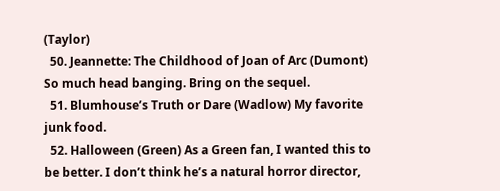(Taylor)
  50. Jeannette: The Childhood of Joan of Arc (Dumont) So much head banging. Bring on the sequel.
  51. Blumhouse’s Truth or Dare (Wadlow) My favorite junk food.
  52. Halloween (Green) As a Green fan, I wanted this to be better. I don’t think he’s a natural horror director,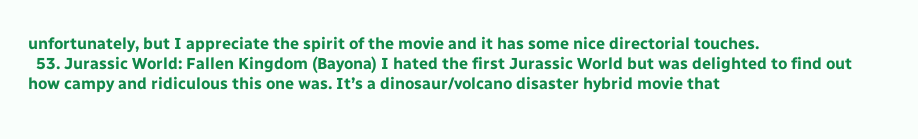unfortunately, but I appreciate the spirit of the movie and it has some nice directorial touches.
  53. Jurassic World: Fallen Kingdom (Bayona) I hated the first Jurassic World but was delighted to find out how campy and ridiculous this one was. It’s a dinosaur/volcano disaster hybrid movie that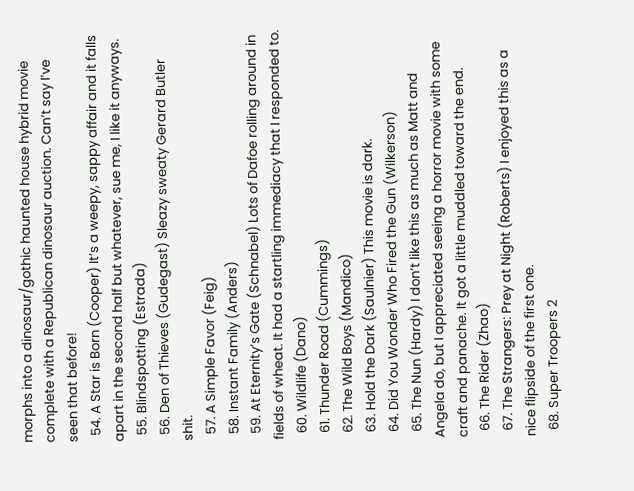morphs into a dinosaur/gothic haunted house hybrid movie complete with a Republican dinosaur auction. Can’t say I’ve seen that before!
  54. A Star is Born (Cooper) It’s a weepy, sappy affair and it falls apart in the second half but whatever, sue me, I like it anyways.
  55. Blindspotting (Estrada)
  56. Den of Thieves (Gudegast) Sleazy sweaty Gerard Butler shit.
  57. A Simple Favor (Feig)
  58. Instant Family (Anders)
  59. At Eternity’s Gate (Schnabel) Lots of Dafoe rolling around in fields of wheat. It had a startling immediacy that I responded to.
  60. Wildlife (Dano)
  61. Thunder Road (Cummings)
  62. The Wild Boys (Mandico)
  63. Hold the Dark (Saulnier) This movie is dark.
  64. Did You Wonder Who Fired the Gun (Wilkerson)
  65. The Nun (Hardy) I don’t like this as much as Matt and Angela do, but I appreciated seeing a horror movie with some craft and panache. It got a little muddled toward the end.
  66. The Rider (Zhao)
  67. The Strangers: Prey at Night (Roberts) I enjoyed this as a nice flipside of the first one.
  68. Super Troopers 2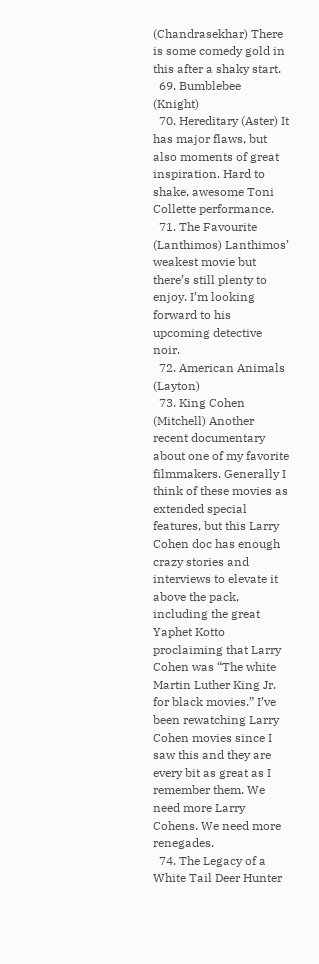(Chandrasekhar) There is some comedy gold in this after a shaky start.
  69. Bumblebee (Knight)
  70. Hereditary (Aster) It has major flaws, but also moments of great inspiration. Hard to shake, awesome Toni Collette performance.
  71. The Favourite (Lanthimos) Lanthimos’ weakest movie but there’s still plenty to enjoy. I’m looking forward to his upcoming detective noir.
  72. American Animals (Layton)
  73. King Cohen (Mitchell) Another recent documentary about one of my favorite filmmakers. Generally I think of these movies as extended special features, but this Larry Cohen doc has enough crazy stories and interviews to elevate it above the pack, including the great Yaphet Kotto proclaiming that Larry Cohen was “The white Martin Luther King Jr. for black movies.” I’ve been rewatching Larry Cohen movies since I saw this and they are every bit as great as I remember them. We need more Larry Cohens. We need more renegades.
  74. The Legacy of a White Tail Deer Hunter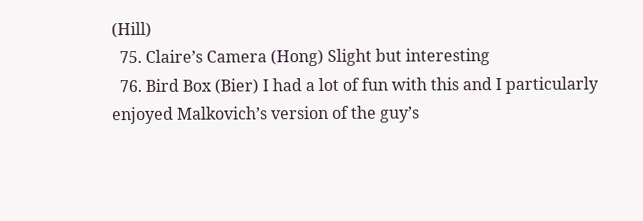(Hill)
  75. Claire’s Camera (Hong) Slight but interesting
  76. Bird Box (Bier) I had a lot of fun with this and I particularly enjoyed Malkovich’s version of the guy’s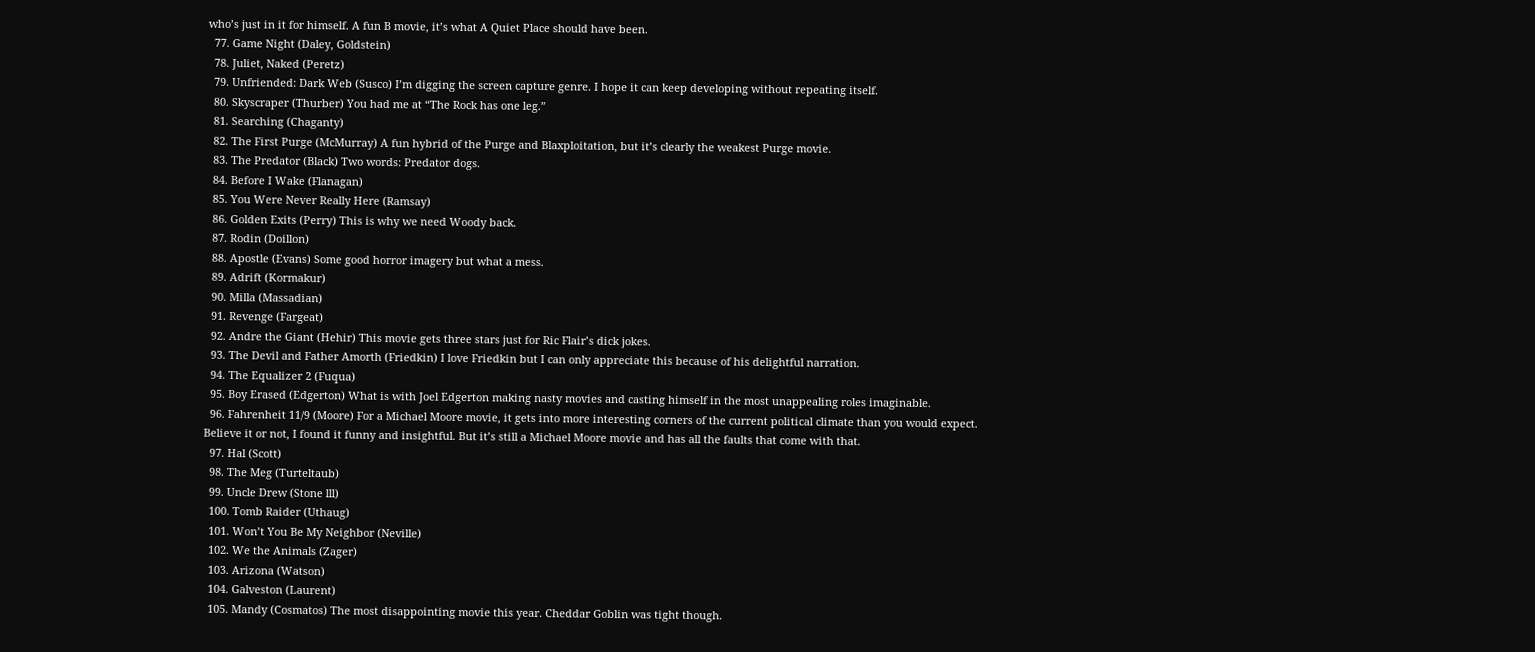who’s just in it for himself. A fun B movie, it’s what A Quiet Place should have been.
  77. Game Night (Daley, Goldstein)
  78. Juliet, Naked (Peretz)
  79. Unfriended: Dark Web (Susco) I’m digging the screen capture genre. I hope it can keep developing without repeating itself.
  80. Skyscraper (Thurber) You had me at “The Rock has one leg.”
  81. Searching (Chaganty)
  82. The First Purge (McMurray) A fun hybrid of the Purge and Blaxploitation, but it’s clearly the weakest Purge movie.
  83. The Predator (Black) Two words: Predator dogs.
  84. Before I Wake (Flanagan)
  85. You Were Never Really Here (Ramsay)
  86. Golden Exits (Perry) This is why we need Woody back.
  87. Rodin (Doillon)
  88. Apostle (Evans) Some good horror imagery but what a mess.
  89. Adrift (Kormakur)
  90. Milla (Massadian)
  91. Revenge (Fargeat)
  92. Andre the Giant (Hehir) This movie gets three stars just for Ric Flair’s dick jokes.
  93. The Devil and Father Amorth (Friedkin) I love Friedkin but I can only appreciate this because of his delightful narration.
  94. The Equalizer 2 (Fuqua)
  95. Boy Erased (Edgerton) What is with Joel Edgerton making nasty movies and casting himself in the most unappealing roles imaginable.
  96. Fahrenheit 11/9 (Moore) For a Michael Moore movie, it gets into more interesting corners of the current political climate than you would expect. Believe it or not, I found it funny and insightful. But it’s still a Michael Moore movie and has all the faults that come with that.
  97. Hal (Scott)
  98. The Meg (Turteltaub)
  99. Uncle Drew (Stone lll)
  100. Tomb Raider (Uthaug)
  101. Won’t You Be My Neighbor (Neville)
  102. We the Animals (Zager)
  103. Arizona (Watson)
  104. Galveston (Laurent)
  105. Mandy (Cosmatos) The most disappointing movie this year. Cheddar Goblin was tight though.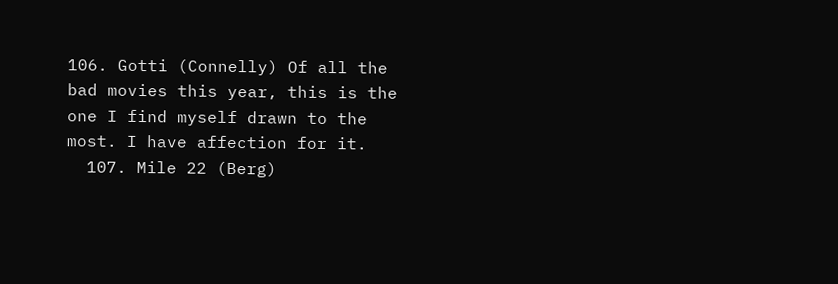106. Gotti (Connelly) Of all the bad movies this year, this is the one I find myself drawn to the most. I have affection for it.
  107. Mile 22 (Berg)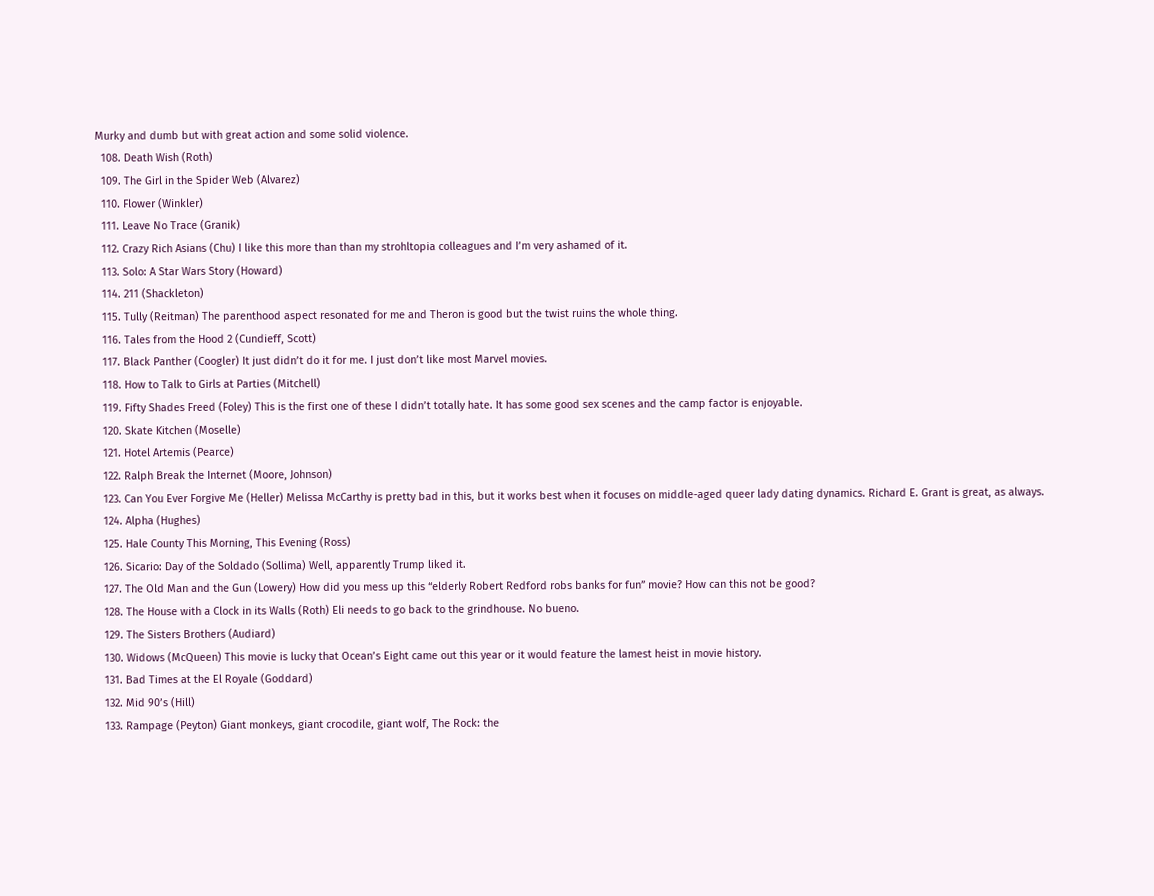Murky and dumb but with great action and some solid violence.
  108. Death Wish (Roth)
  109. The Girl in the Spider Web (Alvarez)
  110. Flower (Winkler)
  111. Leave No Trace (Granik)
  112. Crazy Rich Asians (Chu) I like this more than than my strohltopia colleagues and I’m very ashamed of it.
  113. Solo: A Star Wars Story (Howard)
  114. 211 (Shackleton)
  115. Tully (Reitman) The parenthood aspect resonated for me and Theron is good but the twist ruins the whole thing.
  116. Tales from the Hood 2 (Cundieff, Scott)
  117. Black Panther (Coogler) It just didn’t do it for me. I just don’t like most Marvel movies.
  118. How to Talk to Girls at Parties (Mitchell)
  119. Fifty Shades Freed (Foley) This is the first one of these I didn’t totally hate. It has some good sex scenes and the camp factor is enjoyable.
  120. Skate Kitchen (Moselle)
  121. Hotel Artemis (Pearce)
  122. Ralph Break the Internet (Moore, Johnson)
  123. Can You Ever Forgive Me (Heller) Melissa McCarthy is pretty bad in this, but it works best when it focuses on middle-aged queer lady dating dynamics. Richard E. Grant is great, as always.
  124. Alpha (Hughes)
  125. Hale County This Morning, This Evening (Ross)
  126. Sicario: Day of the Soldado (Sollima) Well, apparently Trump liked it.
  127. The Old Man and the Gun (Lowery) How did you mess up this “elderly Robert Redford robs banks for fun” movie? How can this not be good?
  128. The House with a Clock in its Walls (Roth) Eli needs to go back to the grindhouse. No bueno.
  129. The Sisters Brothers (Audiard)
  130. Widows (McQueen) This movie is lucky that Ocean’s Eight came out this year or it would feature the lamest heist in movie history.
  131. Bad Times at the El Royale (Goddard)
  132. Mid 90’s (Hill)
  133. Rampage (Peyton) Giant monkeys, giant crocodile, giant wolf, The Rock: the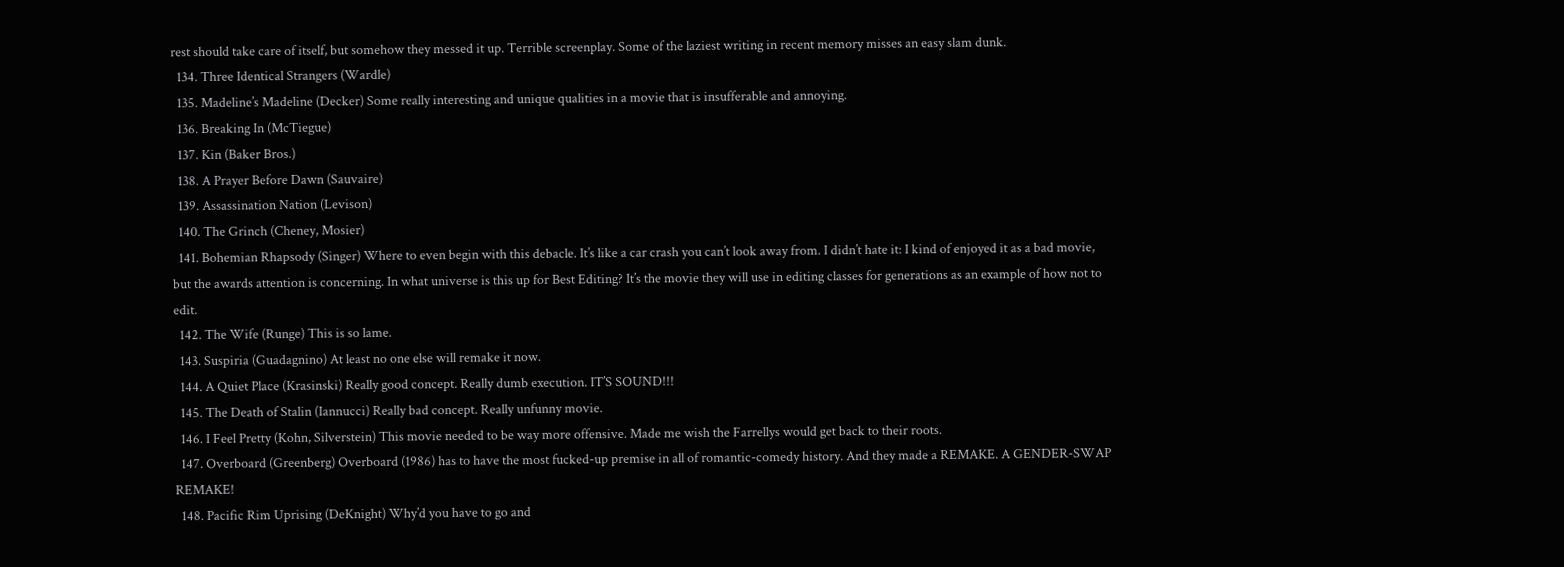rest should take care of itself, but somehow they messed it up. Terrible screenplay. Some of the laziest writing in recent memory misses an easy slam dunk.
  134. Three Identical Strangers (Wardle)
  135. Madeline’s Madeline (Decker) Some really interesting and unique qualities in a movie that is insufferable and annoying.
  136. Breaking In (McTiegue)
  137. Kin (Baker Bros.)
  138. A Prayer Before Dawn (Sauvaire)
  139. Assassination Nation (Levison)
  140. The Grinch (Cheney, Mosier)
  141. Bohemian Rhapsody (Singer) Where to even begin with this debacle. It’s like a car crash you can’t look away from. I didn’t hate it: I kind of enjoyed it as a bad movie, but the awards attention is concerning. In what universe is this up for Best Editing? It’s the movie they will use in editing classes for generations as an example of how not to edit.
  142. The Wife (Runge) This is so lame.
  143. Suspiria (Guadagnino) At least no one else will remake it now.
  144. A Quiet Place (Krasinski) Really good concept. Really dumb execution. IT’S SOUND!!!
  145. The Death of Stalin (Iannucci) Really bad concept. Really unfunny movie.
  146. I Feel Pretty (Kohn, Silverstein) This movie needed to be way more offensive. Made me wish the Farrellys would get back to their roots.
  147. Overboard (Greenberg) Overboard (1986) has to have the most fucked-up premise in all of romantic-comedy history. And they made a REMAKE. A GENDER-SWAP REMAKE!
  148. Pacific Rim Uprising (DeKnight) Why’d you have to go and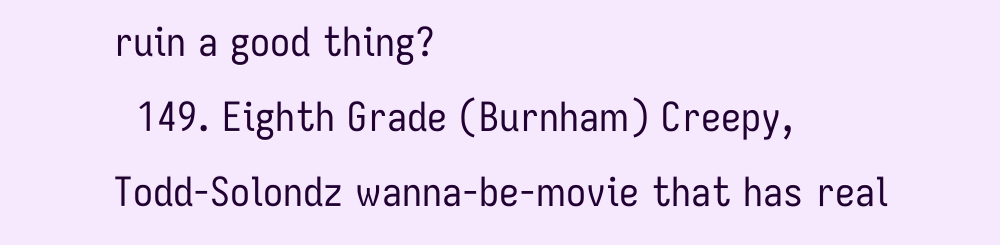ruin a good thing?
  149. Eighth Grade (Burnham) Creepy, Todd-Solondz wanna-be-movie that has real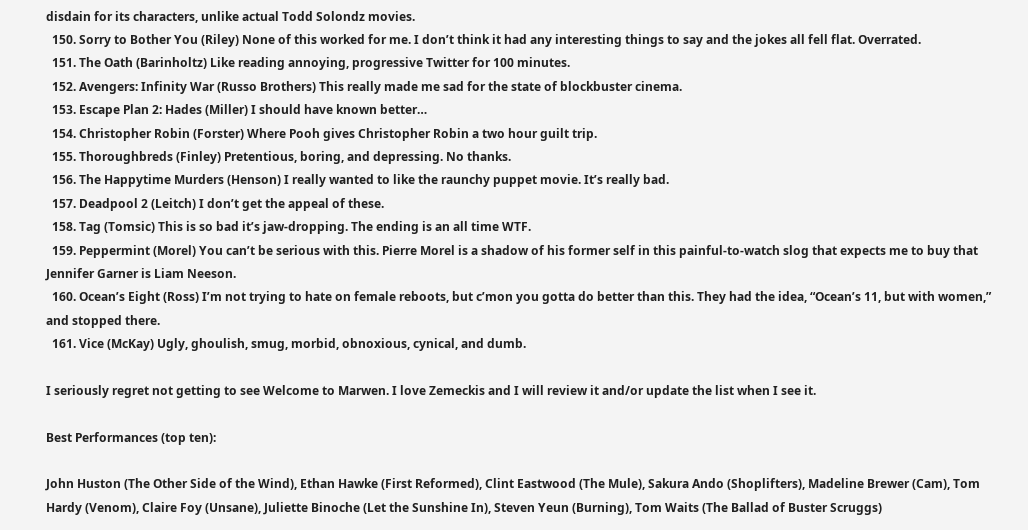disdain for its characters, unlike actual Todd Solondz movies.
  150. Sorry to Bother You (Riley) None of this worked for me. I don’t think it had any interesting things to say and the jokes all fell flat. Overrated.
  151. The Oath (Barinholtz) Like reading annoying, progressive Twitter for 100 minutes.
  152. Avengers: Infinity War (Russo Brothers) This really made me sad for the state of blockbuster cinema.
  153. Escape Plan 2: Hades (Miller) I should have known better…
  154. Christopher Robin (Forster) Where Pooh gives Christopher Robin a two hour guilt trip.
  155. Thoroughbreds (Finley) Pretentious, boring, and depressing. No thanks.
  156. The Happytime Murders (Henson) I really wanted to like the raunchy puppet movie. It’s really bad.
  157. Deadpool 2 (Leitch) I don’t get the appeal of these.
  158. Tag (Tomsic) This is so bad it’s jaw-dropping. The ending is an all time WTF.
  159. Peppermint (Morel) You can’t be serious with this. Pierre Morel is a shadow of his former self in this painful-to-watch slog that expects me to buy that Jennifer Garner is Liam Neeson.
  160. Ocean’s Eight (Ross) I’m not trying to hate on female reboots, but c’mon you gotta do better than this. They had the idea, “Ocean’s 11, but with women,” and stopped there.
  161. Vice (McKay) Ugly, ghoulish, smug, morbid, obnoxious, cynical, and dumb.

I seriously regret not getting to see Welcome to Marwen. I love Zemeckis and I will review it and/or update the list when I see it.

Best Performances (top ten):

John Huston (The Other Side of the Wind), Ethan Hawke (First Reformed), Clint Eastwood (The Mule), Sakura Ando (Shoplifters), Madeline Brewer (Cam), Tom Hardy (Venom), Claire Foy (Unsane), Juliette Binoche (Let the Sunshine In), Steven Yeun (Burning), Tom Waits (The Ballad of Buster Scruggs)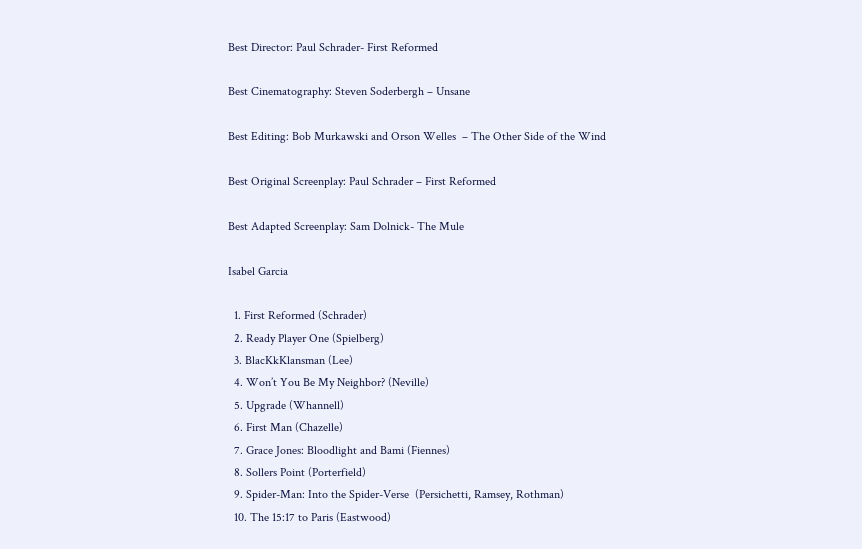Best Director: Paul Schrader- First Reformed

Best Cinematography: Steven Soderbergh – Unsane

Best Editing: Bob Murkawski and Orson Welles  – The Other Side of the Wind

Best Original Screenplay: Paul Schrader – First Reformed

Best Adapted Screenplay: Sam Dolnick- The Mule

Isabel Garcia

  1. First Reformed (Schrader)
  2. Ready Player One (Spielberg)
  3. BlacKkKlansman (Lee)
  4. Won’t You Be My Neighbor? (Neville)
  5. Upgrade (Whannell)
  6. First Man (Chazelle)
  7. Grace Jones: Bloodlight and Bami (Fiennes)
  8. Sollers Point (Porterfield)
  9. Spider-Man: Into the Spider-Verse  (Persichetti, Ramsey, Rothman)
  10. The 15:17 to Paris (Eastwood)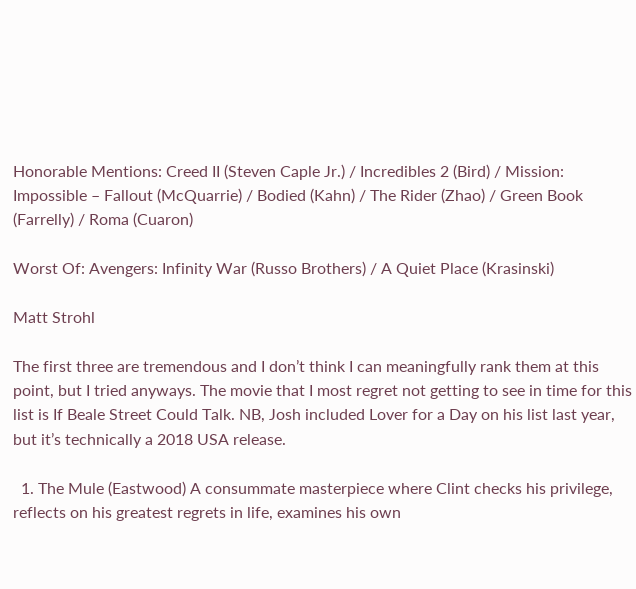Honorable Mentions: Creed II (Steven Caple Jr.) / Incredibles 2 (Bird) / Mission: Impossible – Fallout (McQuarrie) / Bodied (Kahn) / The Rider (Zhao) / Green Book (Farrelly) / Roma (Cuaron)

Worst Of: Avengers: Infinity War (Russo Brothers) / A Quiet Place (Krasinski)

Matt Strohl

The first three are tremendous and I don’t think I can meaningfully rank them at this point, but I tried anyways. The movie that I most regret not getting to see in time for this list is If Beale Street Could Talk. NB, Josh included Lover for a Day on his list last year, but it’s technically a 2018 USA release.

  1. The Mule (Eastwood) A consummate masterpiece where Clint checks his privilege, reflects on his greatest regrets in life, examines his own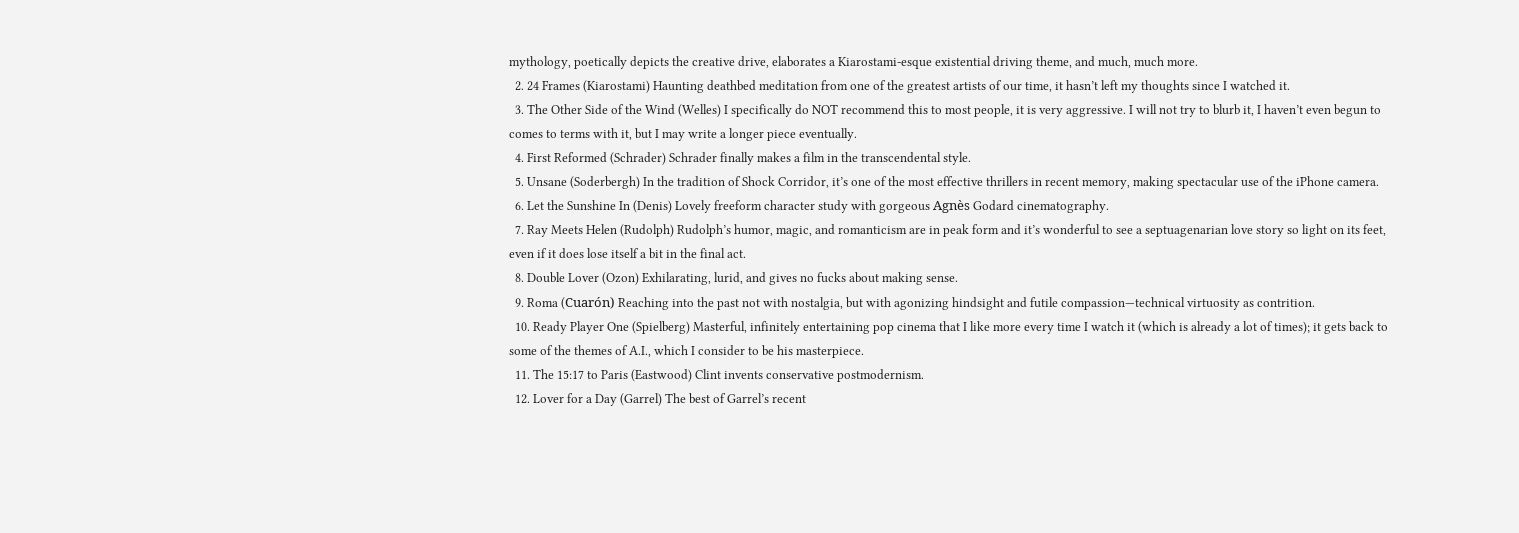mythology, poetically depicts the creative drive, elaborates a Kiarostami-esque existential driving theme, and much, much more.
  2. 24 Frames (Kiarostami) Haunting deathbed meditation from one of the greatest artists of our time, it hasn’t left my thoughts since I watched it.
  3. The Other Side of the Wind (Welles) I specifically do NOT recommend this to most people, it is very aggressive. I will not try to blurb it, I haven’t even begun to comes to terms with it, but I may write a longer piece eventually.
  4. First Reformed (Schrader) Schrader finally makes a film in the transcendental style.
  5. Unsane (Soderbergh) In the tradition of Shock Corridor, it’s one of the most effective thrillers in recent memory, making spectacular use of the iPhone camera.
  6. Let the Sunshine In (Denis) Lovely freeform character study with gorgeous Agnès Godard cinematography.
  7. Ray Meets Helen (Rudolph) Rudolph’s humor, magic, and romanticism are in peak form and it’s wonderful to see a septuagenarian love story so light on its feet, even if it does lose itself a bit in the final act.
  8. Double Lover (Ozon) Exhilarating, lurid, and gives no fucks about making sense.
  9. Roma (Cuarón) Reaching into the past not with nostalgia, but with agonizing hindsight and futile compassion—technical virtuosity as contrition.
  10. Ready Player One (Spielberg) Masterful, infinitely entertaining pop cinema that I like more every time I watch it (which is already a lot of times); it gets back to some of the themes of A.I., which I consider to be his masterpiece.
  11. The 15:17 to Paris (Eastwood) Clint invents conservative postmodernism.
  12. Lover for a Day (Garrel) The best of Garrel’s recent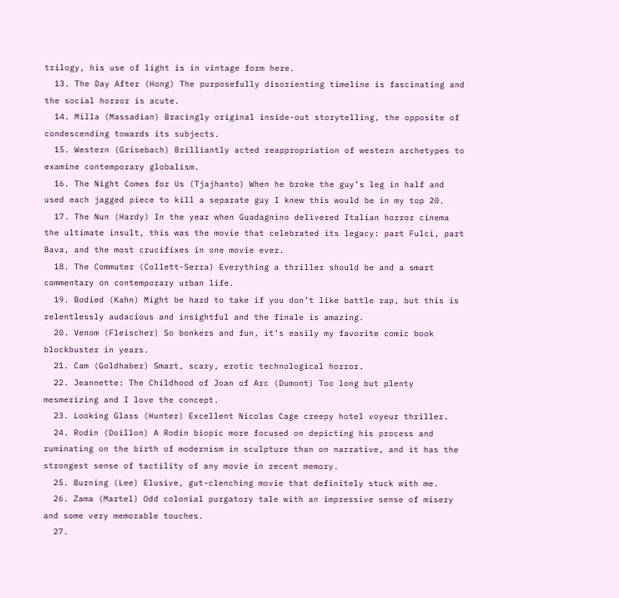trilogy, his use of light is in vintage form here.
  13. The Day After (Hong) The purposefully disorienting timeline is fascinating and the social horror is acute.
  14. Milla (Massadian) Bracingly original inside-out storytelling, the opposite of condescending towards its subjects.
  15. Western (Grisebach) Brilliantly acted reappropriation of western archetypes to examine contemporary globalism.
  16. The Night Comes for Us (Tjajhanto) When he broke the guy’s leg in half and used each jagged piece to kill a separate guy I knew this would be in my top 20.
  17. The Nun (Hardy) In the year when Guadagnino delivered Italian horror cinema the ultimate insult, this was the movie that celebrated its legacy: part Fulci, part Bava, and the most crucifixes in one movie ever.
  18. The Commuter (Collett-Serra) Everything a thriller should be and a smart commentary on contemporary urban life.
  19. Bodied (Kahn) Might be hard to take if you don’t like battle rap, but this is relentlessly audacious and insightful and the finale is amazing.
  20. Venom (Fleischer) So bonkers and fun, it’s easily my favorite comic book blockbuster in years.
  21. Cam (Goldhaber) Smart, scary, erotic technological horror.
  22. Jeannette: The Childhood of Joan of Arc (Dumont) Too long but plenty mesmerizing and I love the concept.
  23. Looking Glass (Hunter) Excellent Nicolas Cage creepy hotel voyeur thriller.
  24. Rodin (Doillon) A Rodin biopic more focused on depicting his process and ruminating on the birth of modernism in sculpture than on narrative, and it has the strongest sense of tactility of any movie in recent memory.
  25. Burning (Lee) Elusive, gut-clenching movie that definitely stuck with me.
  26. Zama (Martel) Odd colonial purgatory tale with an impressive sense of misery and some very memorable touches.
  27.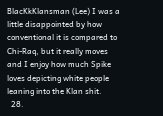BlacKkKlansman (Lee) I was a little disappointed by how conventional it is compared to Chi-Raq, but it really moves and I enjoy how much Spike loves depicting white people leaning into the Klan shit.
  28.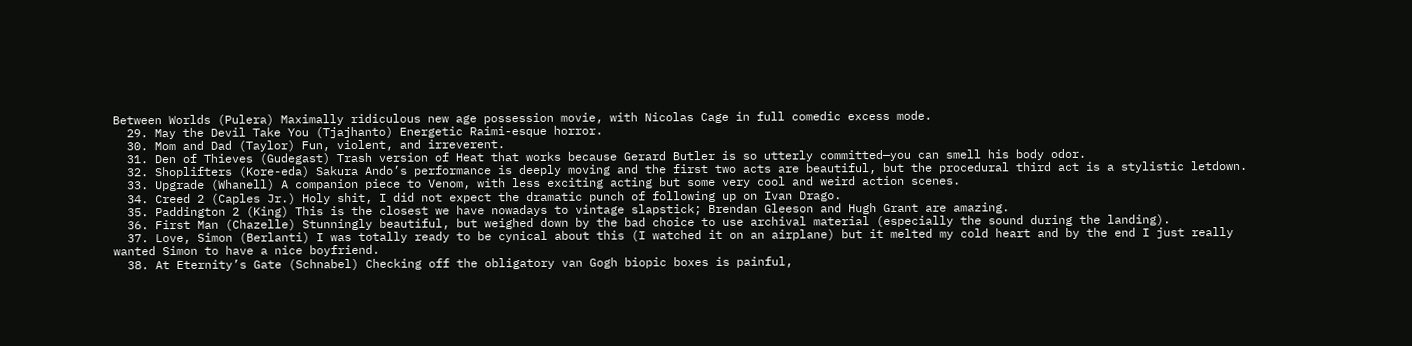Between Worlds (Pulera) Maximally ridiculous new age possession movie, with Nicolas Cage in full comedic excess mode.
  29. May the Devil Take You (Tjajhanto) Energetic Raimi-esque horror.
  30. Mom and Dad (Taylor) Fun, violent, and irreverent.
  31. Den of Thieves (Gudegast) Trash version of Heat that works because Gerard Butler is so utterly committed—you can smell his body odor.
  32. Shoplifters (Kore-eda) Sakura Ando’s performance is deeply moving and the first two acts are beautiful, but the procedural third act is a stylistic letdown.
  33. Upgrade (Whanell) A companion piece to Venom, with less exciting acting but some very cool and weird action scenes.
  34. Creed 2 (Caples Jr.) Holy shit, I did not expect the dramatic punch of following up on Ivan Drago.
  35. Paddington 2 (King) This is the closest we have nowadays to vintage slapstick; Brendan Gleeson and Hugh Grant are amazing.
  36. First Man (Chazelle) Stunningly beautiful, but weighed down by the bad choice to use archival material (especially the sound during the landing).
  37. Love, Simon (Berlanti) I was totally ready to be cynical about this (I watched it on an airplane) but it melted my cold heart and by the end I just really wanted Simon to have a nice boyfriend.
  38. At Eternity’s Gate (Schnabel) Checking off the obligatory van Gogh biopic boxes is painful,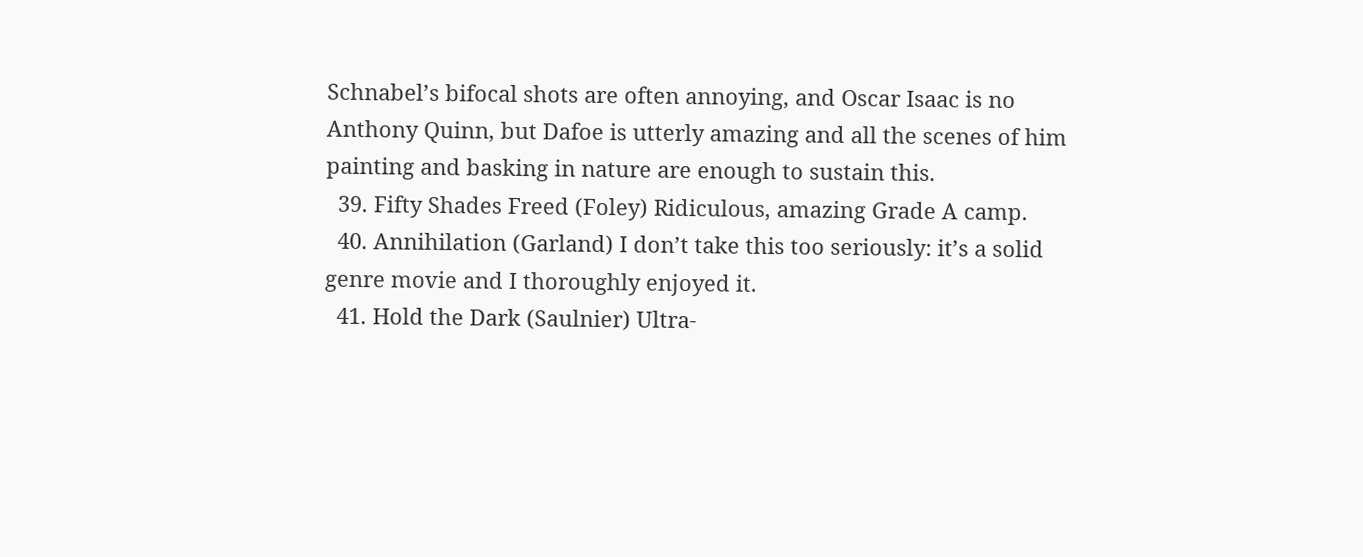Schnabel’s bifocal shots are often annoying, and Oscar Isaac is no Anthony Quinn, but Dafoe is utterly amazing and all the scenes of him painting and basking in nature are enough to sustain this.
  39. Fifty Shades Freed (Foley) Ridiculous, amazing Grade A camp.
  40. Annihilation (Garland) I don’t take this too seriously: it’s a solid genre movie and I thoroughly enjoyed it.
  41. Hold the Dark (Saulnier) Ultra-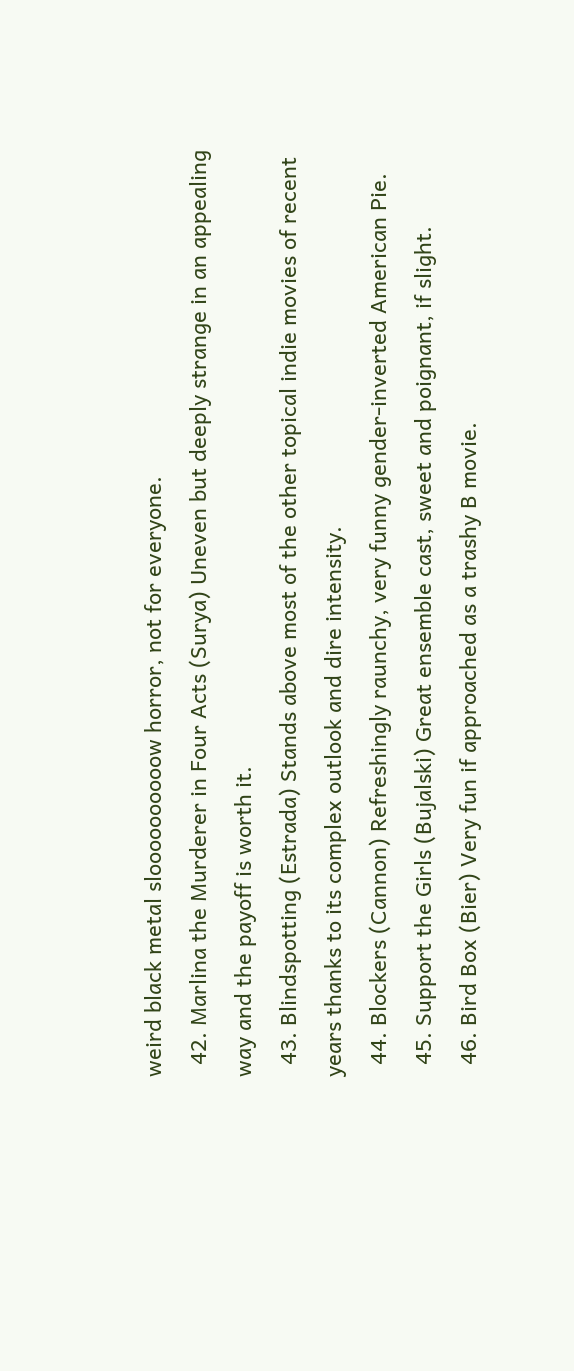weird black metal sloooooooooow horror, not for everyone.
  42. Marlina the Murderer in Four Acts (Surya) Uneven but deeply strange in an appealing way and the payoff is worth it.
  43. Blindspotting (Estrada) Stands above most of the other topical indie movies of recent years thanks to its complex outlook and dire intensity.
  44. Blockers (Cannon) Refreshingly raunchy, very funny gender-inverted American Pie.
  45. Support the Girls (Bujalski) Great ensemble cast, sweet and poignant, if slight.
  46. Bird Box (Bier) Very fun if approached as a trashy B movie.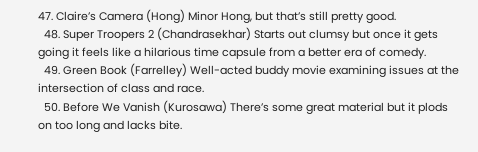47. Claire’s Camera (Hong) Minor Hong, but that’s still pretty good.
  48. Super Troopers 2 (Chandrasekhar) Starts out clumsy but once it gets going it feels like a hilarious time capsule from a better era of comedy.
  49. Green Book (Farrelley) Well-acted buddy movie examining issues at the intersection of class and race.
  50. Before We Vanish (Kurosawa) There’s some great material but it plods on too long and lacks bite.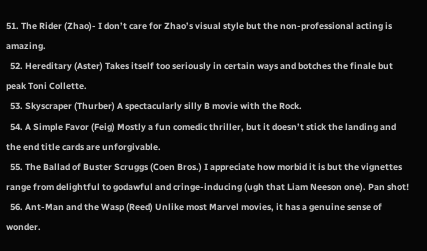51. The Rider (Zhao)- I don’t care for Zhao’s visual style but the non-professional acting is amazing.
  52. Hereditary (Aster) Takes itself too seriously in certain ways and botches the finale but peak Toni Collette.
  53. Skyscraper (Thurber) A spectacularly silly B movie with the Rock.
  54. A Simple Favor (Feig) Mostly a fun comedic thriller, but it doesn’t stick the landing and the end title cards are unforgivable.
  55. The Ballad of Buster Scruggs (Coen Bros.) I appreciate how morbid it is but the vignettes range from delightful to godawful and cringe-inducing (ugh that Liam Neeson one). Pan shot!
  56. Ant-Man and the Wasp (Reed) Unlike most Marvel movies, it has a genuine sense of wonder.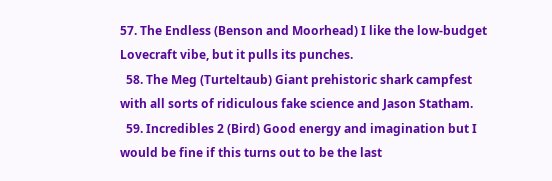57. The Endless (Benson and Moorhead) I like the low-budget Lovecraft vibe, but it pulls its punches.
  58. The Meg (Turteltaub) Giant prehistoric shark campfest with all sorts of ridiculous fake science and Jason Statham.
  59. Incredibles 2 (Bird) Good energy and imagination but I would be fine if this turns out to be the last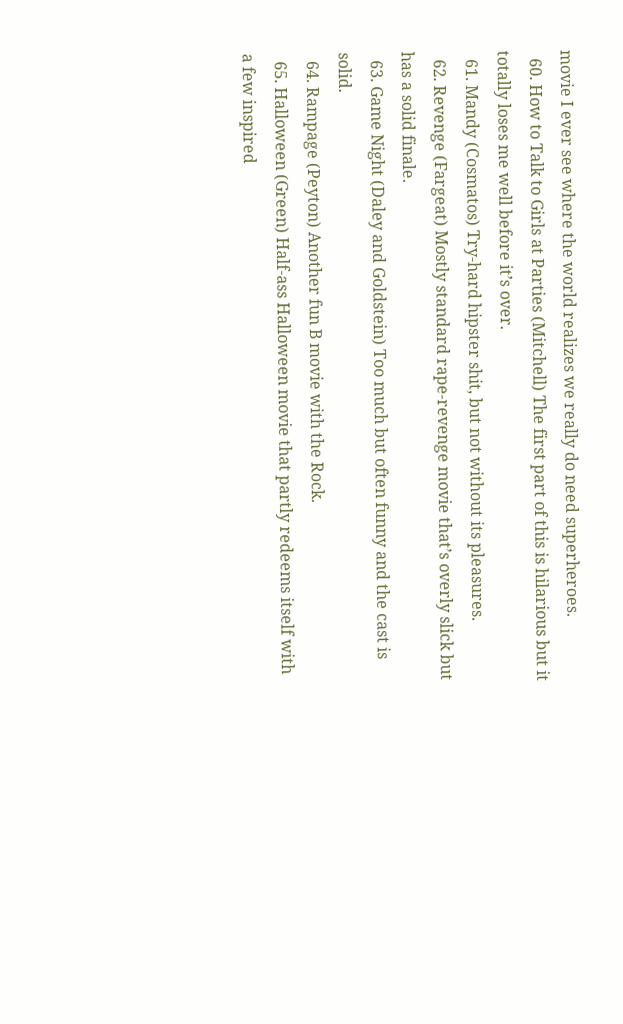movie I ever see where the world realizes we really do need superheroes.
  60. How to Talk to Girls at Parties (Mitchell) The first part of this is hilarious but it totally loses me well before it’s over.
  61. Mandy (Cosmatos) Try-hard hipster shit, but not without its pleasures.
  62. Revenge (Fargeat) Mostly standard rape-revenge movie that’s overly slick but has a solid finale.
  63. Game Night (Daley and Goldstein) Too much but often funny and the cast is solid.
  64. Rampage (Peyton) Another fun B movie with the Rock.
  65. Halloween (Green) Half-ass Halloween movie that partly redeems itself with a few inspired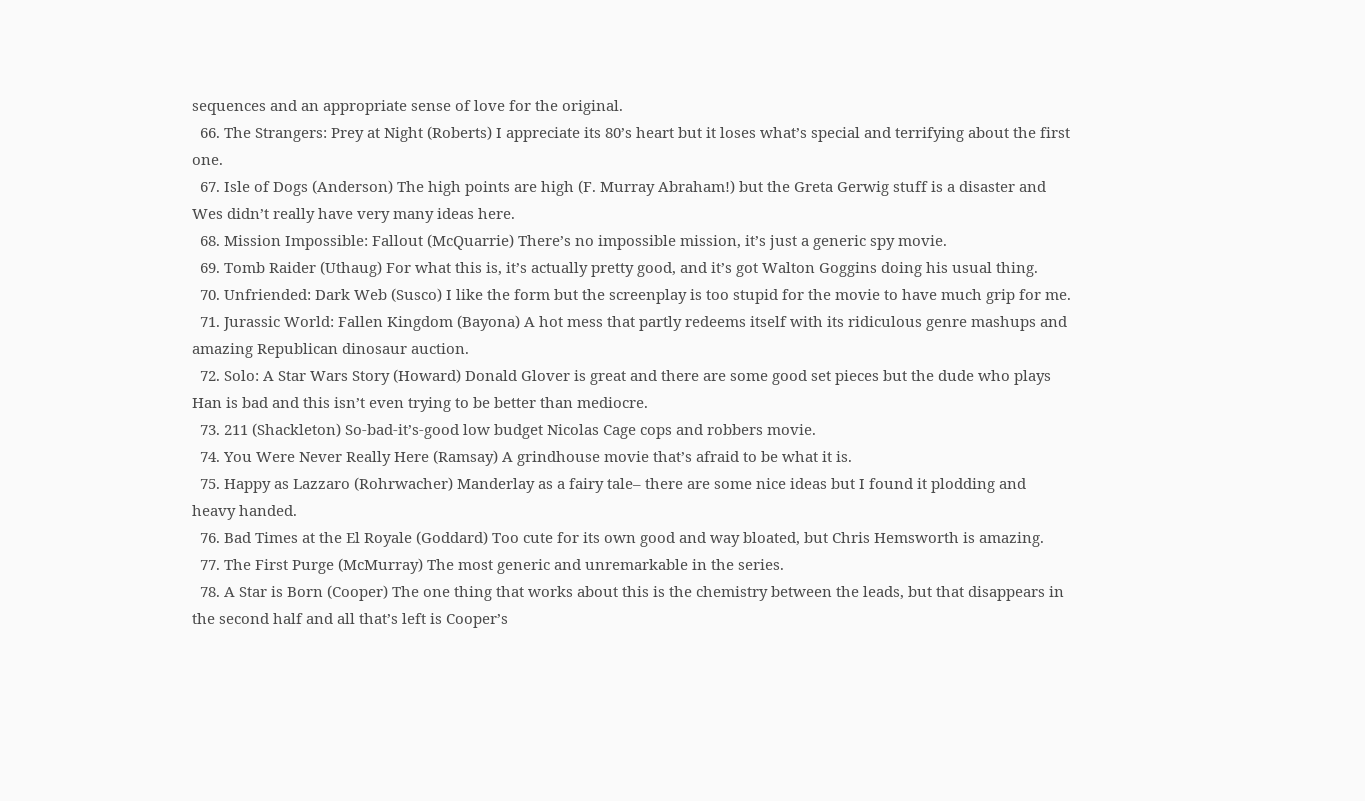sequences and an appropriate sense of love for the original.
  66. The Strangers: Prey at Night (Roberts) I appreciate its 80’s heart but it loses what’s special and terrifying about the first one.
  67. Isle of Dogs (Anderson) The high points are high (F. Murray Abraham!) but the Greta Gerwig stuff is a disaster and Wes didn’t really have very many ideas here.
  68. Mission Impossible: Fallout (McQuarrie) There’s no impossible mission, it’s just a generic spy movie.
  69. Tomb Raider (Uthaug) For what this is, it’s actually pretty good, and it’s got Walton Goggins doing his usual thing.
  70. Unfriended: Dark Web (Susco) I like the form but the screenplay is too stupid for the movie to have much grip for me.
  71. Jurassic World: Fallen Kingdom (Bayona) A hot mess that partly redeems itself with its ridiculous genre mashups and amazing Republican dinosaur auction.
  72. Solo: A Star Wars Story (Howard) Donald Glover is great and there are some good set pieces but the dude who plays Han is bad and this isn’t even trying to be better than mediocre.
  73. 211 (Shackleton) So-bad-it’s-good low budget Nicolas Cage cops and robbers movie.
  74. You Were Never Really Here (Ramsay) A grindhouse movie that’s afraid to be what it is.
  75. Happy as Lazzaro (Rohrwacher) Manderlay as a fairy tale– there are some nice ideas but I found it plodding and heavy handed.
  76. Bad Times at the El Royale (Goddard) Too cute for its own good and way bloated, but Chris Hemsworth is amazing.
  77. The First Purge (McMurray) The most generic and unremarkable in the series.
  78. A Star is Born (Cooper) The one thing that works about this is the chemistry between the leads, but that disappears in the second half and all that’s left is Cooper’s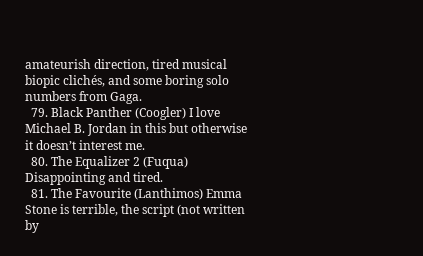amateurish direction, tired musical biopic clichés, and some boring solo numbers from Gaga.
  79. Black Panther (Coogler) I love Michael B. Jordan in this but otherwise it doesn’t interest me.
  80. The Equalizer 2 (Fuqua) Disappointing and tired.
  81. The Favourite (Lanthimos) Emma Stone is terrible, the script (not written by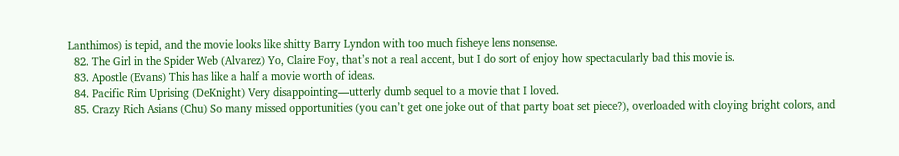Lanthimos) is tepid, and the movie looks like shitty Barry Lyndon with too much fisheye lens nonsense.
  82. The Girl in the Spider Web (Alvarez) Yo, Claire Foy, that’s not a real accent, but I do sort of enjoy how spectacularly bad this movie is.
  83. Apostle (Evans) This has like a half a movie worth of ideas.
  84. Pacific Rim Uprising (DeKnight) Very disappointing—utterly dumb sequel to a movie that I loved.
  85. Crazy Rich Asians (Chu) So many missed opportunities (you can’t get one joke out of that party boat set piece?), overloaded with cloying bright colors, and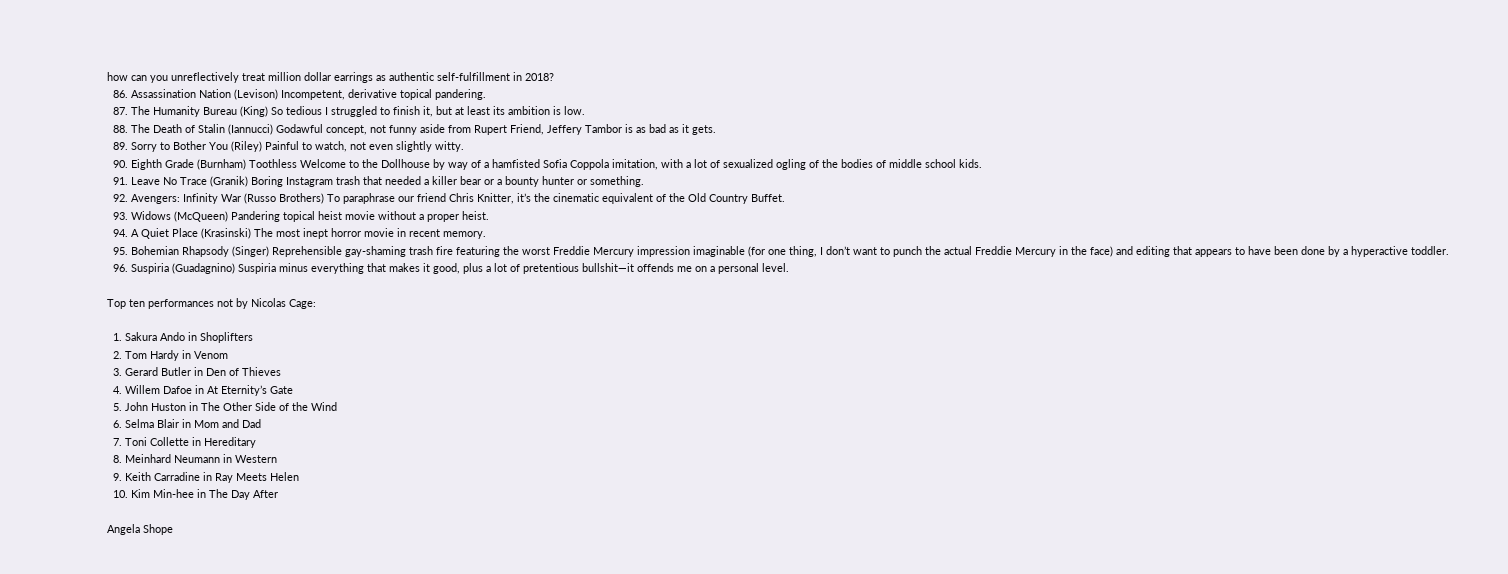how can you unreflectively treat million dollar earrings as authentic self-fulfillment in 2018?
  86. Assassination Nation (Levison) Incompetent, derivative topical pandering.
  87. The Humanity Bureau (King) So tedious I struggled to finish it, but at least its ambition is low.
  88. The Death of Stalin (Iannucci) Godawful concept, not funny aside from Rupert Friend, Jeffery Tambor is as bad as it gets.
  89. Sorry to Bother You (Riley) Painful to watch, not even slightly witty.
  90. Eighth Grade (Burnham) Toothless Welcome to the Dollhouse by way of a hamfisted Sofia Coppola imitation, with a lot of sexualized ogling of the bodies of middle school kids.
  91. Leave No Trace (Granik) Boring Instagram trash that needed a killer bear or a bounty hunter or something.
  92. Avengers: Infinity War (Russo Brothers) To paraphrase our friend Chris Knitter, it’s the cinematic equivalent of the Old Country Buffet.
  93. Widows (McQueen) Pandering topical heist movie without a proper heist.
  94. A Quiet Place (Krasinski) The most inept horror movie in recent memory.
  95. Bohemian Rhapsody (Singer) Reprehensible gay-shaming trash fire featuring the worst Freddie Mercury impression imaginable (for one thing, I don’t want to punch the actual Freddie Mercury in the face) and editing that appears to have been done by a hyperactive toddler.
  96. Suspiria (Guadagnino) Suspiria minus everything that makes it good, plus a lot of pretentious bullshit—it offends me on a personal level.

Top ten performances not by Nicolas Cage:

  1. Sakura Ando in Shoplifters
  2. Tom Hardy in Venom
  3. Gerard Butler in Den of Thieves
  4. Willem Dafoe in At Eternity’s Gate
  5. John Huston in The Other Side of the Wind
  6. Selma Blair in Mom and Dad
  7. Toni Collette in Hereditary
  8. Meinhard Neumann in Western
  9. Keith Carradine in Ray Meets Helen
  10. Kim Min-hee in The Day After

Angela Shope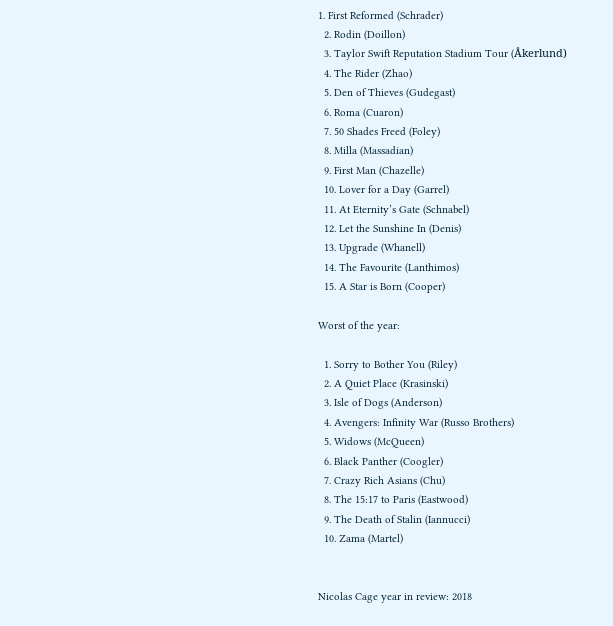1. First Reformed (Schrader)
  2. Rodin (Doillon)
  3. Taylor Swift Reputation Stadium Tour (Åkerlund)
  4. The Rider (Zhao)
  5. Den of Thieves (Gudegast)
  6. Roma (Cuaron)
  7. 50 Shades Freed (Foley)
  8. Milla (Massadian)
  9. First Man (Chazelle)
  10. Lover for a Day (Garrel)
  11. At Eternity’s Gate (Schnabel)
  12. Let the Sunshine In (Denis)
  13. Upgrade (Whanell)
  14. The Favourite (Lanthimos)
  15. A Star is Born (Cooper)

Worst of the year:

  1. Sorry to Bother You (Riley)
  2. A Quiet Place (Krasinski)
  3. Isle of Dogs (Anderson)
  4. Avengers: Infinity War (Russo Brothers)
  5. Widows (McQueen)
  6. Black Panther (Coogler)
  7. Crazy Rich Asians (Chu)
  8. The 15:17 to Paris (Eastwood)
  9. The Death of Stalin (Iannucci)
  10. Zama (Martel)


Nicolas Cage year in review: 2018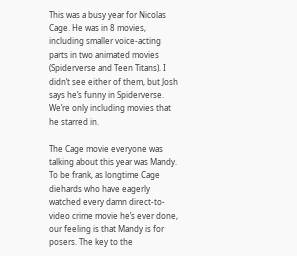This was a busy year for Nicolas Cage. He was in 8 movies, including smaller voice-acting parts in two animated movies (Spiderverse and Teen Titans). I didn’t see either of them, but Josh says he’s funny in Spiderverse.  We’re only including movies that he starred in.

The Cage movie everyone was talking about this year was Mandy. To be frank, as longtime Cage diehards who have eagerly watched every damn direct-to-video crime movie he’s ever done, our feeling is that Mandy is for posers. The key to the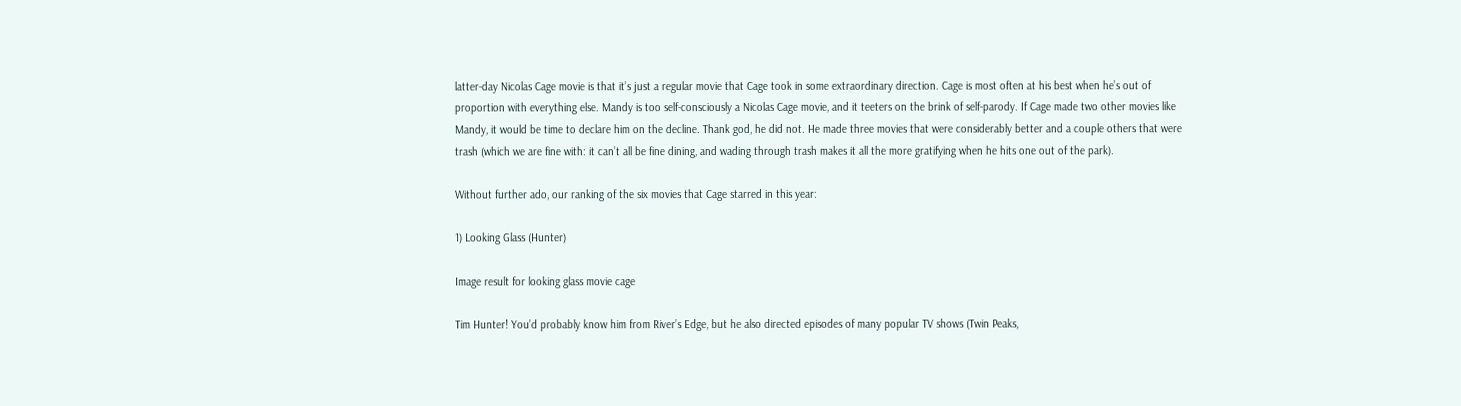latter-day Nicolas Cage movie is that it’s just a regular movie that Cage took in some extraordinary direction. Cage is most often at his best when he’s out of proportion with everything else. Mandy is too self-consciously a Nicolas Cage movie, and it teeters on the brink of self-parody. If Cage made two other movies like Mandy, it would be time to declare him on the decline. Thank god, he did not. He made three movies that were considerably better and a couple others that were trash (which we are fine with: it can’t all be fine dining, and wading through trash makes it all the more gratifying when he hits one out of the park).

Without further ado, our ranking of the six movies that Cage starred in this year:

1) Looking Glass (Hunter)

Image result for looking glass movie cage

Tim Hunter! You’d probably know him from River’s Edge, but he also directed episodes of many popular TV shows (Twin Peaks,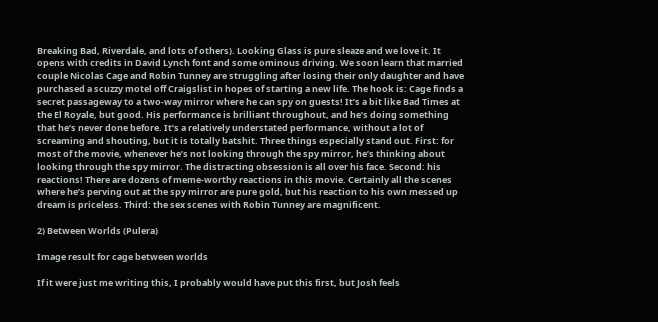Breaking Bad, Riverdale, and lots of others). Looking Glass is pure sleaze and we love it. It opens with credits in David Lynch font and some ominous driving. We soon learn that married couple Nicolas Cage and Robin Tunney are struggling after losing their only daughter and have purchased a scuzzy motel off Craigslist in hopes of starting a new life. The hook is: Cage finds a secret passageway to a two-way mirror where he can spy on guests! It’s a bit like Bad Times at the El Royale, but good. His performance is brilliant throughout, and he’s doing something that he’s never done before. It’s a relatively understated performance, without a lot of screaming and shouting, but it is totally batshit. Three things especially stand out. First: for most of the movie, whenever he’s not looking through the spy mirror, he’s thinking about looking through the spy mirror. The distracting obsession is all over his face. Second: his reactions! There are dozens of meme-worthy reactions in this movie. Certainly all the scenes where he’s perving out at the spy mirror are pure gold, but his reaction to his own messed up dream is priceless. Third: the sex scenes with Robin Tunney are magnificent.

2) Between Worlds (Pulera)

Image result for cage between worlds

If it were just me writing this, I probably would have put this first, but Josh feels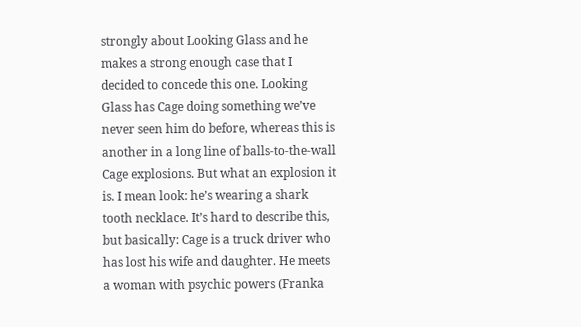strongly about Looking Glass and he makes a strong enough case that I decided to concede this one. Looking Glass has Cage doing something we’ve never seen him do before, whereas this is another in a long line of balls-to-the-wall Cage explosions. But what an explosion it is. I mean look: he’s wearing a shark tooth necklace. It’s hard to describe this, but basically: Cage is a truck driver who has lost his wife and daughter. He meets a woman with psychic powers (Franka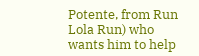Potente, from Run Lola Run) who wants him to help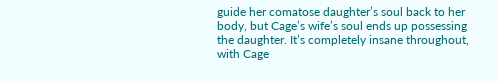guide her comatose daughter’s soul back to her body, but Cage’s wife’s soul ends up possessing the daughter. It’s completely insane throughout, with Cage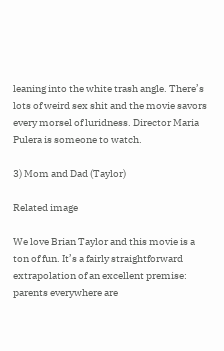leaning into the white trash angle. There’s lots of weird sex shit and the movie savors every morsel of luridness. Director Maria Pulera is someone to watch.

3) Mom and Dad (Taylor)

Related image

We love Brian Taylor and this movie is a ton of fun. It’s a fairly straightforward extrapolation of an excellent premise: parents everywhere are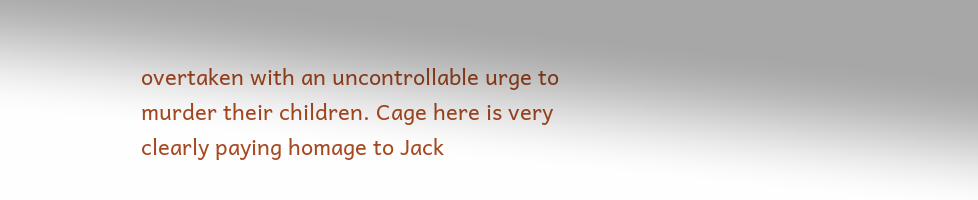overtaken with an uncontrollable urge to murder their children. Cage here is very clearly paying homage to Jack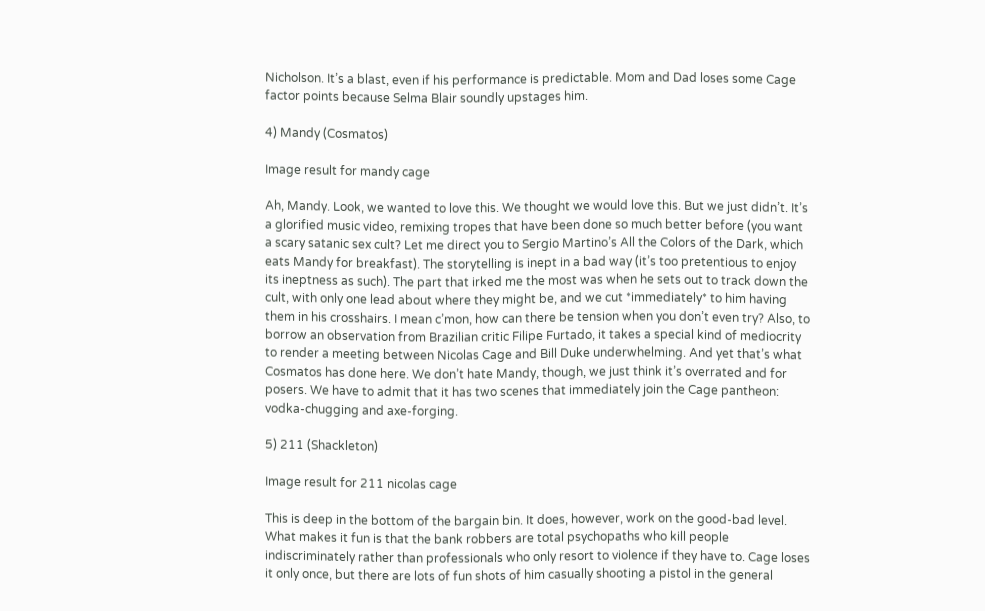Nicholson. It’s a blast, even if his performance is predictable. Mom and Dad loses some Cage factor points because Selma Blair soundly upstages him.

4) Mandy (Cosmatos)

Image result for mandy cage

Ah, Mandy. Look, we wanted to love this. We thought we would love this. But we just didn’t. It’s a glorified music video, remixing tropes that have been done so much better before (you want a scary satanic sex cult? Let me direct you to Sergio Martino’s All the Colors of the Dark, which eats Mandy for breakfast). The storytelling is inept in a bad way (it’s too pretentious to enjoy its ineptness as such). The part that irked me the most was when he sets out to track down the cult, with only one lead about where they might be, and we cut *immediately* to him having them in his crosshairs. I mean c’mon, how can there be tension when you don’t even try? Also, to borrow an observation from Brazilian critic Filipe Furtado, it takes a special kind of mediocrity to render a meeting between Nicolas Cage and Bill Duke underwhelming. And yet that’s what Cosmatos has done here. We don’t hate Mandy, though, we just think it’s overrated and for posers. We have to admit that it has two scenes that immediately join the Cage pantheon: vodka-chugging and axe-forging.

5) 211 (Shackleton)

Image result for 211 nicolas cage

This is deep in the bottom of the bargain bin. It does, however, work on the good-bad level. What makes it fun is that the bank robbers are total psychopaths who kill people indiscriminately rather than professionals who only resort to violence if they have to. Cage loses it only once, but there are lots of fun shots of him casually shooting a pistol in the general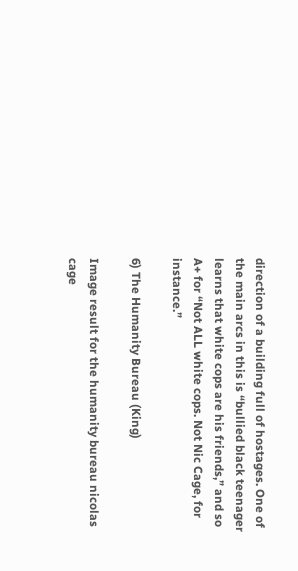direction of a building full of hostages. One of the main arcs in this is “bullied black teenager learns that white cops are his friends,” and so A+ for “Not ALL white cops. Not Nic Cage, for instance.”

6) The Humanity Bureau (King)

Image result for the humanity bureau nicolas cage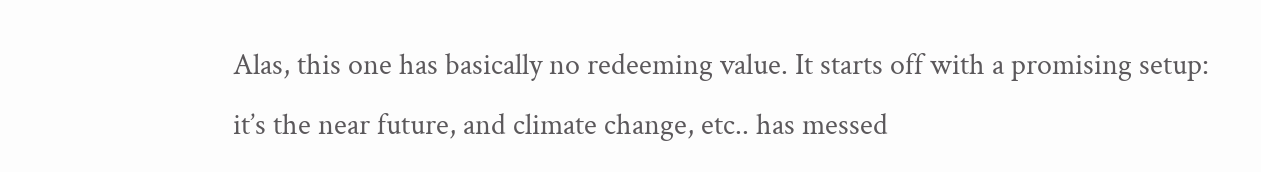Alas, this one has basically no redeeming value. It starts off with a promising setup: it’s the near future, and climate change, etc.. has messed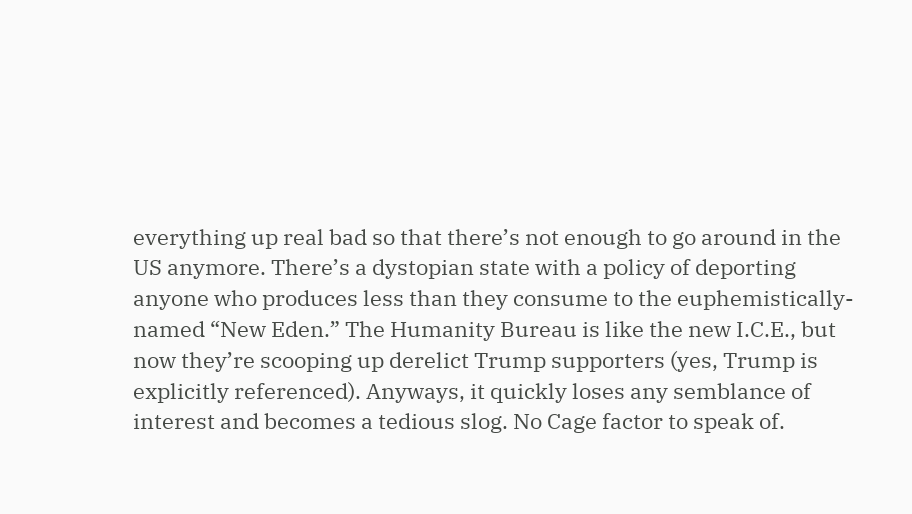everything up real bad so that there’s not enough to go around in the US anymore. There’s a dystopian state with a policy of deporting anyone who produces less than they consume to the euphemistically-named “New Eden.” The Humanity Bureau is like the new I.C.E., but now they’re scooping up derelict Trump supporters (yes, Trump is explicitly referenced). Anyways, it quickly loses any semblance of interest and becomes a tedious slog. No Cage factor to speak of.